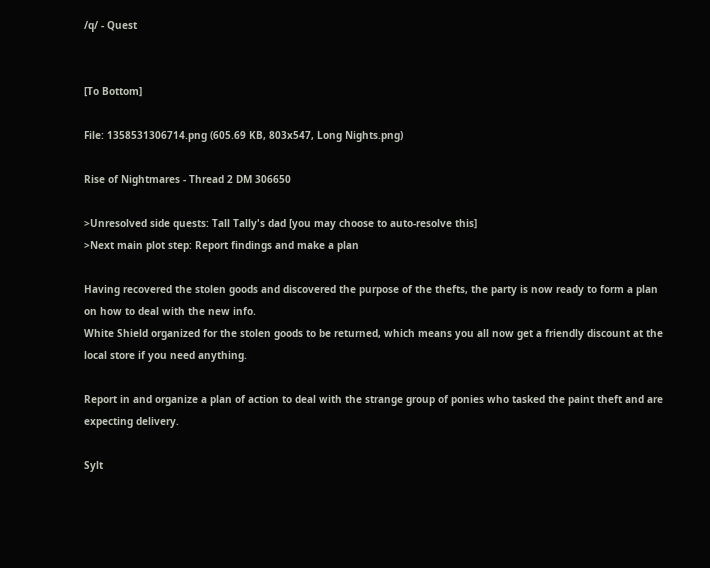/q/ - Quest


[To Bottom]

File: 1358531306714.png (605.69 KB, 803x547, Long Nights.png)

Rise of Nightmares - Thread 2 DM 306650

>Unresolved side quests: Tall Tally's dad [you may choose to auto-resolve this]
>Next main plot step: Report findings and make a plan

Having recovered the stolen goods and discovered the purpose of the thefts, the party is now ready to form a plan on how to deal with the new info.
White Shield organized for the stolen goods to be returned, which means you all now get a friendly discount at the local store if you need anything.

Report in and organize a plan of action to deal with the strange group of ponies who tasked the paint theft and are expecting delivery.

Sylt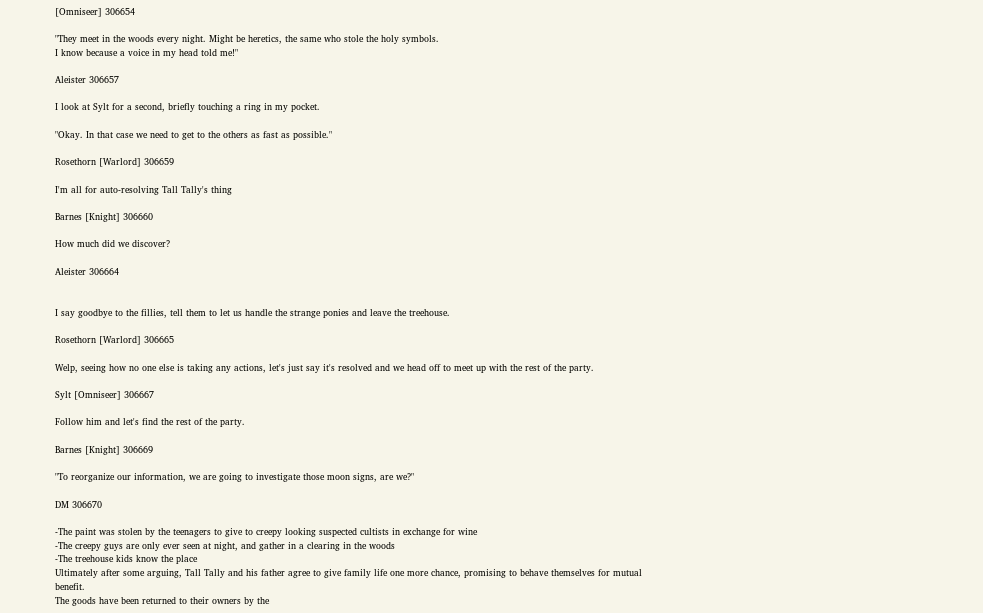[Omniseer] 306654

"They meet in the woods every night. Might be heretics, the same who stole the holy symbols.
I know because a voice in my head told me!"

Aleister 306657

I look at Sylt for a second, briefly touching a ring in my pocket.

"Okay. In that case we need to get to the others as fast as possible."

Rosethorn [Warlord] 306659

I'm all for auto-resolving Tall Tally's thing

Barnes [Knight] 306660

How much did we discover?

Aleister 306664


I say goodbye to the fillies, tell them to let us handle the strange ponies and leave the treehouse.

Rosethorn [Warlord] 306665

Welp, seeing how no one else is taking any actions, let's just say it's resolved and we head off to meet up with the rest of the party.

Sylt [Omniseer] 306667

Follow him and let's find the rest of the party.

Barnes [Knight] 306669

"To reorganize our information, we are going to investigate those moon signs, are we?"

DM 306670

-The paint was stolen by the teenagers to give to creepy looking suspected cultists in exchange for wine
-The creepy guys are only ever seen at night, and gather in a clearing in the woods
-The treehouse kids know the place
Ultimately after some arguing, Tall Tally and his father agree to give family life one more chance, promising to behave themselves for mutual benefit.
The goods have been returned to their owners by the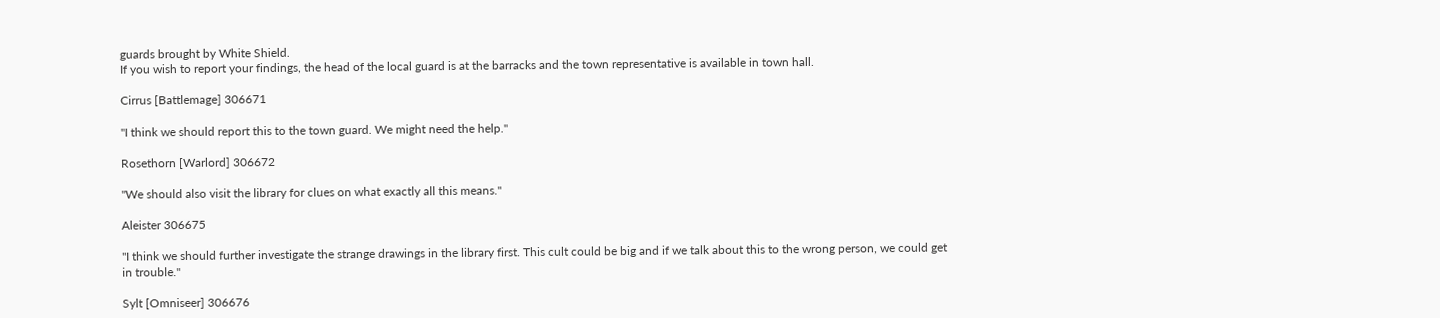guards brought by White Shield.
If you wish to report your findings, the head of the local guard is at the barracks and the town representative is available in town hall.

Cirrus [Battlemage] 306671

"I think we should report this to the town guard. We might need the help."

Rosethorn [Warlord] 306672

"We should also visit the library for clues on what exactly all this means."

Aleister 306675

"I think we should further investigate the strange drawings in the library first. This cult could be big and if we talk about this to the wrong person, we could get in trouble."

Sylt [Omniseer] 306676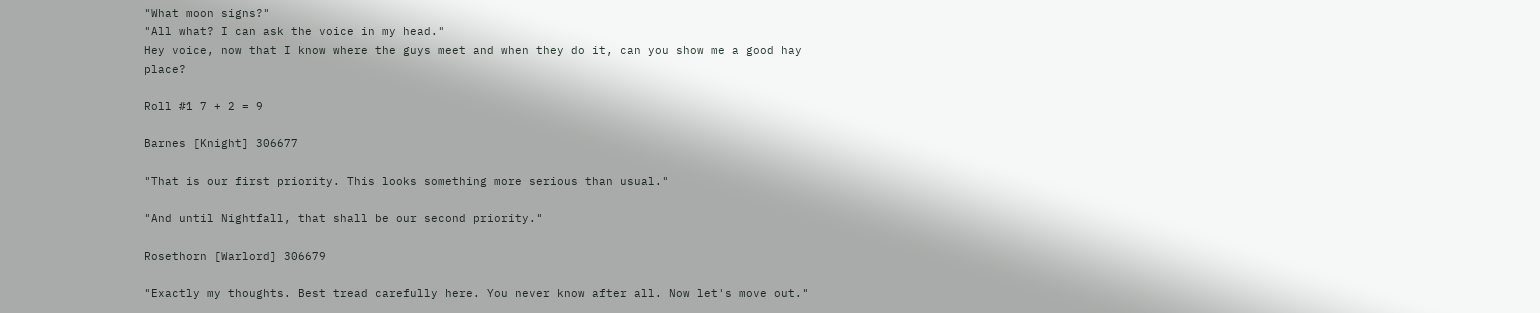"What moon signs?"
"All what? I can ask the voice in my head."
Hey voice, now that I know where the guys meet and when they do it, can you show me a good hay place?

Roll #1 7 + 2 = 9

Barnes [Knight] 306677

"That is our first priority. This looks something more serious than usual."

"And until Nightfall, that shall be our second priority."

Rosethorn [Warlord] 306679

"Exactly my thoughts. Best tread carefully here. You never know after all. Now let's move out."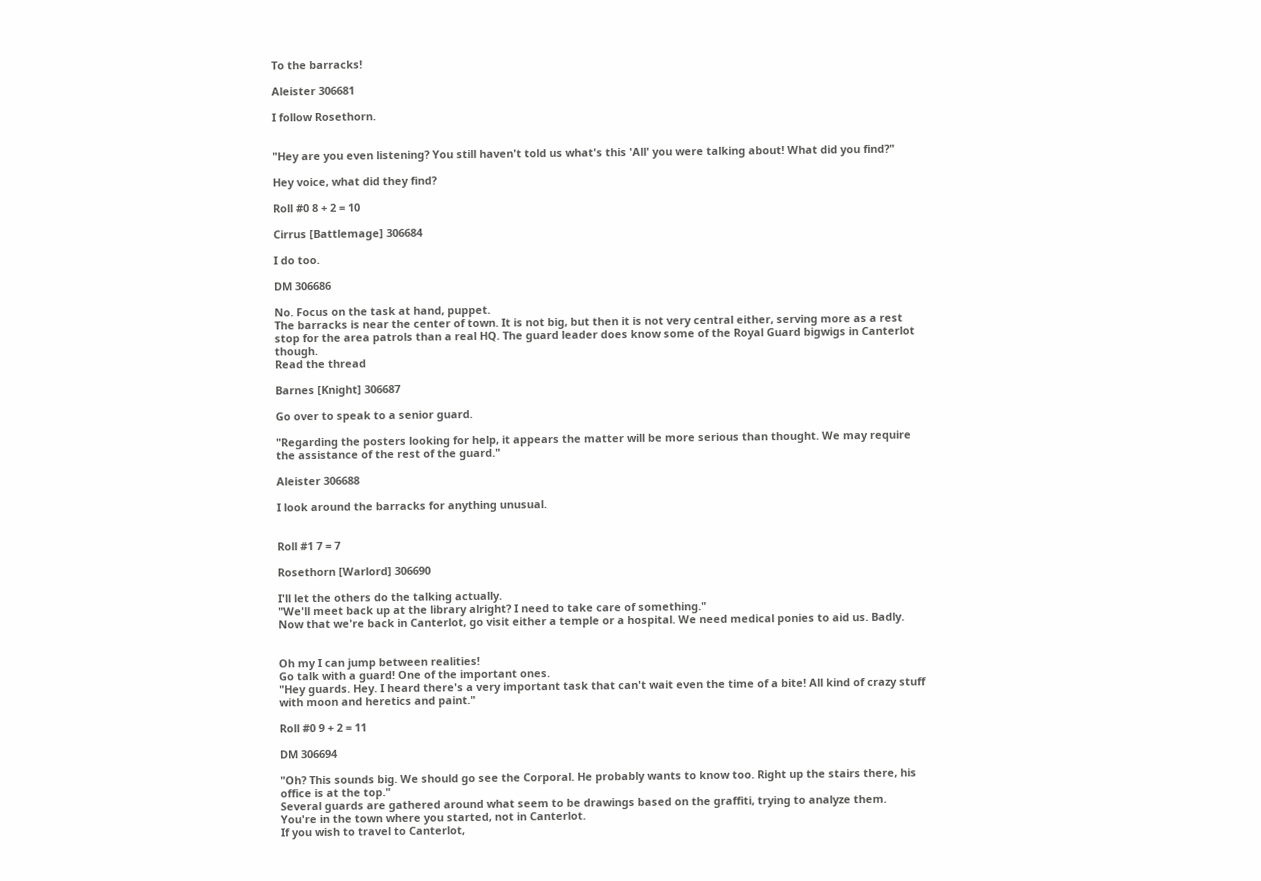To the barracks!

Aleister 306681

I follow Rosethorn.


"Hey are you even listening? You still haven't told us what's this 'All' you were talking about! What did you find?"

Hey voice, what did they find?

Roll #0 8 + 2 = 10

Cirrus [Battlemage] 306684

I do too.

DM 306686

No. Focus on the task at hand, puppet.
The barracks is near the center of town. It is not big, but then it is not very central either, serving more as a rest stop for the area patrols than a real HQ. The guard leader does know some of the Royal Guard bigwigs in Canterlot though.
Read the thread

Barnes [Knight] 306687

Go over to speak to a senior guard.

"Regarding the posters looking for help, it appears the matter will be more serious than thought. We may require the assistance of the rest of the guard."

Aleister 306688

I look around the barracks for anything unusual.


Roll #1 7 = 7

Rosethorn [Warlord] 306690

I'll let the others do the talking actually.
"We'll meet back up at the library alright? I need to take care of something."
Now that we're back in Canterlot, go visit either a temple or a hospital. We need medical ponies to aid us. Badly.


Oh my I can jump between realities!
Go talk with a guard! One of the important ones.
"Hey guards. Hey. I heard there's a very important task that can't wait even the time of a bite! All kind of crazy stuff with moon and heretics and paint."

Roll #0 9 + 2 = 11

DM 306694

"Oh? This sounds big. We should go see the Corporal. He probably wants to know too. Right up the stairs there, his office is at the top."
Several guards are gathered around what seem to be drawings based on the graffiti, trying to analyze them.
You're in the town where you started, not in Canterlot.
If you wish to travel to Canterlot,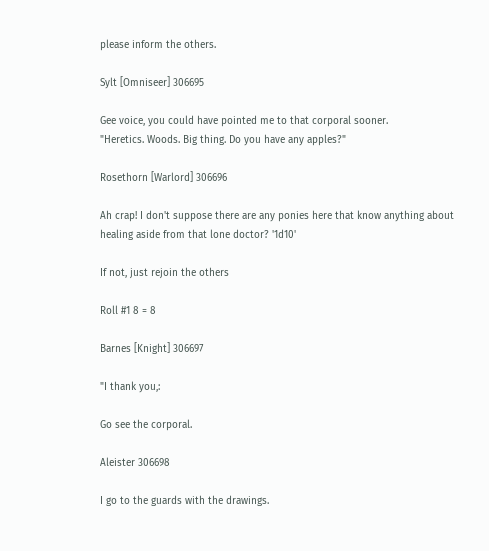please inform the others.

Sylt [Omniseer] 306695

Gee voice, you could have pointed me to that corporal sooner.
"Heretics. Woods. Big thing. Do you have any apples?"

Rosethorn [Warlord] 306696

Ah crap! I don't suppose there are any ponies here that know anything about healing aside from that lone doctor? '1d10'

If not, just rejoin the others

Roll #1 8 = 8

Barnes [Knight] 306697

"I thank you,:

Go see the corporal.

Aleister 306698

I go to the guards with the drawings.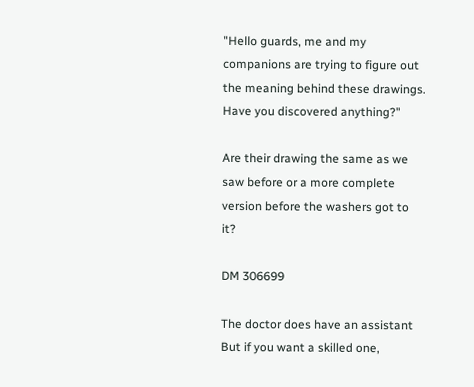"Hello guards, me and my companions are trying to figure out the meaning behind these drawings. Have you discovered anything?"

Are their drawing the same as we saw before or a more complete version before the washers got to it?

DM 306699

The doctor does have an assistant
But if you want a skilled one,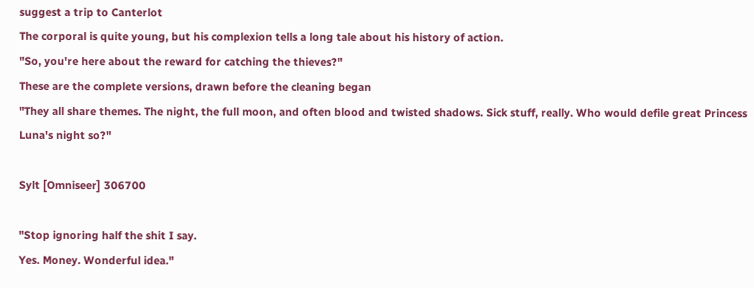suggest a trip to Canterlot
The corporal is quite young, but his complexion tells a long tale about his history of action.
"So, you're here about the reward for catching the thieves?"
These are the complete versions, drawn before the cleaning began
"They all share themes. The night, the full moon, and often blood and twisted shadows. Sick stuff, really. Who would defile great Princess Luna's night so?"

Sylt [Omniseer] 306700

"Stop ignoring half the shit I say.
Yes. Money. Wonderful idea."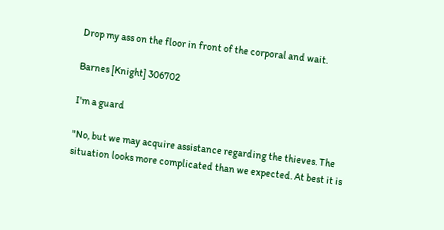Drop my ass on the floor in front of the corporal and wait.

Barnes [Knight] 306702

I'm a guard

"No, but we may acquire assistance regarding the thieves. The situation looks more complicated than we expected. At best it is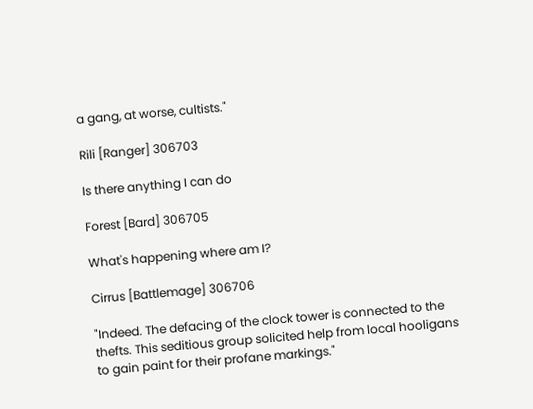a gang, at worse, cultists."

Rili [Ranger] 306703

Is there anything I can do

Forest [Bard] 306705

What's happening where am I?

Cirrus [Battlemage] 306706

"Indeed. The defacing of the clock tower is connected to the thefts. This seditious group solicited help from local hooligans to gain paint for their profane markings."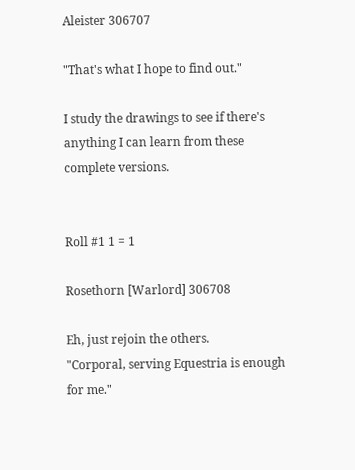Aleister 306707

"That's what I hope to find out."

I study the drawings to see if there's anything I can learn from these complete versions.


Roll #1 1 = 1

Rosethorn [Warlord] 306708

Eh, just rejoin the others.
"Corporal, serving Equestria is enough for me."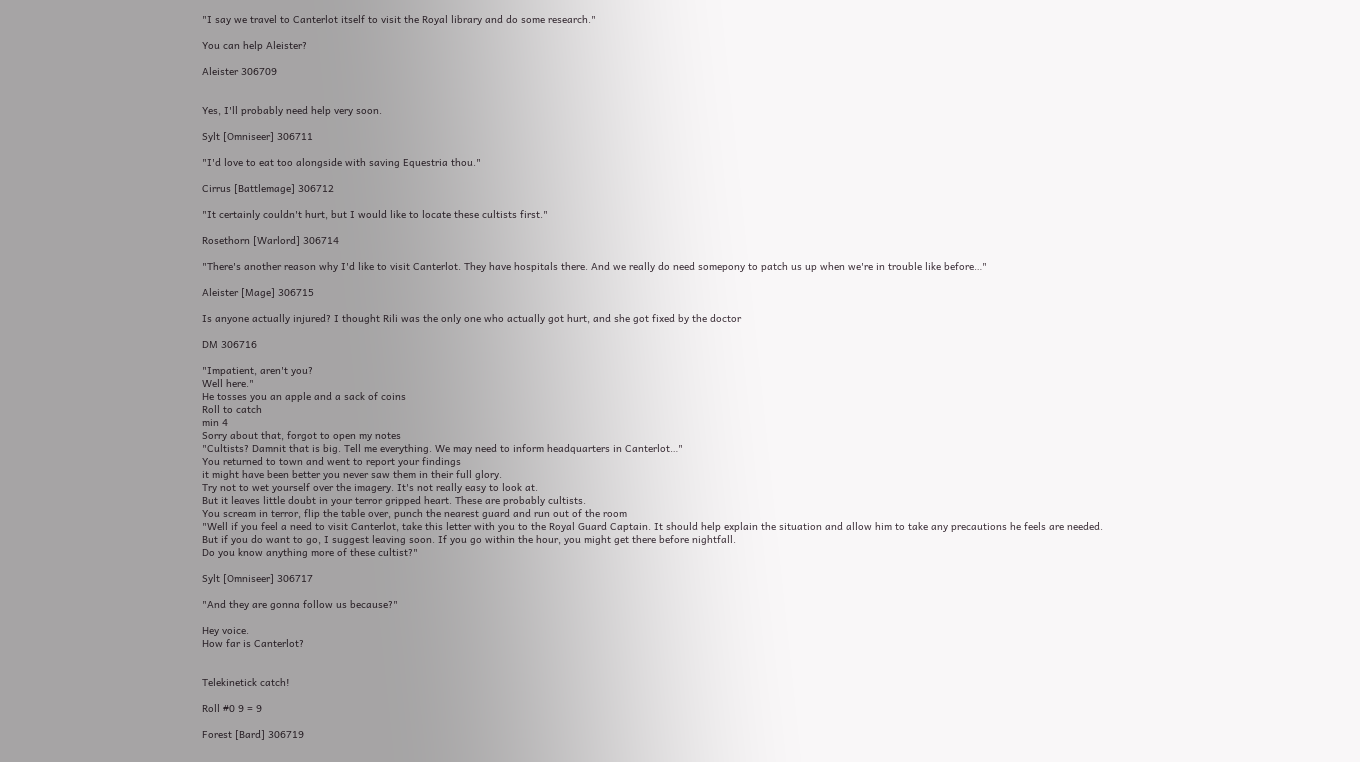"I say we travel to Canterlot itself to visit the Royal library and do some research."

You can help Aleister?

Aleister 306709


Yes, I'll probably need help very soon.

Sylt [Omniseer] 306711

"I'd love to eat too alongside with saving Equestria thou."

Cirrus [Battlemage] 306712

"It certainly couldn't hurt, but I would like to locate these cultists first."

Rosethorn [Warlord] 306714

"There's another reason why I'd like to visit Canterlot. They have hospitals there. And we really do need somepony to patch us up when we're in trouble like before…"

Aleister [Mage] 306715

Is anyone actually injured? I thought Rili was the only one who actually got hurt, and she got fixed by the doctor

DM 306716

"Impatient, aren't you?
Well here."
He tosses you an apple and a sack of coins
Roll to catch
min 4
Sorry about that, forgot to open my notes
"Cultists? Damnit that is big. Tell me everything. We may need to inform headquarters in Canterlot…"
You returned to town and went to report your findings
it might have been better you never saw them in their full glory.
Try not to wet yourself over the imagery. It's not really easy to look at.
But it leaves little doubt in your terror gripped heart. These are probably cultists.
You scream in terror, flip the table over, punch the nearest guard and run out of the room
"Well if you feel a need to visit Canterlot, take this letter with you to the Royal Guard Captain. It should help explain the situation and allow him to take any precautions he feels are needed.
But if you do want to go, I suggest leaving soon. If you go within the hour, you might get there before nightfall.
Do you know anything more of these cultist?"

Sylt [Omniseer] 306717

"And they are gonna follow us because?"

Hey voice.
How far is Canterlot?


Telekinetick catch!

Roll #0 9 = 9

Forest [Bard] 306719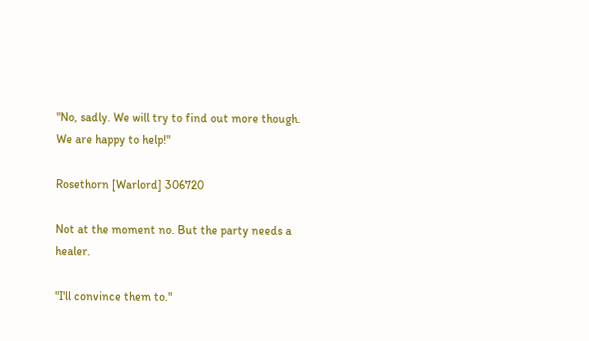"No, sadly. We will try to find out more though. We are happy to help!"

Rosethorn [Warlord] 306720

Not at the moment no. But the party needs a healer.

"I'll convince them to."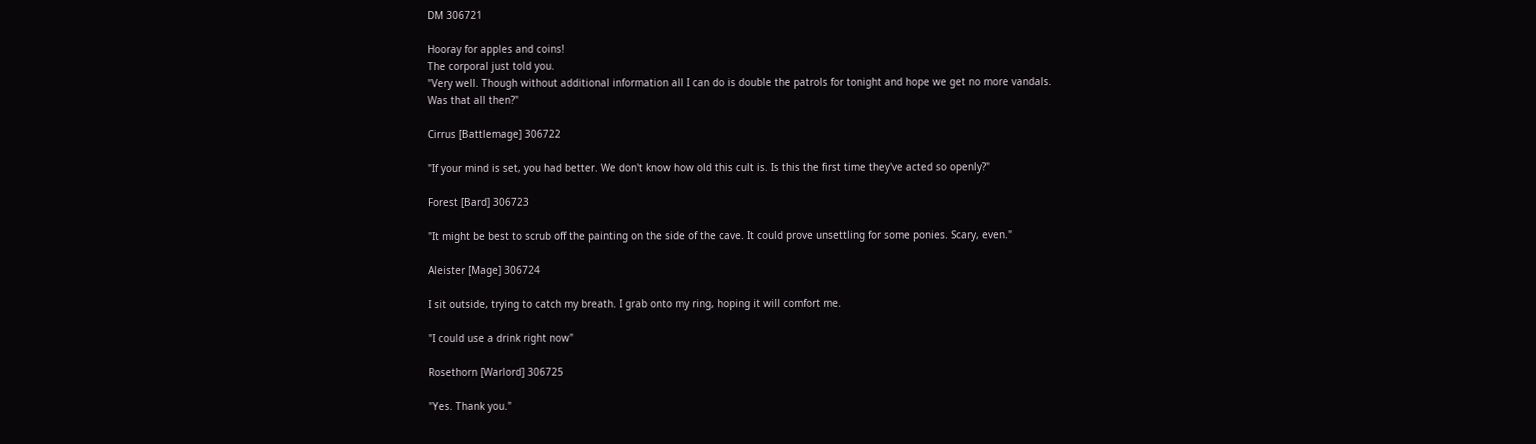DM 306721

Hooray for apples and coins!
The corporal just told you.
"Very well. Though without additional information all I can do is double the patrols for tonight and hope we get no more vandals.
Was that all then?"

Cirrus [Battlemage] 306722

"If your mind is set, you had better. We don't know how old this cult is. Is this the first time they've acted so openly?"

Forest [Bard] 306723

"It might be best to scrub off the painting on the side of the cave. It could prove unsettling for some ponies. Scary, even."

Aleister [Mage] 306724

I sit outside, trying to catch my breath. I grab onto my ring, hoping it will comfort me.

"I could use a drink right now"

Rosethorn [Warlord] 306725

"Yes. Thank you."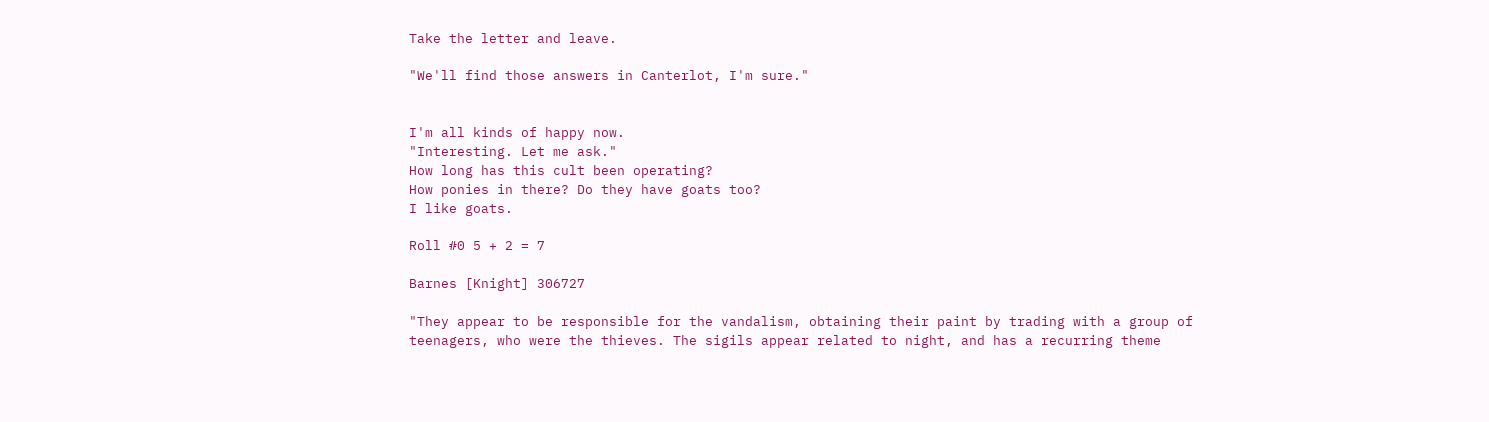Take the letter and leave.

"We'll find those answers in Canterlot, I'm sure."


I'm all kinds of happy now.
"Interesting. Let me ask."
How long has this cult been operating?
How ponies in there? Do they have goats too?
I like goats.

Roll #0 5 + 2 = 7

Barnes [Knight] 306727

"They appear to be responsible for the vandalism, obtaining their paint by trading with a group of teenagers, who were the thieves. The sigils appear related to night, and has a recurring theme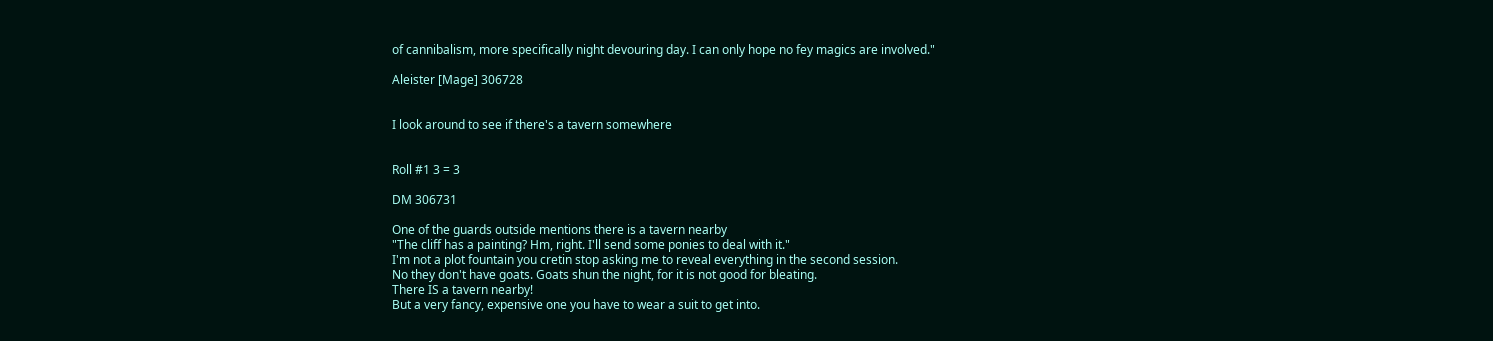of cannibalism, more specifically night devouring day. I can only hope no fey magics are involved."

Aleister [Mage] 306728


I look around to see if there's a tavern somewhere


Roll #1 3 = 3

DM 306731

One of the guards outside mentions there is a tavern nearby
"The cliff has a painting? Hm, right. I'll send some ponies to deal with it."
I'm not a plot fountain you cretin stop asking me to reveal everything in the second session.
No they don't have goats. Goats shun the night, for it is not good for bleating.
There IS a tavern nearby!
But a very fancy, expensive one you have to wear a suit to get into.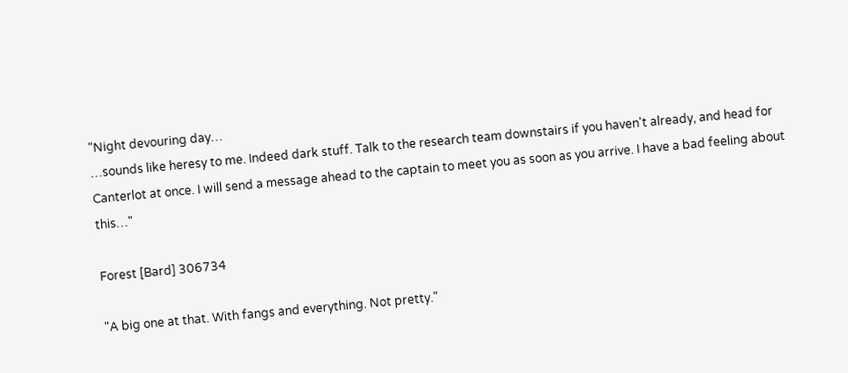"Night devouring day…
…sounds like heresy to me. Indeed dark stuff. Talk to the research team downstairs if you haven't already, and head for Canterlot at once. I will send a message ahead to the captain to meet you as soon as you arrive. I have a bad feeling about this…"

Forest [Bard] 306734

"A big one at that. With fangs and everything. Not pretty."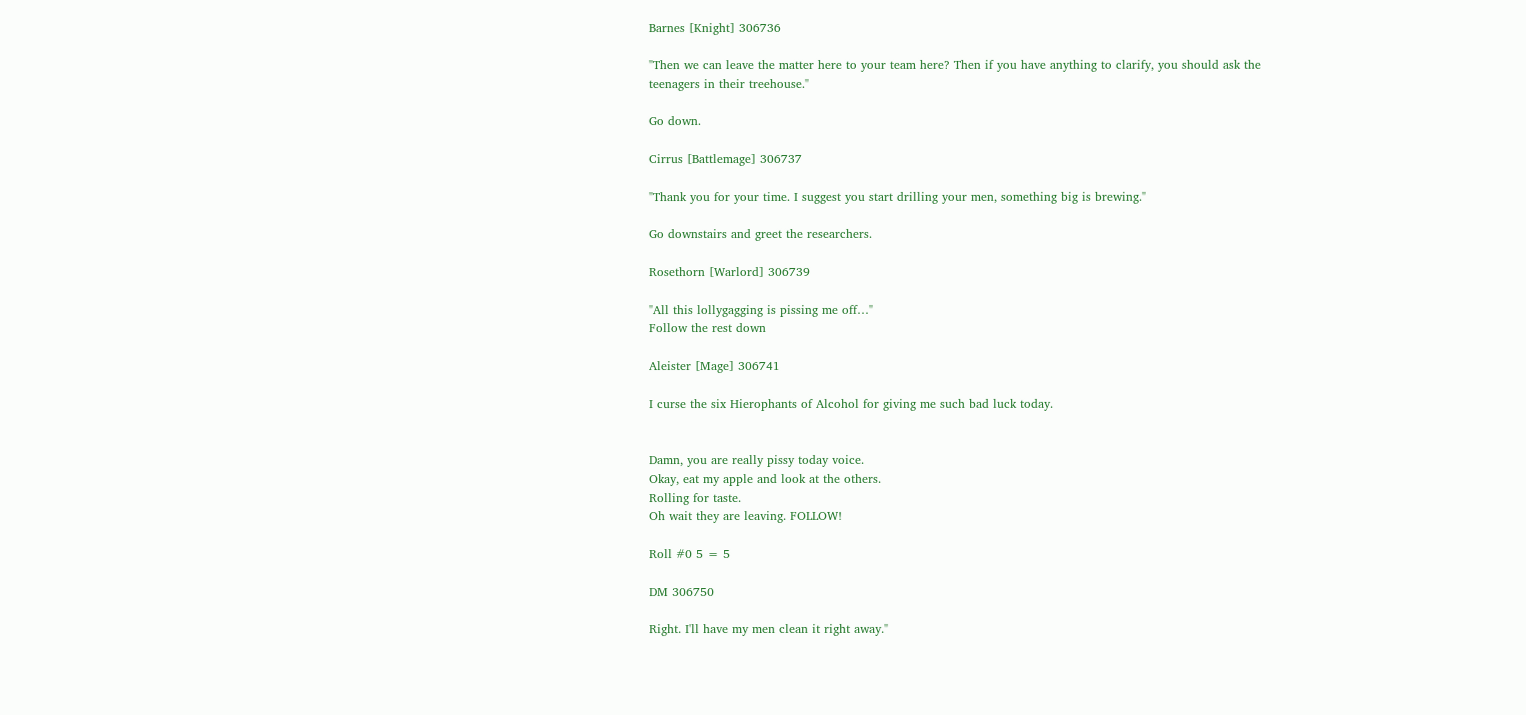Barnes [Knight] 306736

"Then we can leave the matter here to your team here? Then if you have anything to clarify, you should ask the teenagers in their treehouse."

Go down.

Cirrus [Battlemage] 306737

"Thank you for your time. I suggest you start drilling your men, something big is brewing."

Go downstairs and greet the researchers.

Rosethorn [Warlord] 306739

"All this lollygagging is pissing me off…"
Follow the rest down

Aleister [Mage] 306741

I curse the six Hierophants of Alcohol for giving me such bad luck today.


Damn, you are really pissy today voice.
Okay, eat my apple and look at the others.
Rolling for taste.
Oh wait they are leaving. FOLLOW!

Roll #0 5 = 5

DM 306750

Right. I'll have my men clean it right away."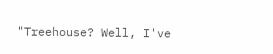"Treehouse? Well, I've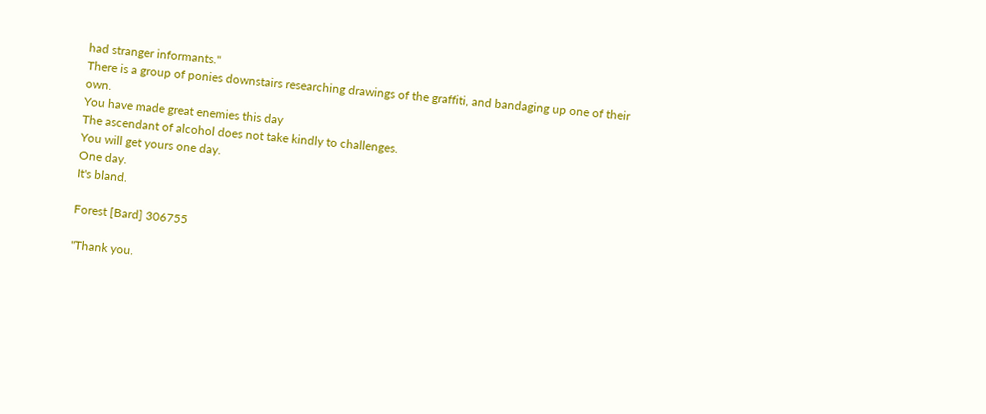had stranger informants."
There is a group of ponies downstairs researching drawings of the graffiti, and bandaging up one of their own.
You have made great enemies this day
The ascendant of alcohol does not take kindly to challenges.
You will get yours one day.
One day.
It's bland.

Forest [Bard] 306755

"Thank you.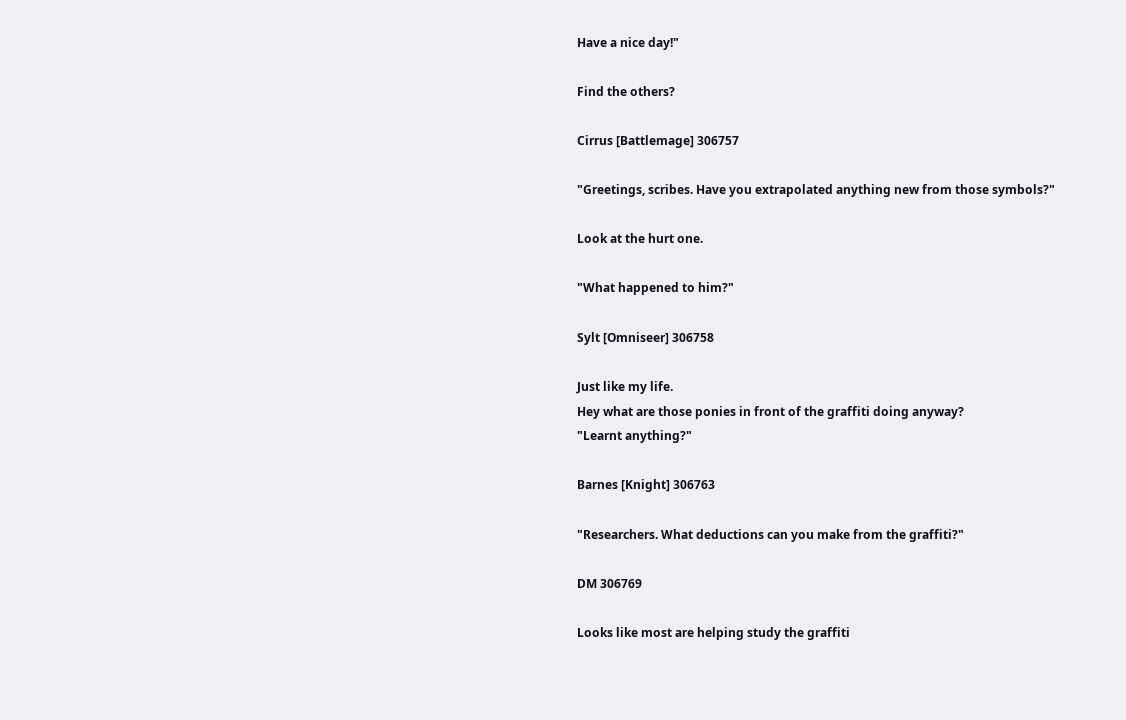Have a nice day!"

Find the others?

Cirrus [Battlemage] 306757

"Greetings, scribes. Have you extrapolated anything new from those symbols?"

Look at the hurt one.

"What happened to him?"

Sylt [Omniseer] 306758

Just like my life.
Hey what are those ponies in front of the graffiti doing anyway?
"Learnt anything?"

Barnes [Knight] 306763

"Researchers. What deductions can you make from the graffiti?"

DM 306769

Looks like most are helping study the graffiti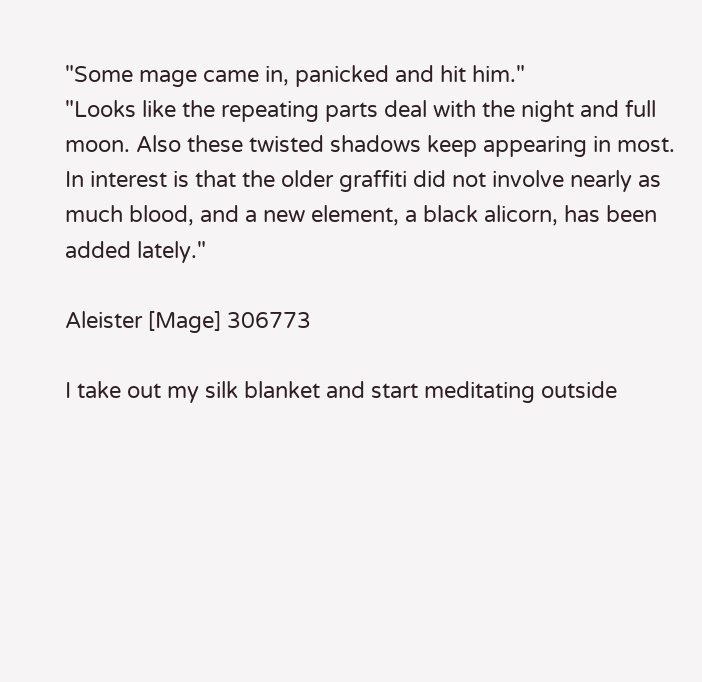"Some mage came in, panicked and hit him."
"Looks like the repeating parts deal with the night and full moon. Also these twisted shadows keep appearing in most.
In interest is that the older graffiti did not involve nearly as much blood, and a new element, a black alicorn, has been added lately."

Aleister [Mage] 306773

I take out my silk blanket and start meditating outside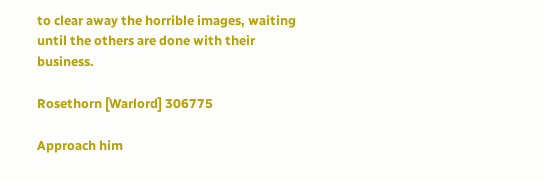to clear away the horrible images, waiting until the others are done with their business.

Rosethorn [Warlord] 306775

Approach him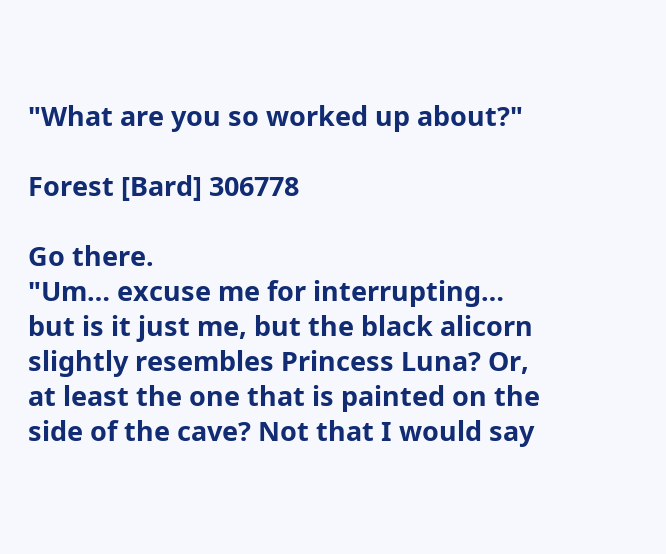"What are you so worked up about?"

Forest [Bard] 306778

Go there.
"Um… excuse me for interrupting… but is it just me, but the black alicorn slightly resembles Princess Luna? Or, at least the one that is painted on the side of the cave? Not that I would say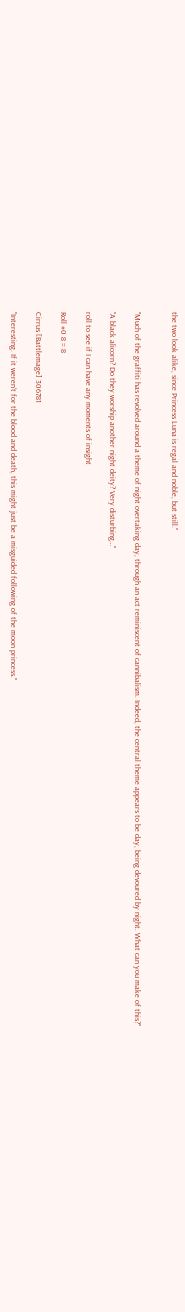the two look alike, since Princess Luna is regal and noble, but still."


"Much of the graffiti has revolved around a theme of night overtaking day, through an act reminiscent of cannibalism. Indeed, the central theme appears to be day, being devoured by night. What can you make of this?"

"A black alicorn? Do they worship another night deity? Very disturbing…"

roll to see if I can have any moments of insight

Roll #0 8 = 8

Cirrus [Battlemage] 306781

"Interesting. If it weren't for the blood and death, this might just be a misguided following of the moon princess."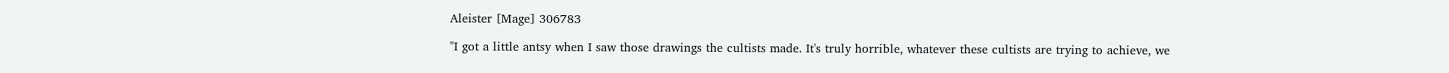Aleister [Mage] 306783

"I got a little antsy when I saw those drawings the cultists made. It's truly horrible, whatever these cultists are trying to achieve, we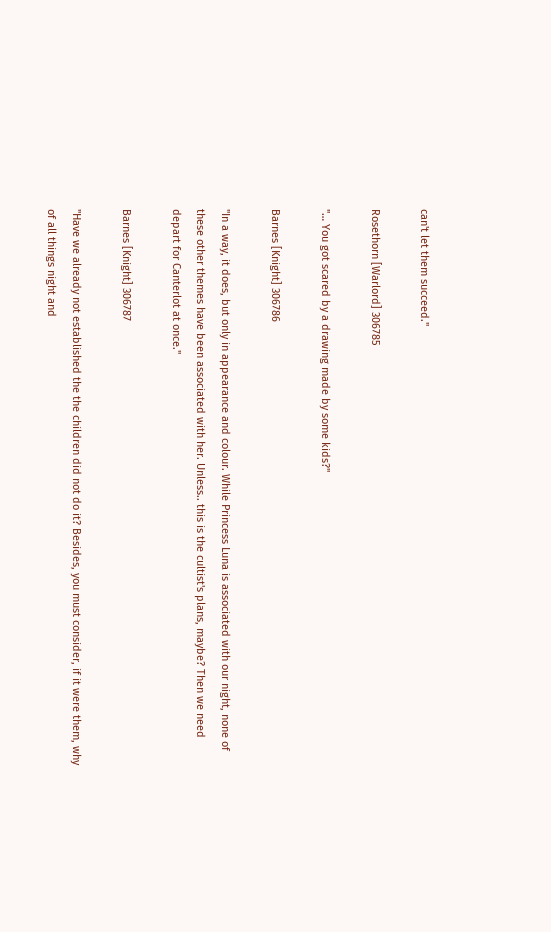can't let them succeed."

Rosethorn [Warlord] 306785

"… You got scared by a drawing made by some kids?"

Barnes [Knight] 306786

"In a way, it does, but only in appearance and colour. While Princess Luna is associated with our night, none of these other themes have been associated with her. Unless.. this is the cultist's plans, maybe? Then we need depart for Canterlot at once."

Barnes [Knight] 306787

"Have we already not established the the children did not do it? Besides, you must consider, if it were them, why of all things night and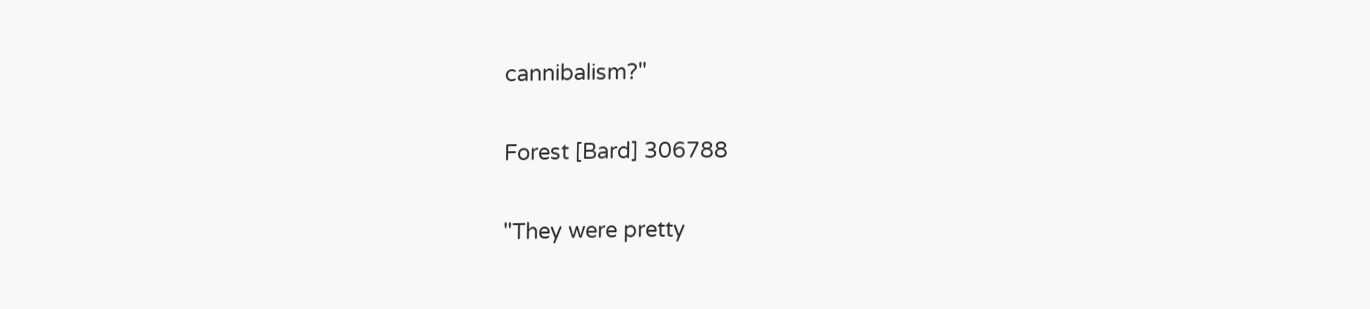cannibalism?"

Forest [Bard] 306788

"They were pretty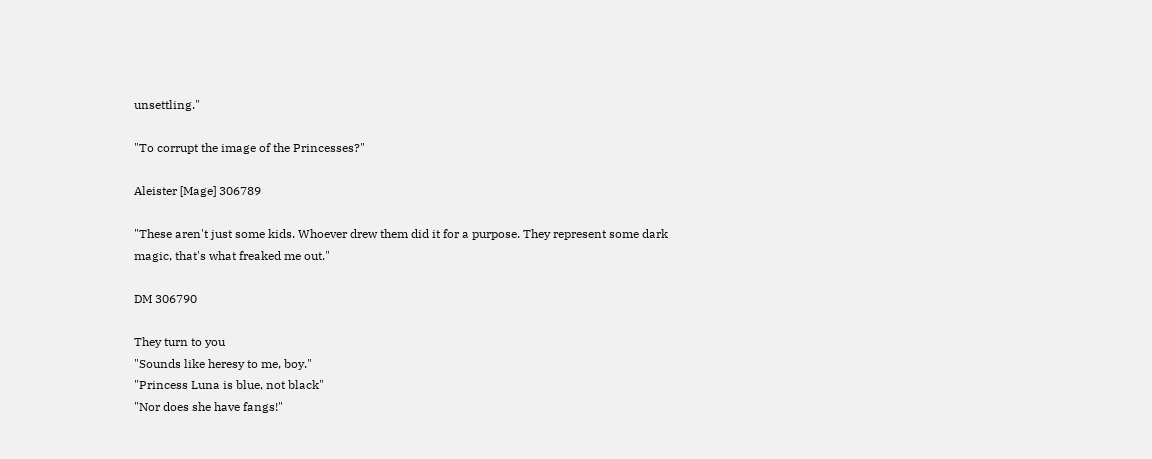unsettling."

"To corrupt the image of the Princesses?"

Aleister [Mage] 306789

"These aren't just some kids. Whoever drew them did it for a purpose. They represent some dark magic, that's what freaked me out."

DM 306790

They turn to you
"Sounds like heresy to me, boy."
"Princess Luna is blue, not black"
"Nor does she have fangs!"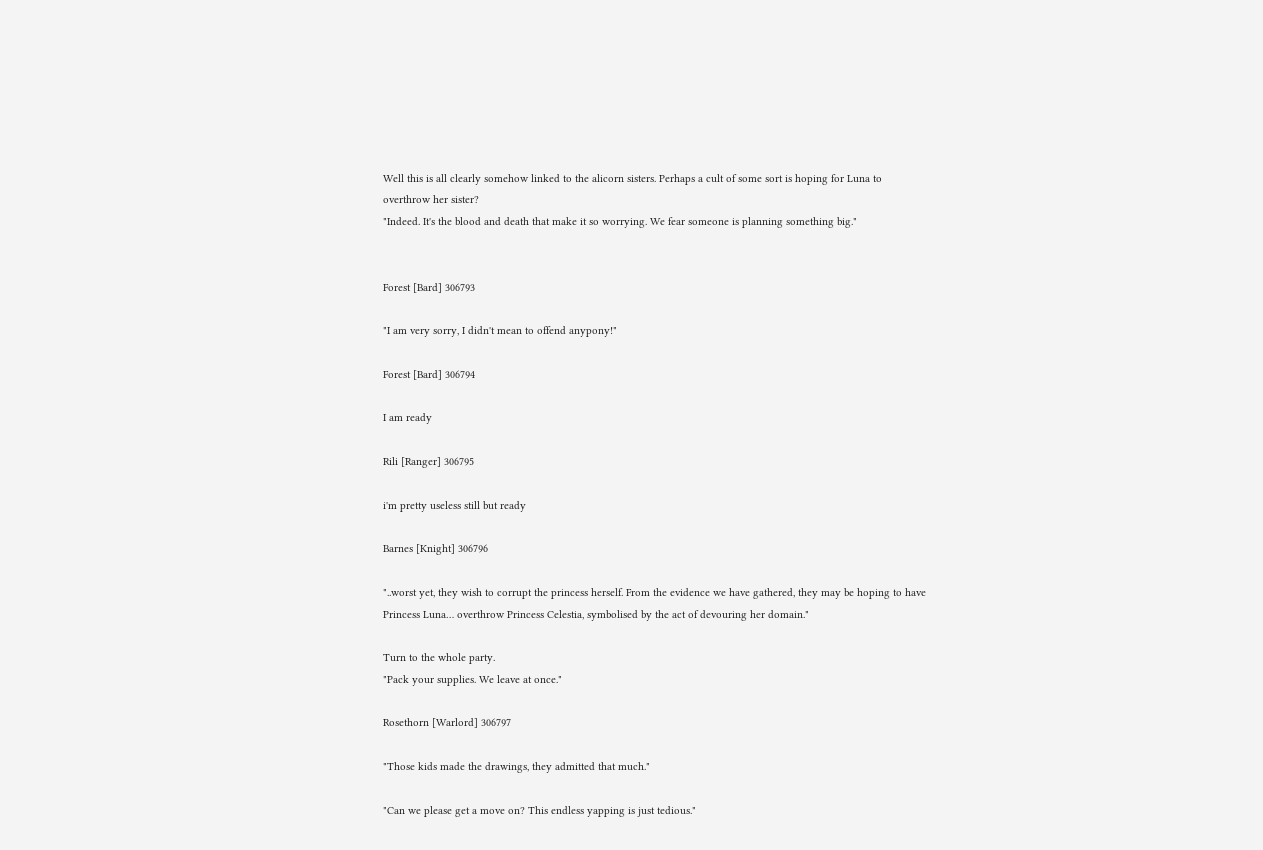Well this is all clearly somehow linked to the alicorn sisters. Perhaps a cult of some sort is hoping for Luna to overthrow her sister?
"Indeed. It's the blood and death that make it so worrying. We fear someone is planning something big."


Forest [Bard] 306793

"I am very sorry, I didn't mean to offend anypony!"

Forest [Bard] 306794

I am ready

Rili [Ranger] 306795

i'm pretty useless still but ready

Barnes [Knight] 306796

"..worst yet, they wish to corrupt the princess herself. From the evidence we have gathered, they may be hoping to have Princess Luna… overthrow Princess Celestia, symbolised by the act of devouring her domain."

Turn to the whole party.
"Pack your supplies. We leave at once."

Rosethorn [Warlord] 306797

"Those kids made the drawings, they admitted that much."

"Can we please get a move on? This endless yapping is just tedious."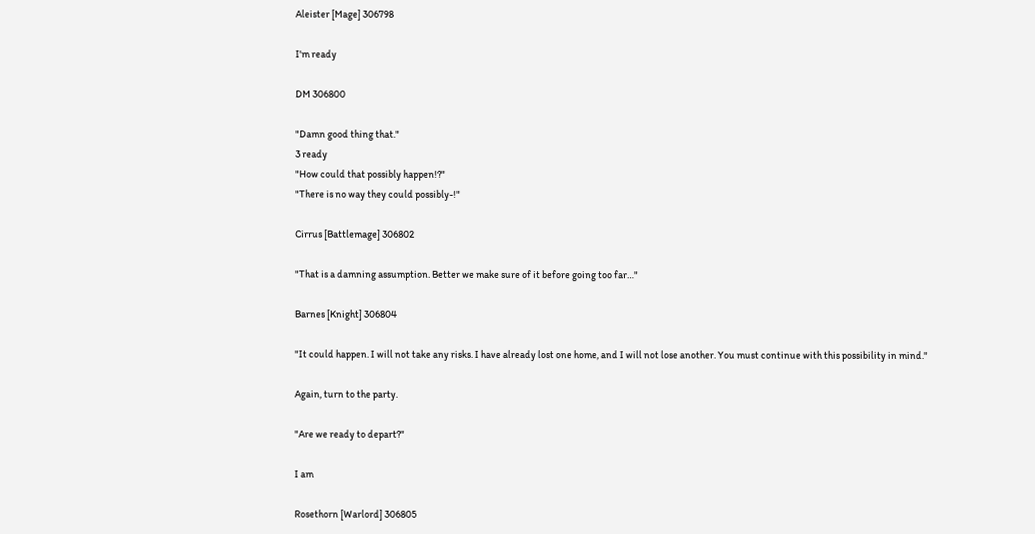Aleister [Mage] 306798

I'm ready

DM 306800

"Damn good thing that."
3 ready
"How could that possibly happen!?"
"There is no way they could possibly-!"

Cirrus [Battlemage] 306802

"That is a damning assumption. Better we make sure of it before going too far…"

Barnes [Knight] 306804

"It could happen. I will not take any risks. I have already lost one home, and I will not lose another. You must continue with this possibility in mind."

Again, turn to the party.

"Are we ready to depart?"

I am

Rosethorn [Warlord] 306805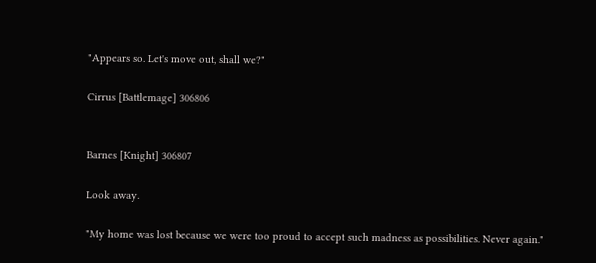"Appears so. Let's move out, shall we?"

Cirrus [Battlemage] 306806


Barnes [Knight] 306807

Look away.

"My home was lost because we were too proud to accept such madness as possibilities. Never again."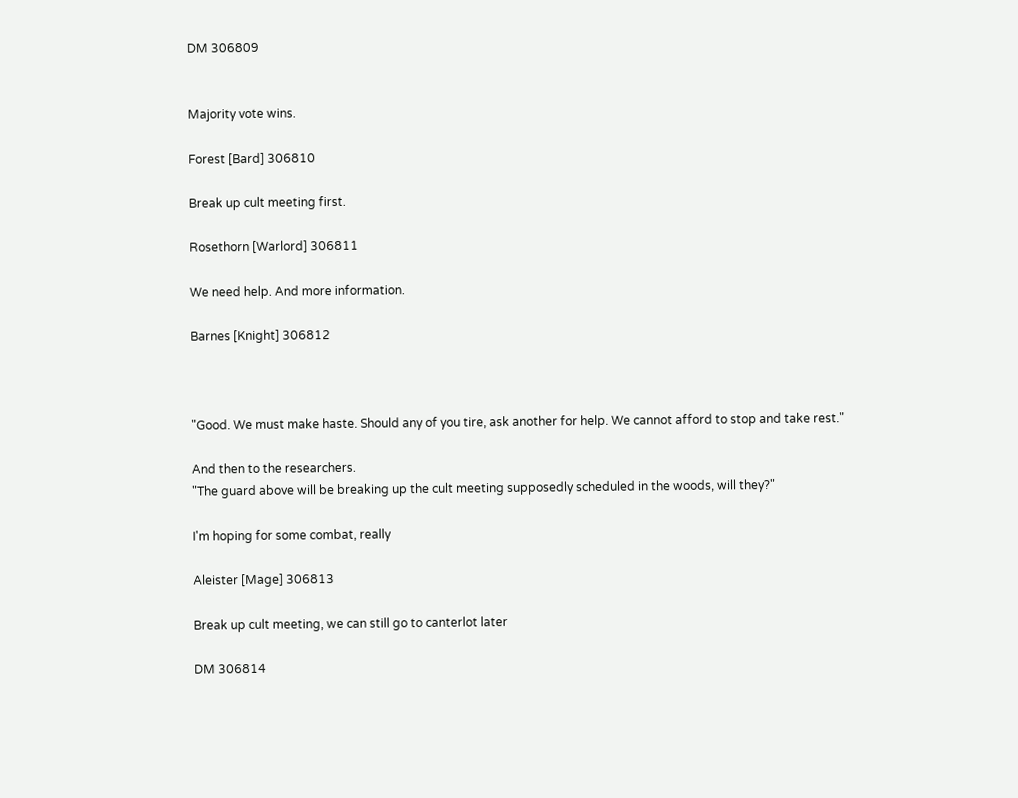DM 306809


Majority vote wins.

Forest [Bard] 306810

Break up cult meeting first.

Rosethorn [Warlord] 306811

We need help. And more information.

Barnes [Knight] 306812



"Good. We must make haste. Should any of you tire, ask another for help. We cannot afford to stop and take rest."

And then to the researchers.
"The guard above will be breaking up the cult meeting supposedly scheduled in the woods, will they?"

I'm hoping for some combat, really

Aleister [Mage] 306813

Break up cult meeting, we can still go to canterlot later

DM 306814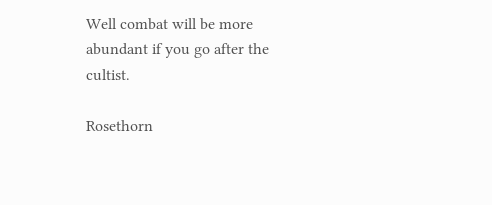Well combat will be more abundant if you go after the cultist.

Rosethorn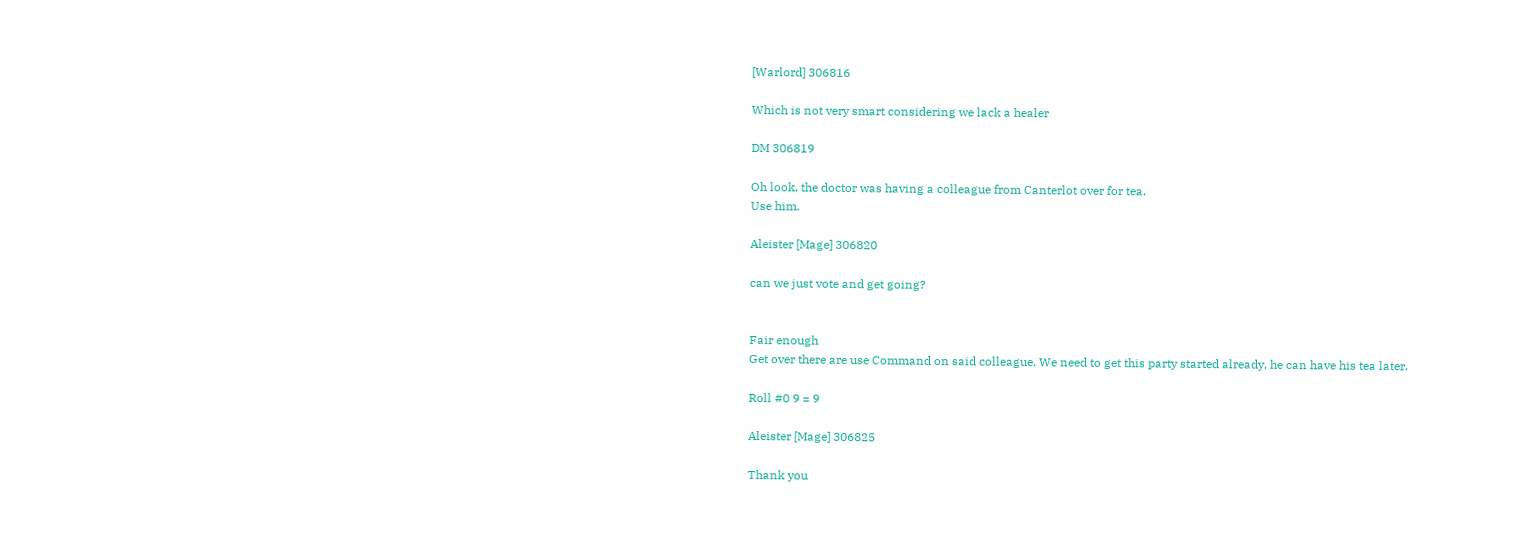[Warlord] 306816

Which is not very smart considering we lack a healer

DM 306819

Oh look, the doctor was having a colleague from Canterlot over for tea.
Use him.

Aleister [Mage] 306820

can we just vote and get going?


Fair enough
Get over there are use Command on said colleague. We need to get this party started already, he can have his tea later.

Roll #0 9 = 9

Aleister [Mage] 306825

Thank you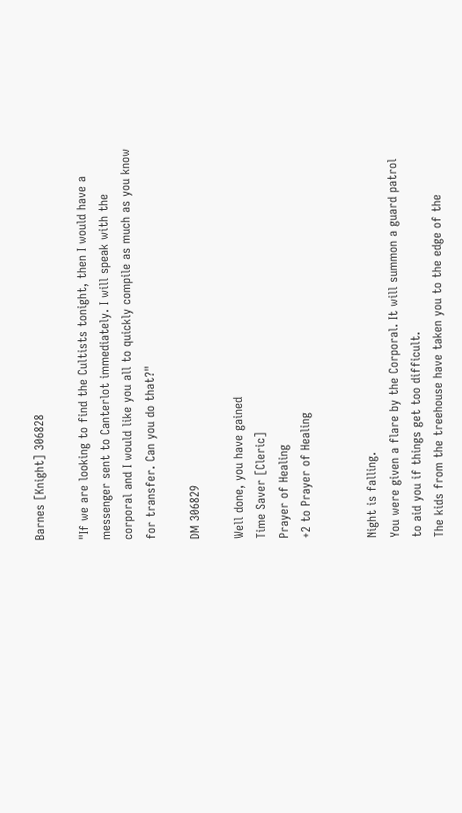Barnes [Knight] 306828

"If we are looking to find the Cultists tonight, then I would have a messenger sent to Canterlot immediately. I will speak with the corporal and I would like you all to quickly compile as much as you know for transfer. Can you do that?"

DM 306829

Well done, you have gained
Time Saver [Cleric]
Prayer of Healing
+2 to Prayer of Healing


Night is falling.
You were given a flare by the Corporal. It will summon a guard patrol to aid you if things get too difficult.
The kids from the treehouse have taken you to the edge of the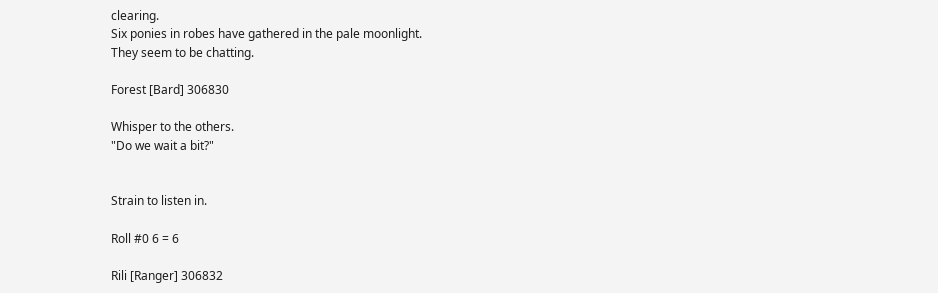clearing.
Six ponies in robes have gathered in the pale moonlight.
They seem to be chatting.

Forest [Bard] 306830

Whisper to the others.
"Do we wait a bit?"


Strain to listen in.

Roll #0 6 = 6

Rili [Ranger] 306832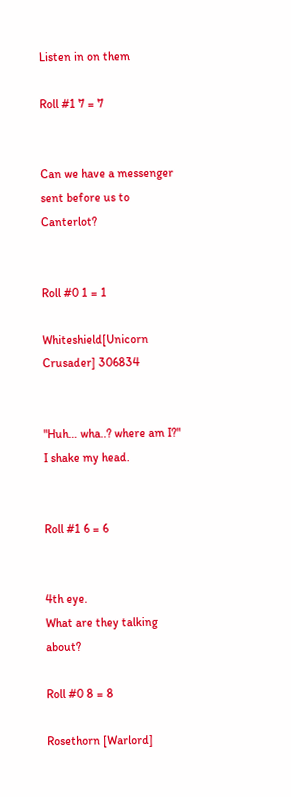Listen in on them

Roll #1 7 = 7


Can we have a messenger sent before us to Canterlot?


Roll #0 1 = 1

Whiteshield[Unicorn Crusader] 306834


"Huh… wha..? where am I?" I shake my head.


Roll #1 6 = 6


4th eye.
What are they talking about?

Roll #0 8 = 8

Rosethorn [Warlord]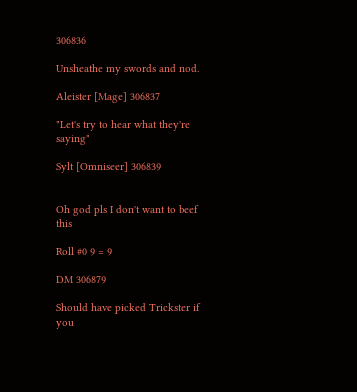306836

Unsheathe my swords and nod.

Aleister [Mage] 306837

"Let's try to hear what they're saying"

Sylt [Omniseer] 306839


Oh god pls I don't want to beef this

Roll #0 9 = 9

DM 306879

Should have picked Trickster if you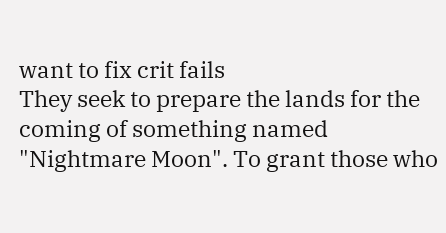want to fix crit fails
They seek to prepare the lands for the coming of something named "Nightmare Moon". To grant those who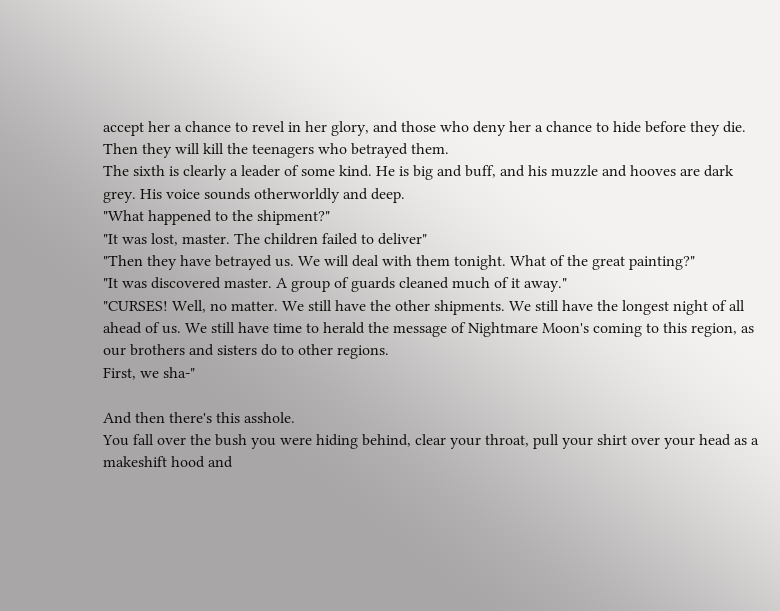accept her a chance to revel in her glory, and those who deny her a chance to hide before they die. Then they will kill the teenagers who betrayed them.
The sixth is clearly a leader of some kind. He is big and buff, and his muzzle and hooves are dark grey. His voice sounds otherworldly and deep.
"What happened to the shipment?"
"It was lost, master. The children failed to deliver"
"Then they have betrayed us. We will deal with them tonight. What of the great painting?"
"It was discovered master. A group of guards cleaned much of it away."
"CURSES! Well, no matter. We still have the other shipments. We still have the longest night of all ahead of us. We still have time to herald the message of Nightmare Moon's coming to this region, as our brothers and sisters do to other regions.
First, we sha-"

And then there's this asshole.
You fall over the bush you were hiding behind, clear your throat, pull your shirt over your head as a makeshift hood and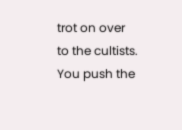trot on over to the cultists.
You push the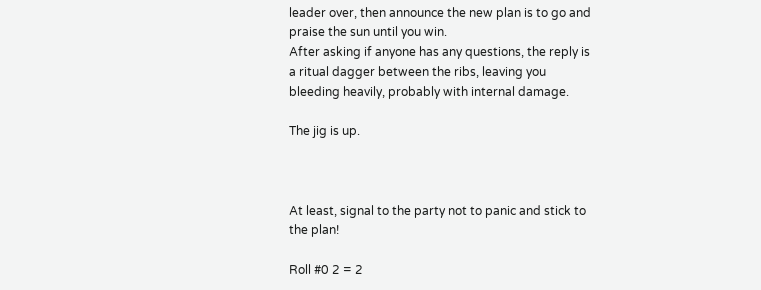leader over, then announce the new plan is to go and praise the sun until you win.
After asking if anyone has any questions, the reply is a ritual dagger between the ribs, leaving you bleeding heavily, probably with internal damage.

The jig is up.



At least, signal to the party not to panic and stick to the plan!

Roll #0 2 = 2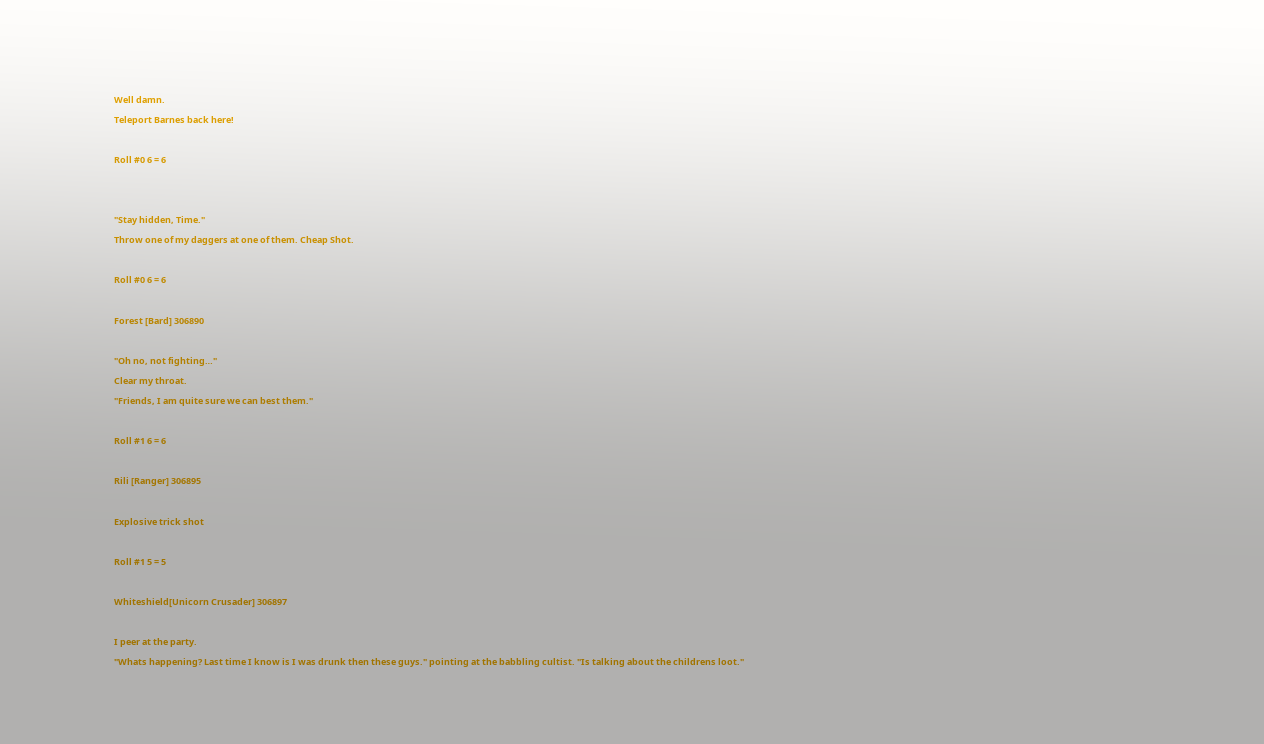Well damn.
Teleport Barnes back here!

Roll #0 6 = 6


"Stay hidden, Time."
Throw one of my daggers at one of them. Cheap Shot.

Roll #0 6 = 6

Forest [Bard] 306890

"Oh no, not fighting…"
Clear my throat.
"Friends, I am quite sure we can best them."

Roll #1 6 = 6

Rili [Ranger] 306895

Explosive trick shot

Roll #1 5 = 5

Whiteshield[Unicorn Crusader] 306897

I peer at the party.
"Whats happening? Last time I know is I was drunk then these guys." pointing at the babbling cultist. "Is talking about the childrens loot."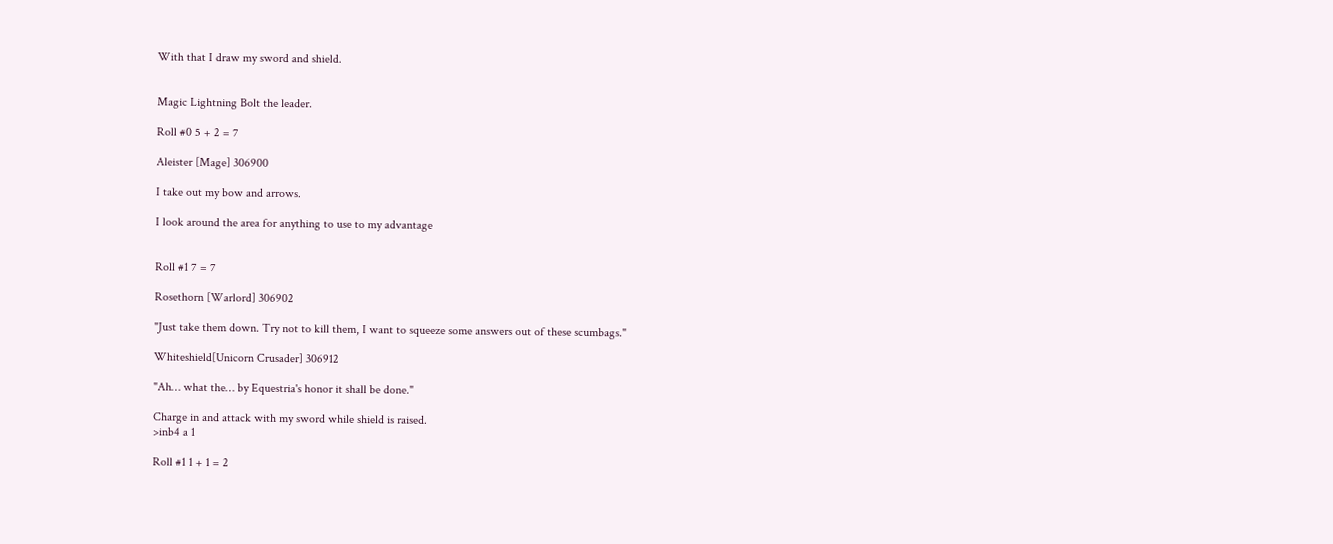With that I draw my sword and shield.


Magic Lightning Bolt the leader.

Roll #0 5 + 2 = 7

Aleister [Mage] 306900

I take out my bow and arrows.

I look around the area for anything to use to my advantage


Roll #1 7 = 7

Rosethorn [Warlord] 306902

"Just take them down. Try not to kill them, I want to squeeze some answers out of these scumbags."

Whiteshield[Unicorn Crusader] 306912

"Ah… what the… by Equestria's honor it shall be done."

Charge in and attack with my sword while shield is raised.
>inb4 a 1

Roll #1 1 + 1 = 2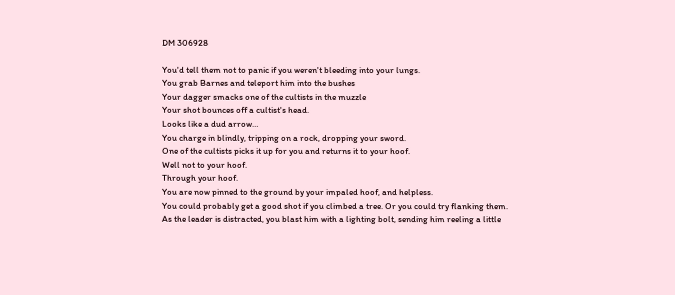DM 306928

You'd tell them not to panic if you weren't bleeding into your lungs.
You grab Barnes and teleport him into the bushes
Your dagger smacks one of the cultists in the muzzle
Your shot bounces off a cultist's head.
Looks like a dud arrow…
You charge in blindly, tripping on a rock, dropping your sword.
One of the cultists picks it up for you and returns it to your hoof.
Well not to your hoof.
Through your hoof.
You are now pinned to the ground by your impaled hoof, and helpless.
You could probably get a good shot if you climbed a tree. Or you could try flanking them.
As the leader is distracted, you blast him with a lighting bolt, sending him reeling a little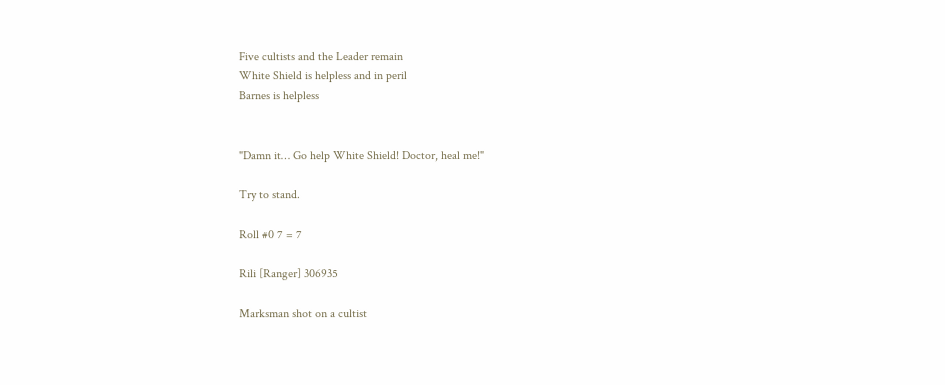Five cultists and the Leader remain
White Shield is helpless and in peril
Barnes is helpless


"Damn it… Go help White Shield! Doctor, heal me!"

Try to stand.

Roll #0 7 = 7

Rili [Ranger] 306935

Marksman shot on a cultist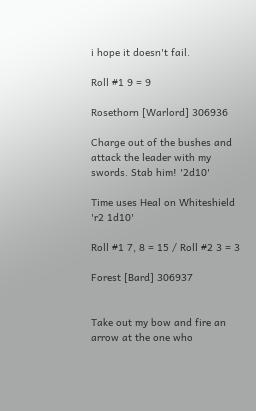i hope it doesn't fail.

Roll #1 9 = 9

Rosethorn [Warlord] 306936

Charge out of the bushes and attack the leader with my swords. Stab him! '2d10'

Time uses Heal on Whiteshield 'r2 1d10'

Roll #1 7, 8 = 15 / Roll #2 3 = 3

Forest [Bard] 306937


Take out my bow and fire an arrow at the one who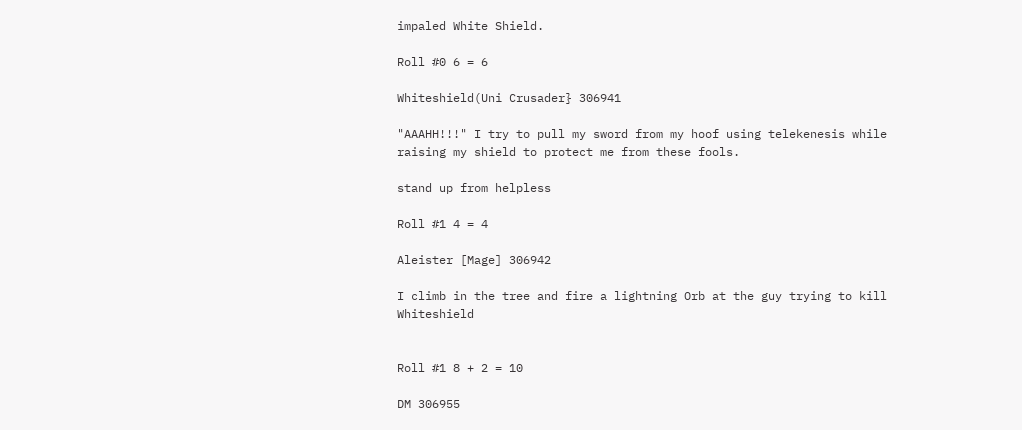impaled White Shield.

Roll #0 6 = 6

Whiteshield(Uni Crusader} 306941

"AAAHH!!!" I try to pull my sword from my hoof using telekenesis while raising my shield to protect me from these fools.

stand up from helpless

Roll #1 4 = 4

Aleister [Mage] 306942

I climb in the tree and fire a lightning Orb at the guy trying to kill Whiteshield


Roll #1 8 + 2 = 10

DM 306955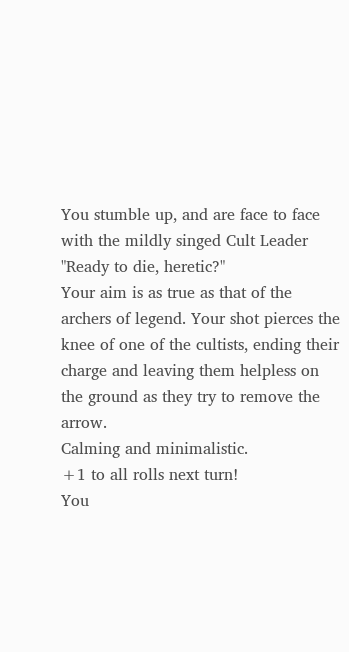You stumble up, and are face to face with the mildly singed Cult Leader
"Ready to die, heretic?"
Your aim is as true as that of the archers of legend. Your shot pierces the knee of one of the cultists, ending their charge and leaving them helpless on the ground as they try to remove the arrow.
Calming and minimalistic.
+1 to all rolls next turn!
You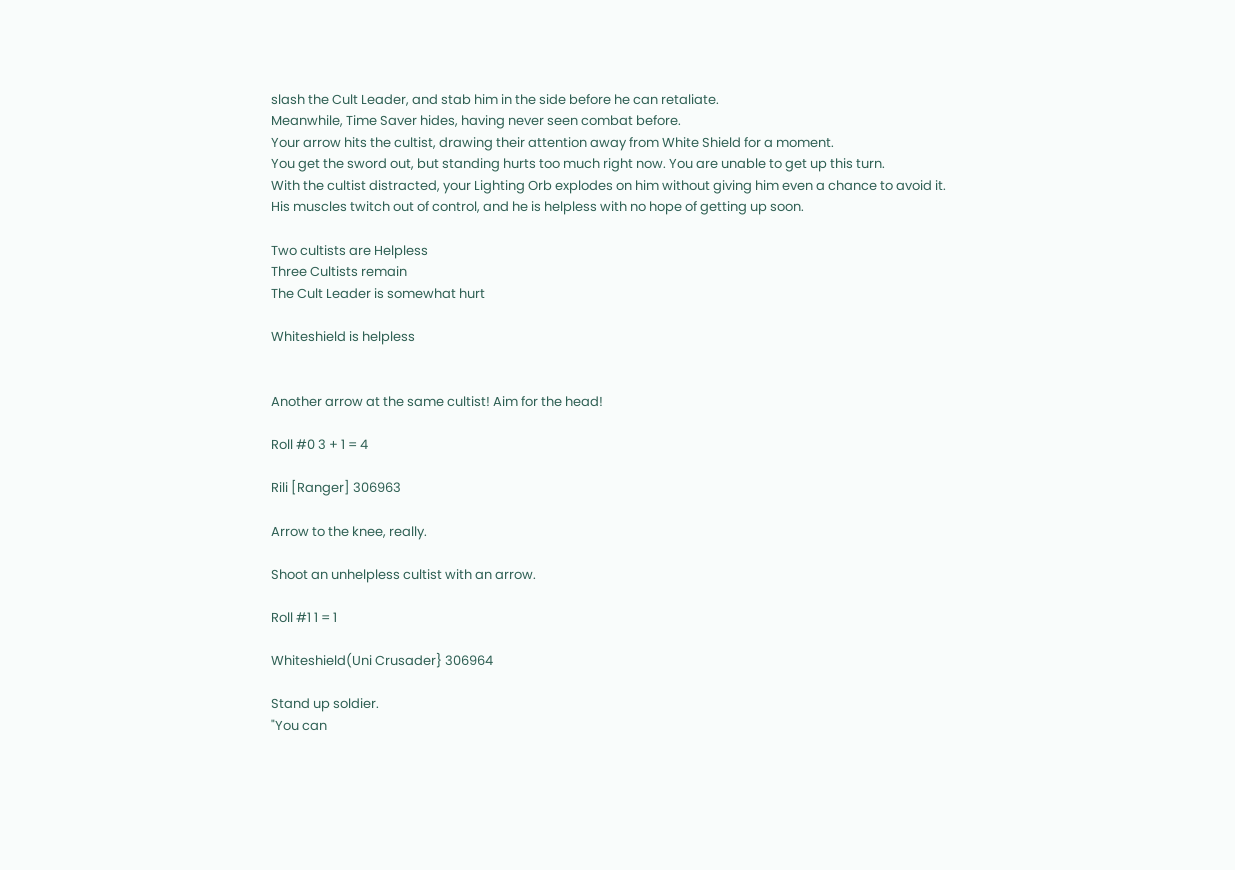slash the Cult Leader, and stab him in the side before he can retaliate.
Meanwhile, Time Saver hides, having never seen combat before.
Your arrow hits the cultist, drawing their attention away from White Shield for a moment.
You get the sword out, but standing hurts too much right now. You are unable to get up this turn.
With the cultist distracted, your Lighting Orb explodes on him without giving him even a chance to avoid it.
His muscles twitch out of control, and he is helpless with no hope of getting up soon.

Two cultists are Helpless
Three Cultists remain
The Cult Leader is somewhat hurt

Whiteshield is helpless


Another arrow at the same cultist! Aim for the head!

Roll #0 3 + 1 = 4

Rili [Ranger] 306963

Arrow to the knee, really.

Shoot an unhelpless cultist with an arrow.

Roll #1 1 = 1

Whiteshield(Uni Crusader} 306964

Stand up soldier.
"You can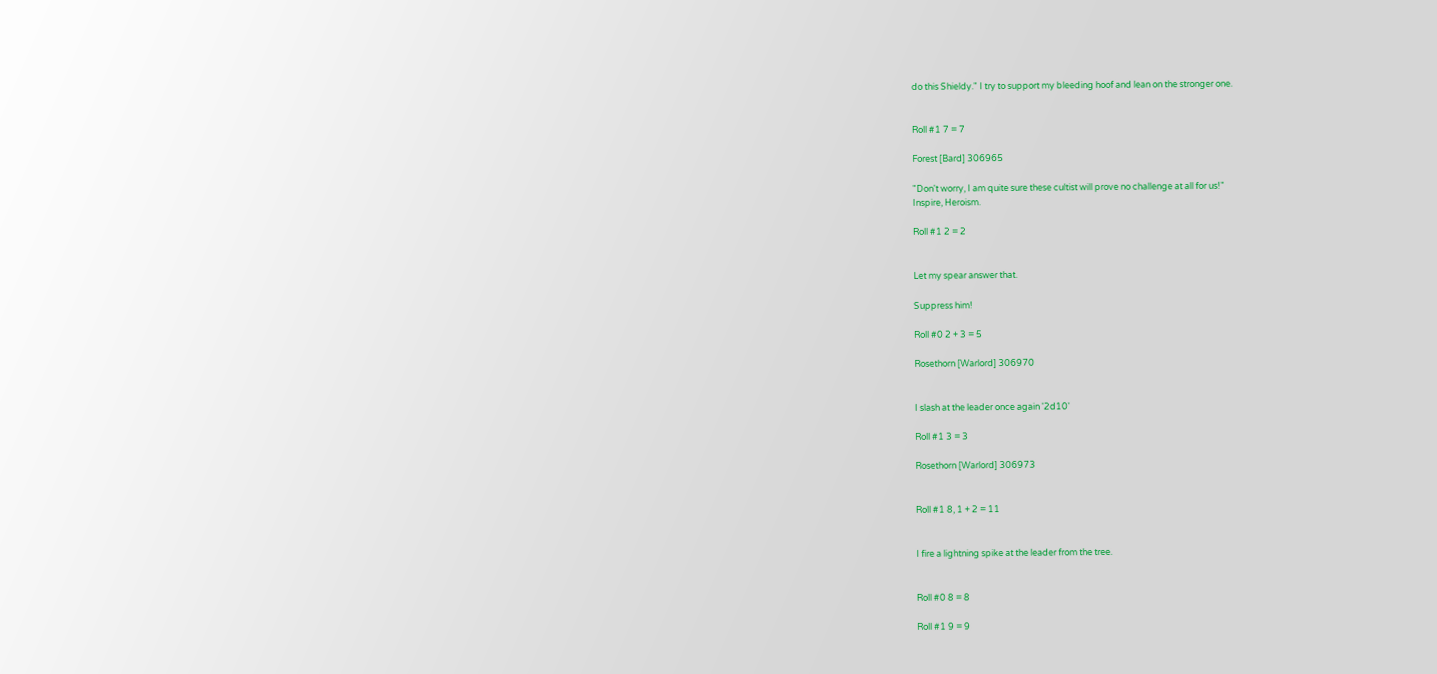do this Shieldy." I try to support my bleeding hoof and lean on the stronger one.


Roll #1 7 = 7

Forest [Bard] 306965

"Don't worry, I am quite sure these cultist will prove no challenge at all for us!"
Inspire, Heroism.

Roll #1 2 = 2


Let my spear answer that.

Suppress him!

Roll #0 2 + 3 = 5

Rosethorn [Warlord] 306970


I slash at the leader once again '2d10'

Roll #1 3 = 3

Rosethorn [Warlord] 306973


Roll #1 8, 1 + 2 = 11


I fire a lightning spike at the leader from the tree.


Roll #0 8 = 8

Roll #1 9 = 9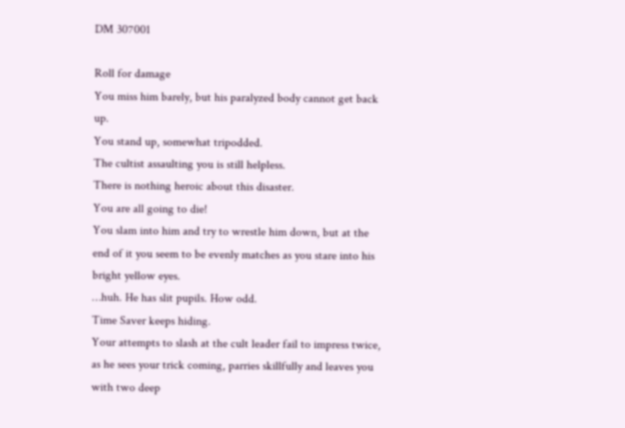DM 307001

Roll for damage
You miss him barely, but his paralyzed body cannot get back up.
You stand up, somewhat tripodded.
The cultist assaulting you is still helpless.
There is nothing heroic about this disaster.
You are all going to die!
You slam into him and try to wrestle him down, but at the end of it you seem to be evenly matches as you stare into his bright yellow eyes.
…huh. He has slit pupils. How odd.
Time Saver keeps hiding.
Your attempts to slash at the cult leader fail to impress twice, as he sees your trick coming, parries skillfully and leaves you with two deep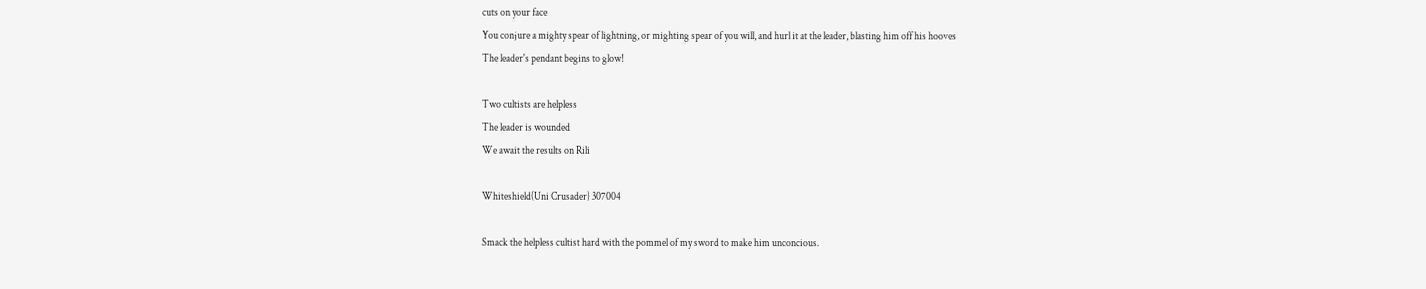cuts on your face
You conjure a mighty spear of lightning, or mighting spear of you will, and hurl it at the leader, blasting him off his hooves
The leader's pendant begins to glow!

Two cultists are helpless
The leader is wounded
We await the results on Rili

Whiteshield(Uni Crusader} 307004

Smack the helpless cultist hard with the pommel of my sword to make him unconcious.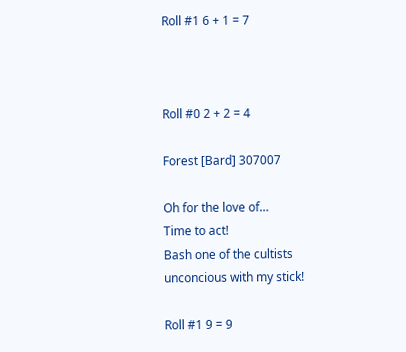Roll #1 6 + 1 = 7



Roll #0 2 + 2 = 4

Forest [Bard] 307007

Oh for the love of…
Time to act!
Bash one of the cultists unconcious with my stick!

Roll #1 9 = 9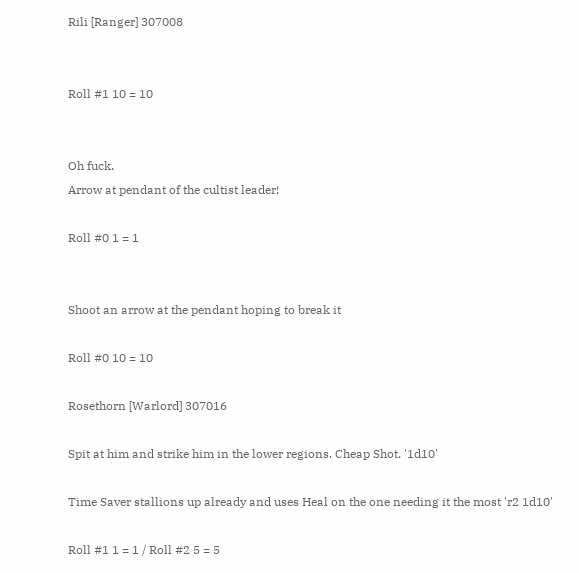Rili [Ranger] 307008


Roll #1 10 = 10


Oh fuck.
Arrow at pendant of the cultist leader!

Roll #0 1 = 1


Shoot an arrow at the pendant hoping to break it

Roll #0 10 = 10

Rosethorn [Warlord] 307016

Spit at him and strike him in the lower regions. Cheap Shot. '1d10'

Time Saver stallions up already and uses Heal on the one needing it the most 'r2 1d10'

Roll #1 1 = 1 / Roll #2 5 = 5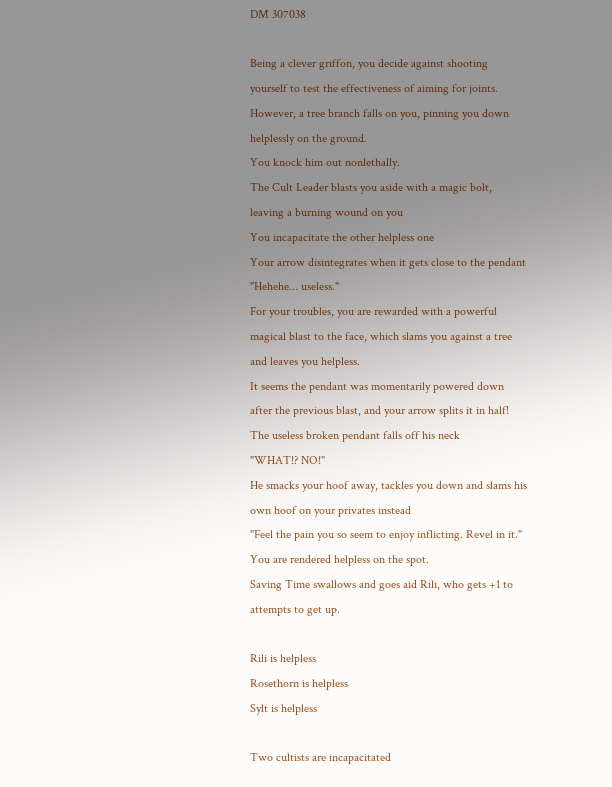DM 307038

Being a clever griffon, you decide against shooting yourself to test the effectiveness of aiming for joints.
However, a tree branch falls on you, pinning you down helplessly on the ground.
You knock him out nonlethally.
The Cult Leader blasts you aside with a magic bolt, leaving a burning wound on you
You incapacitate the other helpless one
Your arrow disintegrates when it gets close to the pendant
"Hehehe… useless."
For your troubles, you are rewarded with a powerful magical blast to the face, which slams you against a tree and leaves you helpless.
It seems the pendant was momentarily powered down after the previous blast, and your arrow splits it in half!
The useless broken pendant falls off his neck
"WHAT!? NO!"
He smacks your hoof away, tackles you down and slams his own hoof on your privates instead
"Feel the pain you so seem to enjoy inflicting. Revel in it."
You are rendered helpless on the spot.
Saving Time swallows and goes aid Rili, who gets +1 to attempts to get up.

Rili is helpless
Rosethorn is helpless
Sylt is helpless

Two cultists are incapacitated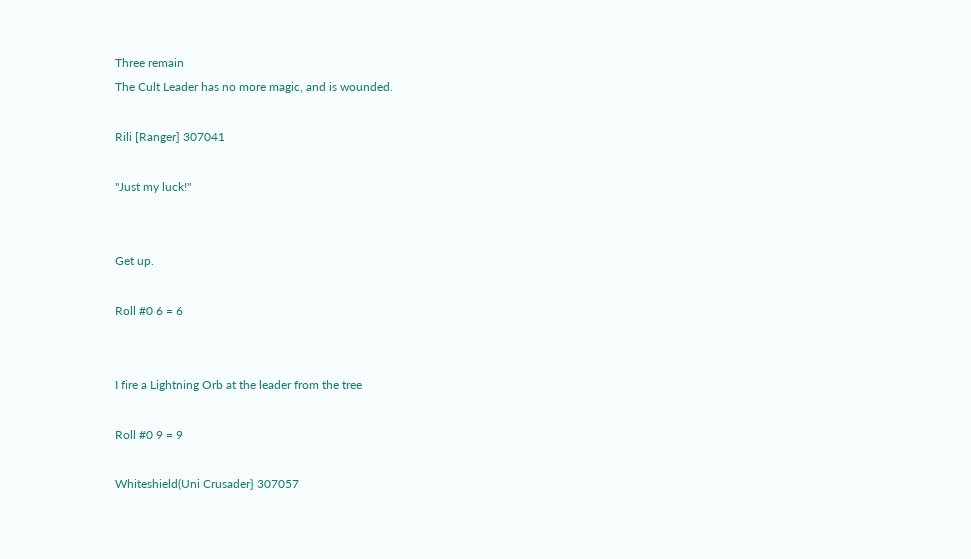Three remain
The Cult Leader has no more magic, and is wounded.

Rili [Ranger] 307041

"Just my luck!"


Get up.

Roll #0 6 = 6


I fire a Lightning Orb at the leader from the tree

Roll #0 9 = 9

Whiteshield(Uni Crusader} 307057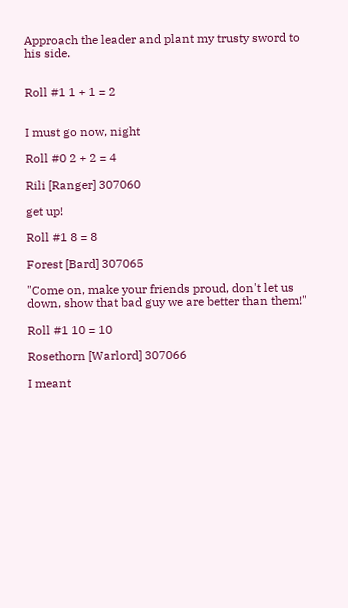Approach the leader and plant my trusty sword to his side.


Roll #1 1 + 1 = 2


I must go now, night

Roll #0 2 + 2 = 4

Rili [Ranger] 307060

get up!

Roll #1 8 = 8

Forest [Bard] 307065

"Come on, make your friends proud, don't let us down, show that bad guy we are better than them!"

Roll #1 10 = 10

Rosethorn [Warlord] 307066

I meant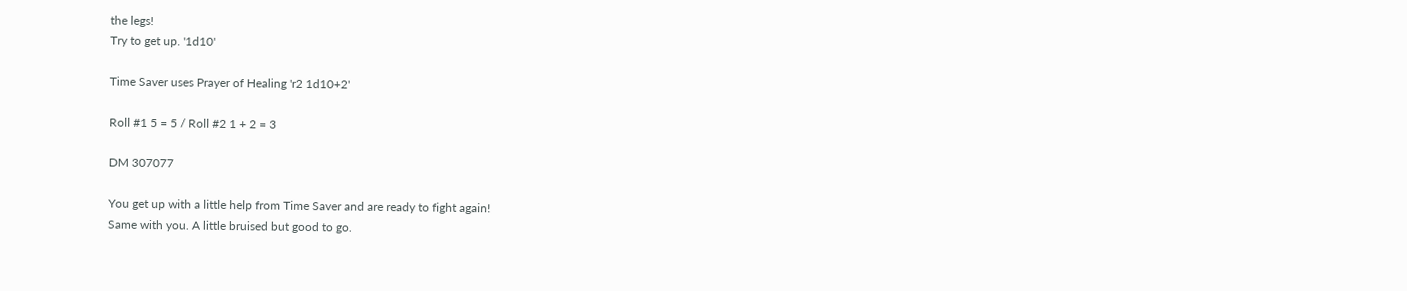the legs!
Try to get up. '1d10'

Time Saver uses Prayer of Healing 'r2 1d10+2'

Roll #1 5 = 5 / Roll #2 1 + 2 = 3

DM 307077

You get up with a little help from Time Saver and are ready to fight again!
Same with you. A little bruised but good to go.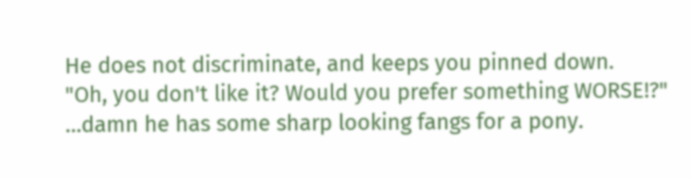He does not discriminate, and keeps you pinned down.
"Oh, you don't like it? Would you prefer something WORSE!?"
…damn he has some sharp looking fangs for a pony.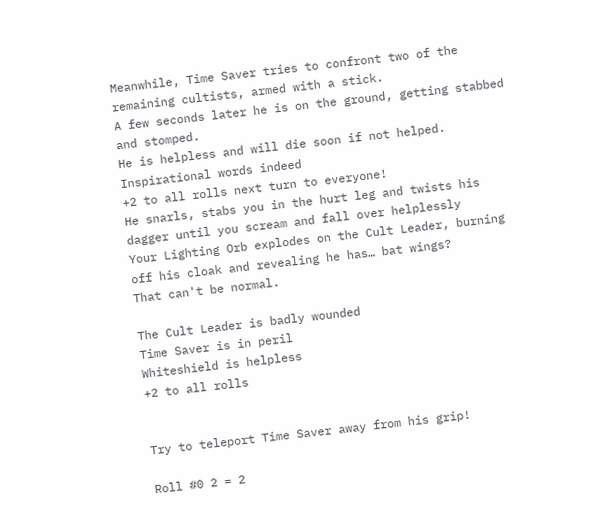Meanwhile, Time Saver tries to confront two of the remaining cultists, armed with a stick.
A few seconds later he is on the ground, getting stabbed and stomped.
He is helpless and will die soon if not helped.
Inspirational words indeed
+2 to all rolls next turn to everyone!
He snarls, stabs you in the hurt leg and twists his dagger until you scream and fall over helplessly
Your Lighting Orb explodes on the Cult Leader, burning off his cloak and revealing he has… bat wings?
That can't be normal.

The Cult Leader is badly wounded
Time Saver is in peril
Whiteshield is helpless
+2 to all rolls


Try to teleport Time Saver away from his grip!

Roll #0 2 = 2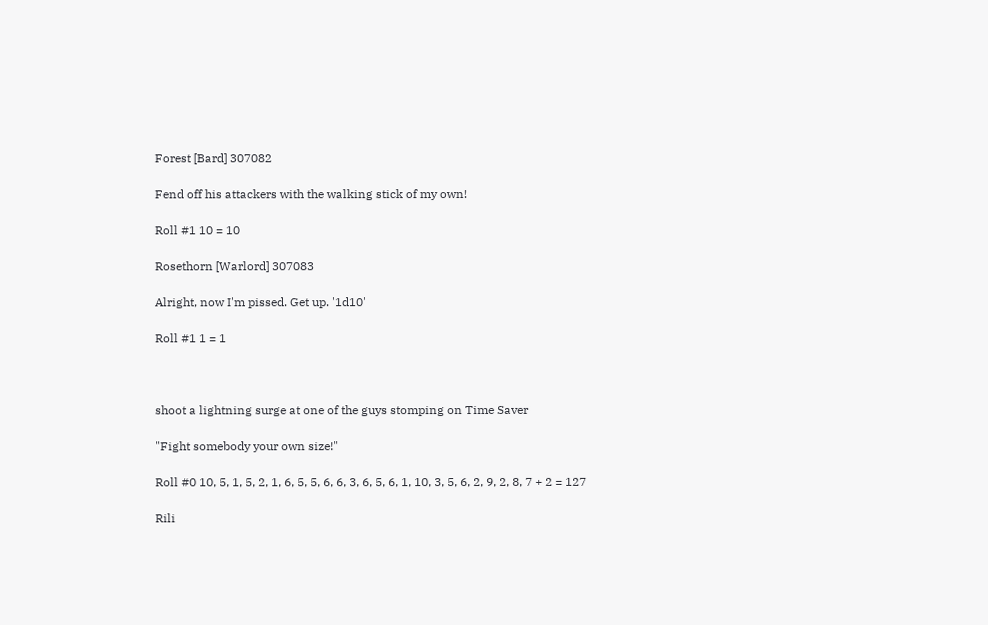Forest [Bard] 307082

Fend off his attackers with the walking stick of my own!

Roll #1 10 = 10

Rosethorn [Warlord] 307083

Alright, now I'm pissed. Get up. '1d10'

Roll #1 1 = 1



shoot a lightning surge at one of the guys stomping on Time Saver

"Fight somebody your own size!"

Roll #0 10, 5, 1, 5, 2, 1, 6, 5, 5, 6, 6, 3, 6, 5, 6, 1, 10, 3, 5, 6, 2, 9, 2, 8, 7 + 2 = 127

Rili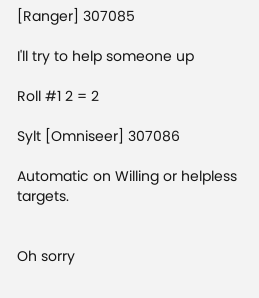[Ranger] 307085

I'll try to help someone up

Roll #1 2 = 2

Sylt [Omniseer] 307086

Automatic on Willing or helpless targets.


Oh sorry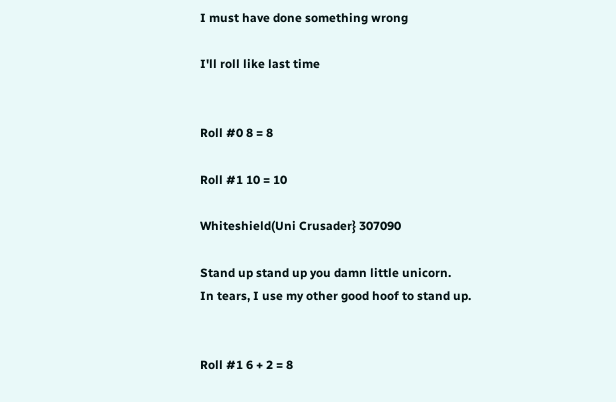I must have done something wrong

I'll roll like last time


Roll #0 8 = 8

Roll #1 10 = 10

Whiteshield(Uni Crusader} 307090

Stand up stand up you damn little unicorn.
In tears, I use my other good hoof to stand up.


Roll #1 6 + 2 = 8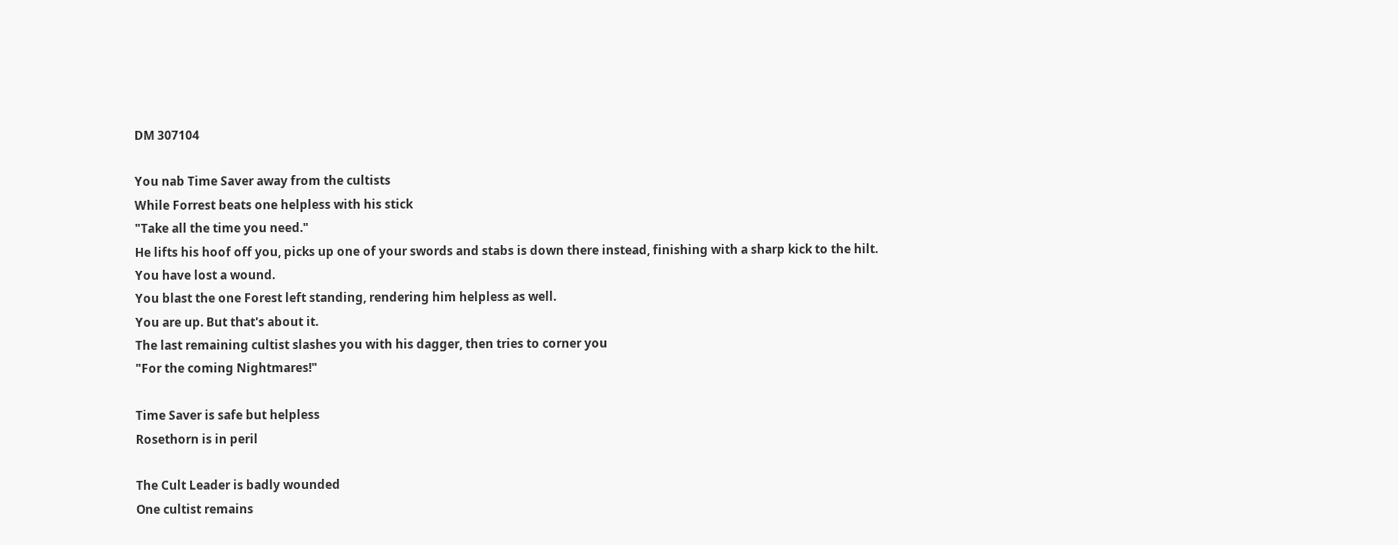DM 307104

You nab Time Saver away from the cultists
While Forrest beats one helpless with his stick
"Take all the time you need."
He lifts his hoof off you, picks up one of your swords and stabs is down there instead, finishing with a sharp kick to the hilt.
You have lost a wound.
You blast the one Forest left standing, rendering him helpless as well.
You are up. But that's about it.
The last remaining cultist slashes you with his dagger, then tries to corner you
"For the coming Nightmares!"

Time Saver is safe but helpless
Rosethorn is in peril

The Cult Leader is badly wounded
One cultist remains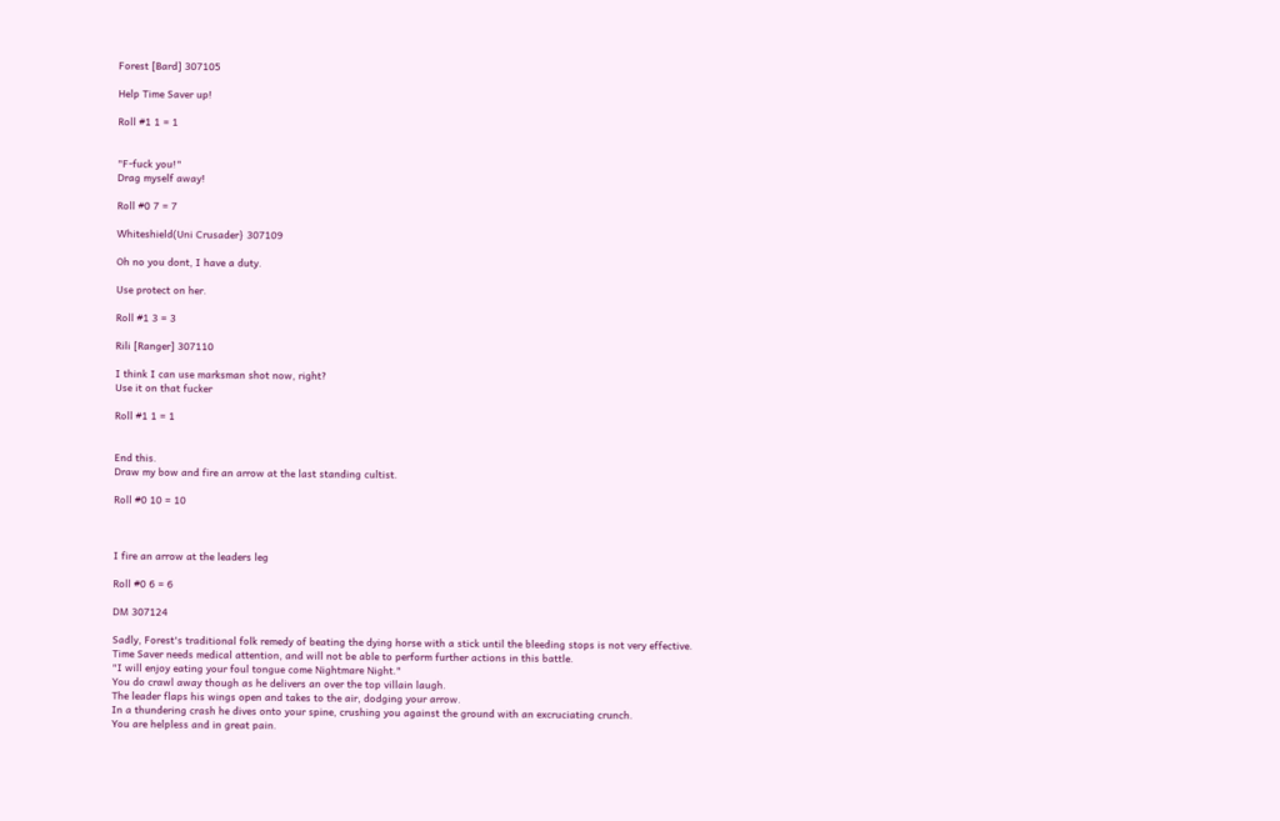Forest [Bard] 307105

Help Time Saver up!

Roll #1 1 = 1


"F-fuck you!"
Drag myself away!

Roll #0 7 = 7

Whiteshield(Uni Crusader} 307109

Oh no you dont, I have a duty.

Use protect on her.

Roll #1 3 = 3

Rili [Ranger] 307110

I think I can use marksman shot now, right?
Use it on that fucker

Roll #1 1 = 1


End this.
Draw my bow and fire an arrow at the last standing cultist.

Roll #0 10 = 10



I fire an arrow at the leaders leg

Roll #0 6 = 6

DM 307124

Sadly, Forest's traditional folk remedy of beating the dying horse with a stick until the bleeding stops is not very effective.
Time Saver needs medical attention, and will not be able to perform further actions in this battle.
"I will enjoy eating your foul tongue come Nightmare Night."
You do crawl away though as he delivers an over the top villain laugh.
The leader flaps his wings open and takes to the air, dodging your arrow.
In a thundering crash he dives onto your spine, crushing you against the ground with an excruciating crunch.
You are helpless and in great pain.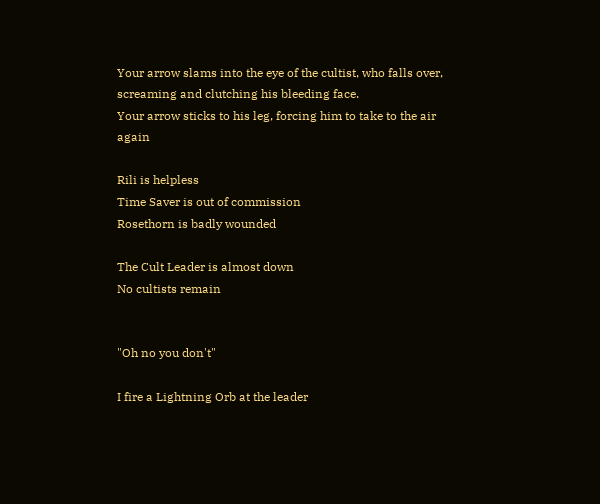Your arrow slams into the eye of the cultist, who falls over, screaming and clutching his bleeding face.
Your arrow sticks to his leg, forcing him to take to the air again

Rili is helpless
Time Saver is out of commission
Rosethorn is badly wounded

The Cult Leader is almost down
No cultists remain


"Oh no you don't"

I fire a Lightning Orb at the leader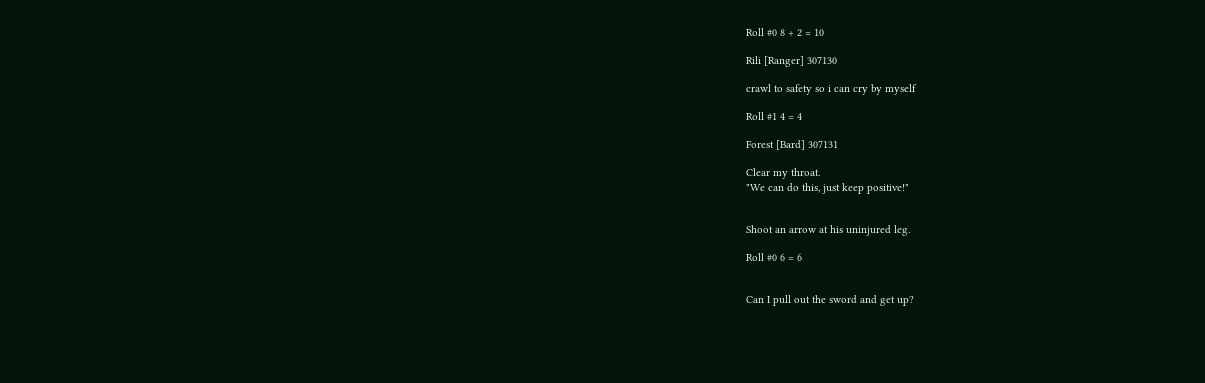Roll #0 8 + 2 = 10

Rili [Ranger] 307130

crawl to safety so i can cry by myself

Roll #1 4 = 4

Forest [Bard] 307131

Clear my throat.
"We can do this, just keep positive!"


Shoot an arrow at his uninjured leg.

Roll #0 6 = 6


Can I pull out the sword and get up?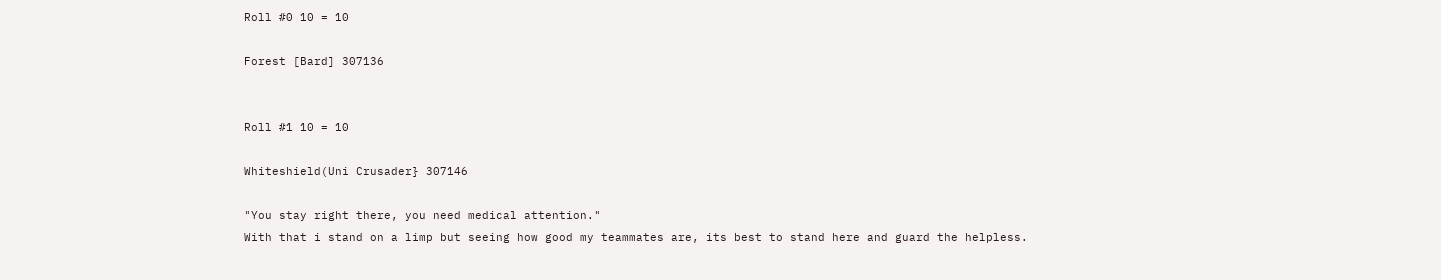Roll #0 10 = 10

Forest [Bard] 307136


Roll #1 10 = 10

Whiteshield(Uni Crusader} 307146

"You stay right there, you need medical attention."
With that i stand on a limp but seeing how good my teammates are, its best to stand here and guard the helpless.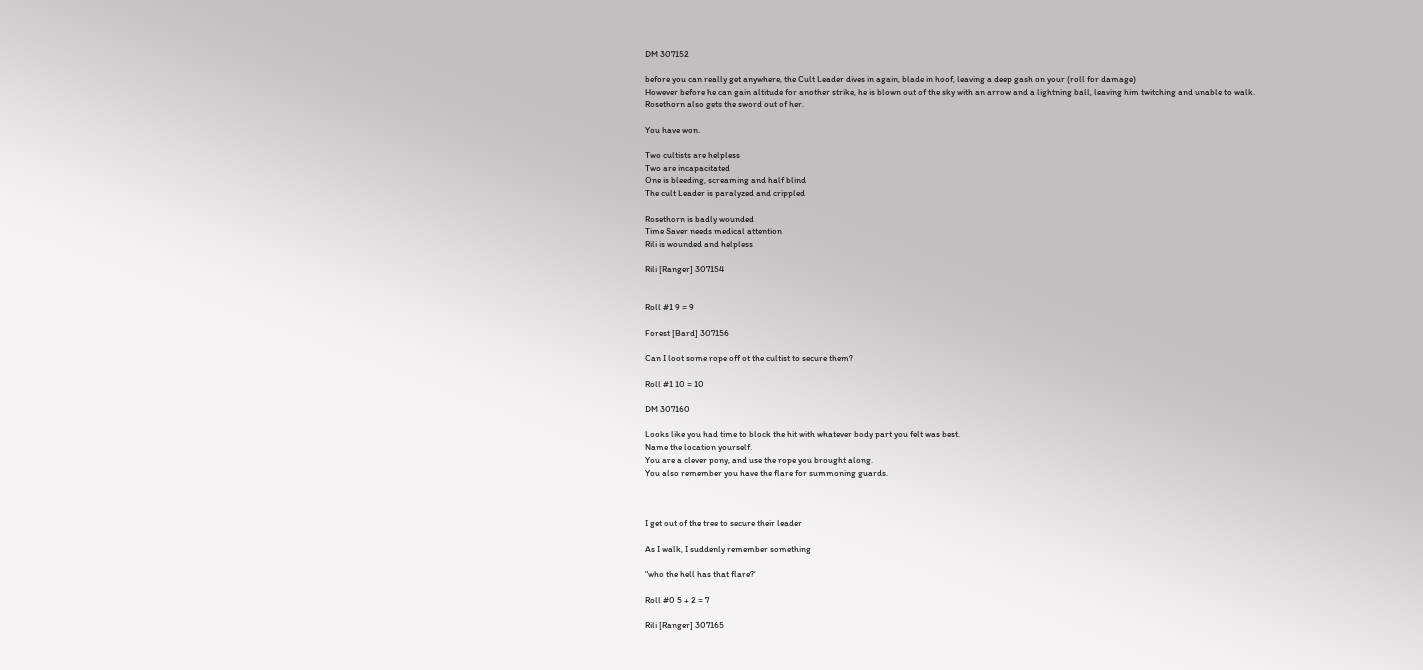DM 307152

before you can really get anywhere, the Cult Leader dives in again, blade in hoof, leaving a deep gash on your (roll for damage)
However before he can gain altitude for another strike, he is blown out of the sky with an arrow and a lightning ball, leaving him twitching and unable to walk.
Rosethorn also gets the sword out of her.

You have won.

Two cultists are helpless
Two are incapacitated
One is bleeding, screaming and half blind
The cult Leader is paralyzed and crippled

Rosethorn is badly wounded
Time Saver needs medical attention
Rili is wounded and helpless

Rili [Ranger] 307154


Roll #1 9 = 9

Forest [Bard] 307156

Can I loot some rope off ot the cultist to secure them?

Roll #1 10 = 10

DM 307160

Looks like you had time to block the hit with whatever body part you felt was best.
Name the location yourself.
You are a clever pony, and use the rope you brought along.
You also remember you have the flare for summoning guards.



I get out of the tree to secure their leader

As I walk, I suddenly remember something

"who the hell has that flare?'

Roll #0 5 + 2 = 7

Rili [Ranger] 307165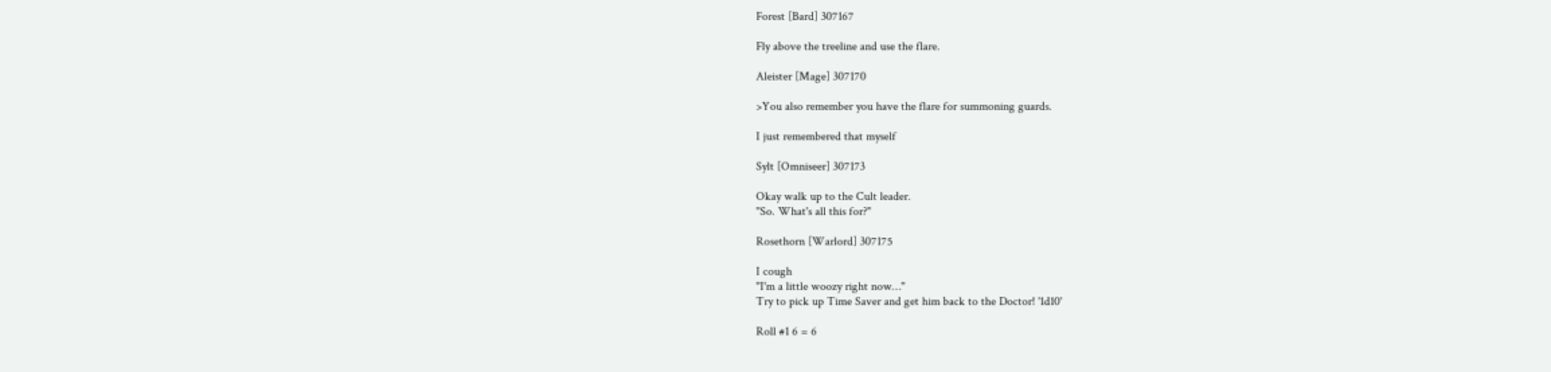Forest [Bard] 307167

Fly above the treeline and use the flare.

Aleister [Mage] 307170

>You also remember you have the flare for summoning guards.

I just remembered that myself

Sylt [Omniseer] 307173

Okay walk up to the Cult leader.
"So. What's all this for?"

Rosethorn [Warlord] 307175

I cough
"I'm a little woozy right now…"
Try to pick up Time Saver and get him back to the Doctor! '1d10'

Roll #1 6 = 6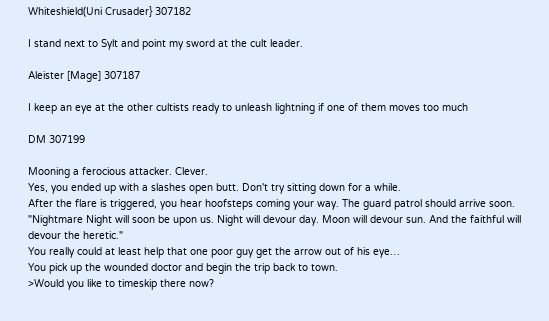Whiteshield(Uni Crusader} 307182

I stand next to Sylt and point my sword at the cult leader.

Aleister [Mage] 307187

I keep an eye at the other cultists ready to unleash lightning if one of them moves too much

DM 307199

Mooning a ferocious attacker. Clever.
Yes, you ended up with a slashes open butt. Don't try sitting down for a while.
After the flare is triggered, you hear hoofsteps coming your way. The guard patrol should arrive soon.
"Nightmare Night will soon be upon us. Night will devour day. Moon will devour sun. And the faithful will devour the heretic."
You really could at least help that one poor guy get the arrow out of his eye…
You pick up the wounded doctor and begin the trip back to town.
>Would you like to timeskip there now?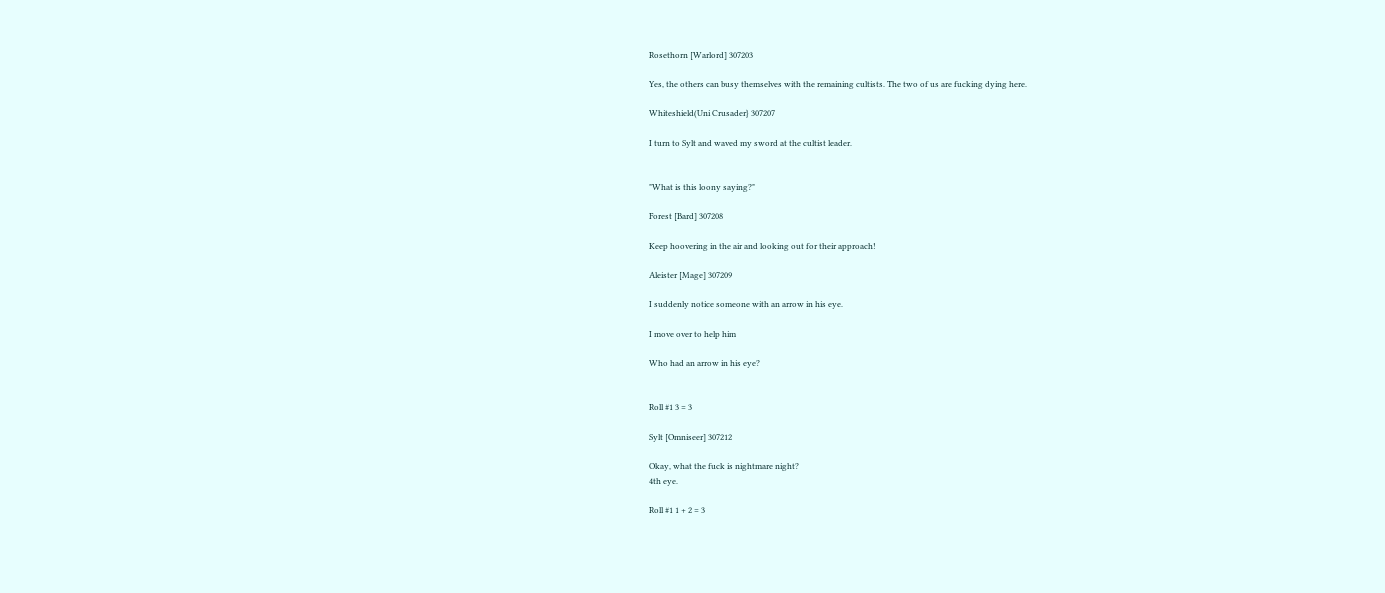Rosethorn [Warlord] 307203

Yes, the others can busy themselves with the remaining cultists. The two of us are fucking dying here.

Whiteshield(Uni Crusader} 307207

I turn to Sylt and waved my sword at the cultist leader.


"What is this loony saying?"

Forest [Bard] 307208

Keep hoovering in the air and looking out for their approach!

Aleister [Mage] 307209

I suddenly notice someone with an arrow in his eye.

I move over to help him

Who had an arrow in his eye?


Roll #1 3 = 3

Sylt [Omniseer] 307212

Okay, what the fuck is nightmare night?
4th eye.

Roll #1 1 + 2 = 3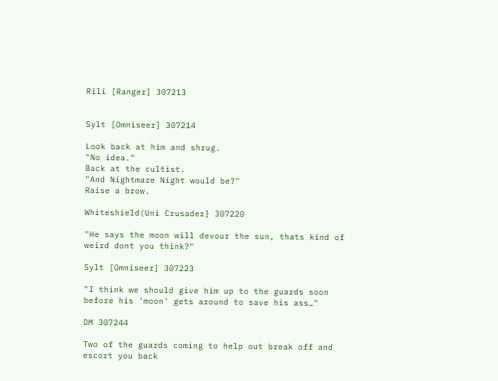Rili [Ranger] 307213


Sylt [Omniseer] 307214

Look back at him and shrug.
"No idea."
Back at the cultist.
"And Nightmare Night would be?"
Raise a brow.

Whiteshield(Uni Crusader} 307220

"He says the moon will devour the sun, thats kind of weird dont you think?"

Sylt [Omniseer] 307223

"I think we should give him up to the guards soon before his 'moon' gets around to save his ass…"

DM 307244

Two of the guards coming to help out break off and escort you back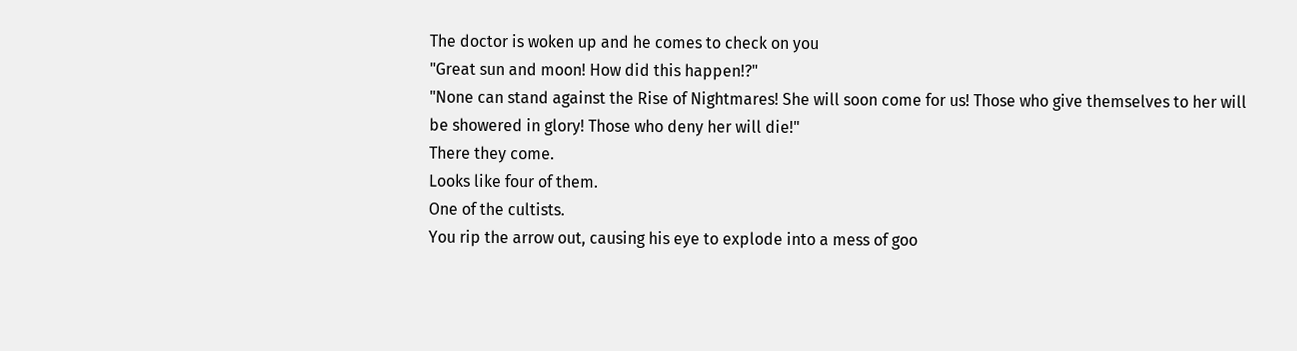The doctor is woken up and he comes to check on you
"Great sun and moon! How did this happen!?"
"None can stand against the Rise of Nightmares! She will soon come for us! Those who give themselves to her will be showered in glory! Those who deny her will die!"
There they come.
Looks like four of them.
One of the cultists.
You rip the arrow out, causing his eye to explode into a mess of goo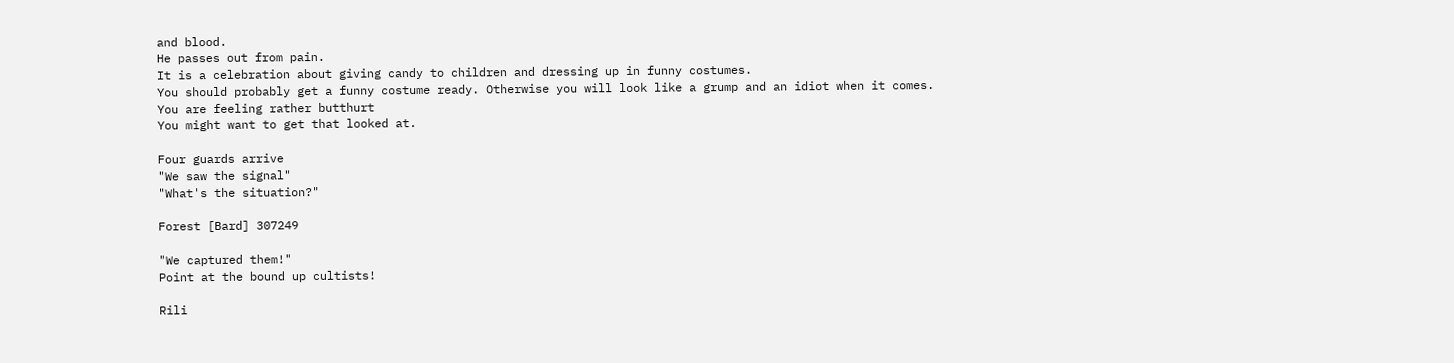and blood.
He passes out from pain.
It is a celebration about giving candy to children and dressing up in funny costumes.
You should probably get a funny costume ready. Otherwise you will look like a grump and an idiot when it comes.
You are feeling rather butthurt
You might want to get that looked at.

Four guards arrive
"We saw the signal"
"What's the situation?"

Forest [Bard] 307249

"We captured them!"
Point at the bound up cultists!

Rili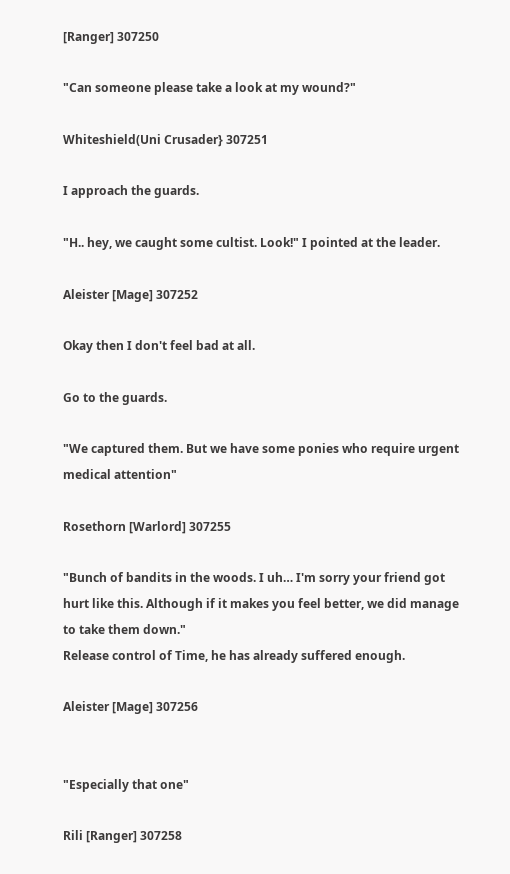[Ranger] 307250

"Can someone please take a look at my wound?"

Whiteshield(Uni Crusader} 307251

I approach the guards.

"H.. hey, we caught some cultist. Look!" I pointed at the leader.

Aleister [Mage] 307252

Okay then I don't feel bad at all.

Go to the guards.

"We captured them. But we have some ponies who require urgent medical attention"

Rosethorn [Warlord] 307255

"Bunch of bandits in the woods. I uh… I'm sorry your friend got hurt like this. Although if it makes you feel better, we did manage to take them down."
Release control of Time, he has already suffered enough.

Aleister [Mage] 307256


"Especially that one"

Rili [Ranger] 307258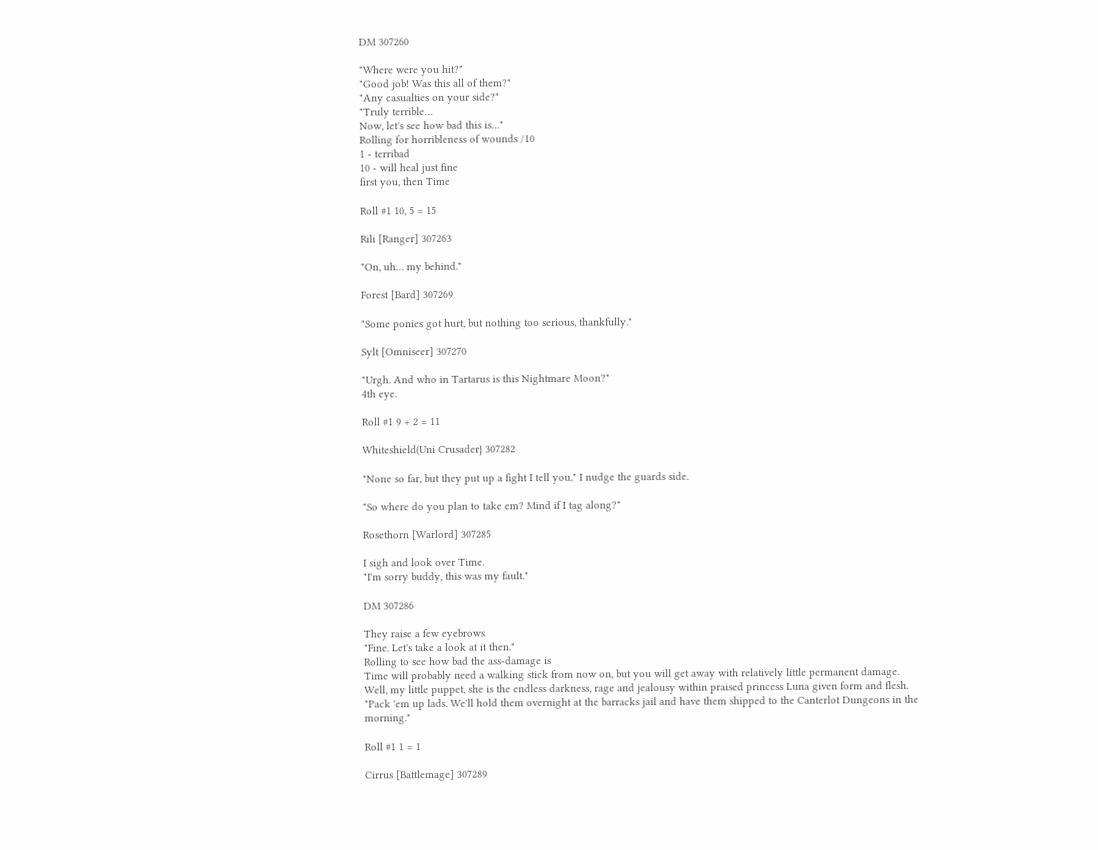DM 307260

"Where were you hit?"
"Good job! Was this all of them?"
"Any casualties on your side?"
"Truly terrible…
Now, let's see how bad this is…"
Rolling for horribleness of wounds /10
1 - terribad
10 - will heal just fine
first you, then Time

Roll #1 10, 5 = 15

Rili [Ranger] 307263

"On, uh… my behind."

Forest [Bard] 307269

"Some ponies got hurt, but nothing too serious, thankfully."

Sylt [Omniseer] 307270

"Urgh. And who in Tartarus is this Nightmare Moon?"
4th eye.

Roll #1 9 + 2 = 11

Whiteshield(Uni Crusader} 307282

"None so far, but they put up a fight I tell you." I nudge the guards side.

"So where do you plan to take em? Mind if I tag along?"

Rosethorn [Warlord] 307285

I sigh and look over Time.
"I'm sorry buddy, this was my fault."

DM 307286

They raise a few eyebrows
"Fine. Let's take a look at it then."
Rolling to see how bad the ass-damage is
Time will probably need a walking stick from now on, but you will get away with relatively little permanent damage.
Well, my little puppet, she is the endless darkness, rage and jealousy within praised princess Luna given form and flesh.
"Pack 'em up lads. We'll hold them overnight at the barracks jail and have them shipped to the Canterlot Dungeons in the morning."

Roll #1 1 = 1

Cirrus [Battlemage] 307289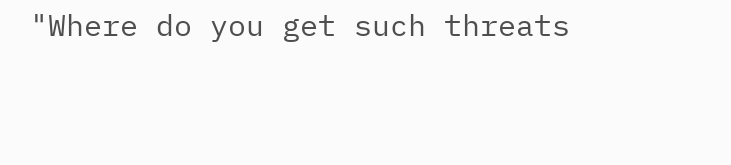"Where do you get such threats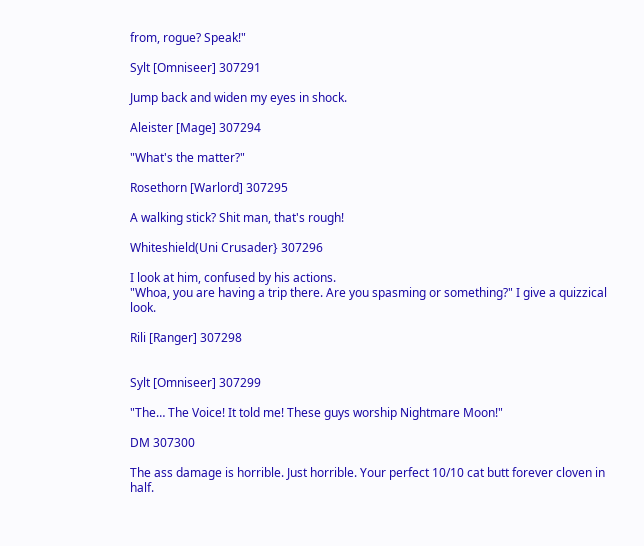from, rogue? Speak!"

Sylt [Omniseer] 307291

Jump back and widen my eyes in shock.

Aleister [Mage] 307294

"What's the matter?"

Rosethorn [Warlord] 307295

A walking stick? Shit man, that's rough!

Whiteshield(Uni Crusader} 307296

I look at him, confused by his actions.
"Whoa, you are having a trip there. Are you spasming or something?" I give a quizzical look.

Rili [Ranger] 307298


Sylt [Omniseer] 307299

"The… The Voice! It told me! These guys worship Nightmare Moon!"

DM 307300

The ass damage is horrible. Just horrible. Your perfect 10/10 cat butt forever cloven in half.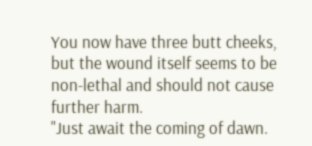You now have three butt cheeks, but the wound itself seems to be non-lethal and should not cause further harm.
"Just await the coming of dawn.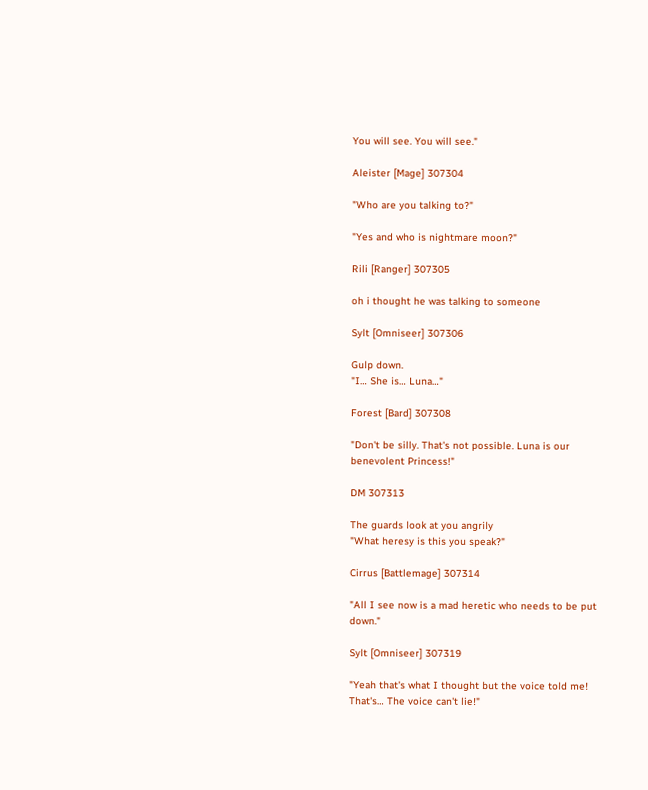You will see. You will see."

Aleister [Mage] 307304

"Who are you talking to?"

"Yes and who is nightmare moon?"

Rili [Ranger] 307305

oh i thought he was talking to someone

Sylt [Omniseer] 307306

Gulp down.
"I… She is… Luna…"

Forest [Bard] 307308

"Don't be silly. That's not possible. Luna is our benevolent Princess!"

DM 307313

The guards look at you angrily
"What heresy is this you speak?"

Cirrus [Battlemage] 307314

"All I see now is a mad heretic who needs to be put down."

Sylt [Omniseer] 307319

"Yeah that's what I thought but the voice told me! That's… The voice can't lie!"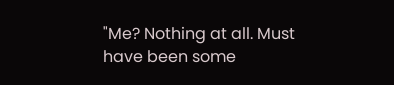"Me? Nothing at all. Must have been some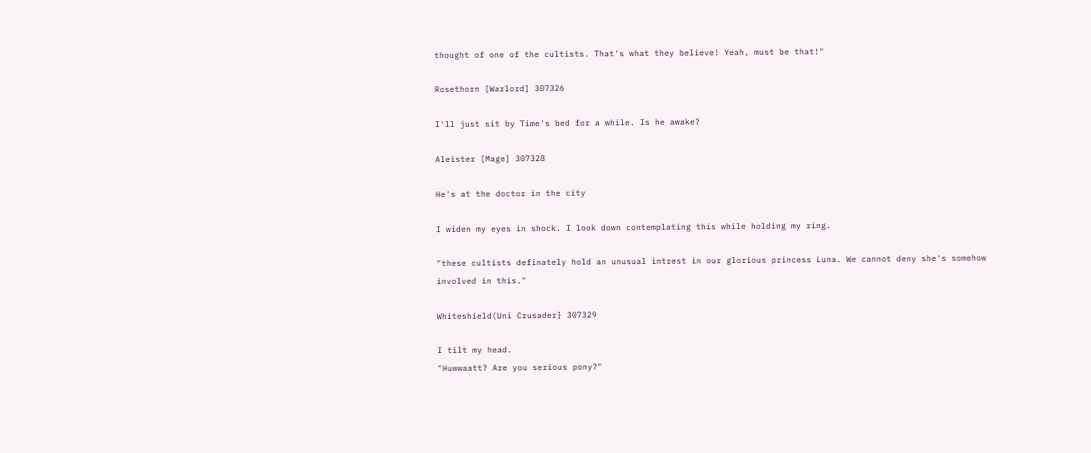thought of one of the cultists. That's what they believe! Yeah, must be that!"

Rosethorn [Warlord] 307326

I'll just sit by Time's bed for a while. Is he awake?

Aleister [Mage] 307328

He's at the doctor in the city

I widen my eyes in shock. I look down contemplating this while holding my ring.

"these cultists definately hold an unusual intrest in our glorious princess Luna. We cannot deny she's somehow involved in this."

Whiteshield(Uni Crusader} 307329

I tilt my head.
"Huwwaatt? Are you serious pony?"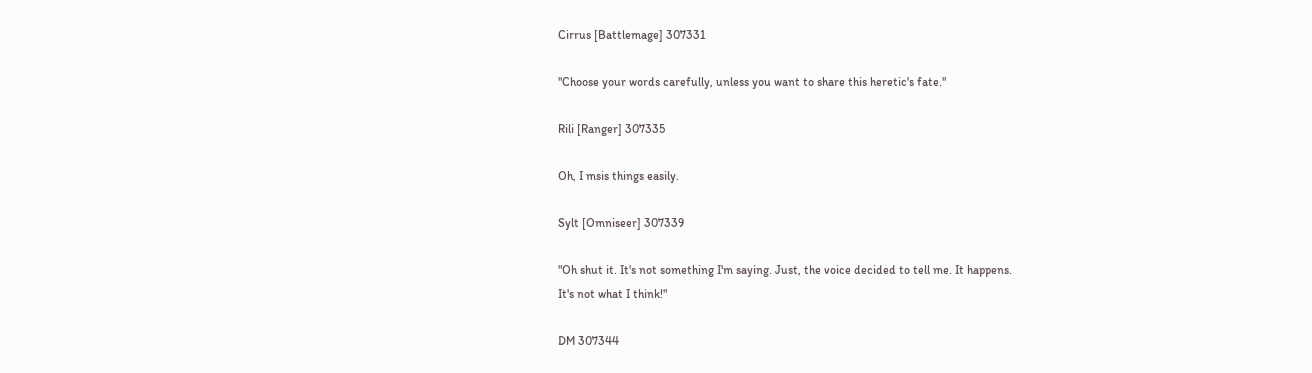Cirrus [Battlemage] 307331

"Choose your words carefully, unless you want to share this heretic's fate."

Rili [Ranger] 307335

Oh, I msis things easily.

Sylt [Omniseer] 307339

"Oh shut it. It's not something I'm saying. Just, the voice decided to tell me. It happens.
It's not what I think!"

DM 307344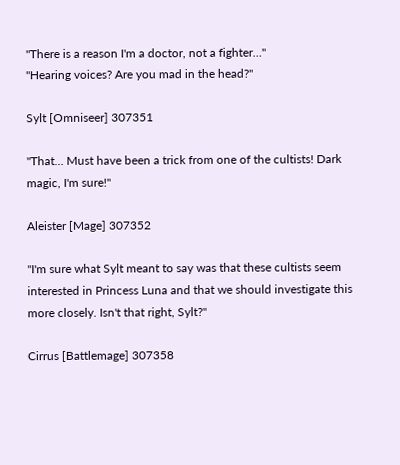"There is a reason I'm a doctor, not a fighter…"
"Hearing voices? Are you mad in the head?"

Sylt [Omniseer] 307351

"That… Must have been a trick from one of the cultists! Dark magic, I'm sure!"

Aleister [Mage] 307352

"I'm sure what Sylt meant to say was that these cultists seem interested in Princess Luna and that we should investigate this more closely. Isn't that right, Sylt?"

Cirrus [Battlemage] 307358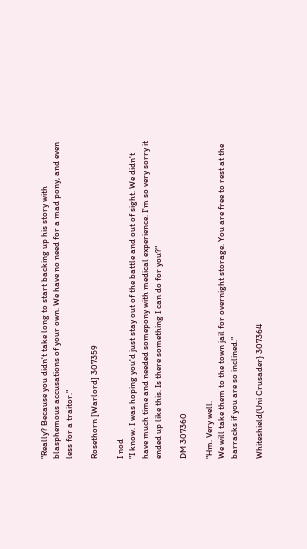"Really? Because you didn't take long to start backing up his story with blasphemous accusations of your own. We have no need for a mad pony, and even less for a traitor."

Rosethorn [Warlord] 307359

I nod
"I know. I was hoping you'd just stay out of the battle and out of sight. We didn't have much time and needed somepony with medical experience. I'm so very sorry it ended up like this. Is there something I can do for you?"

DM 307360

"Hm. Very well.
We will take them to the town jail for overnight storage. You are free to rest at the barracks if you are so inclined."

Whiteshield(Uni Crusader} 307364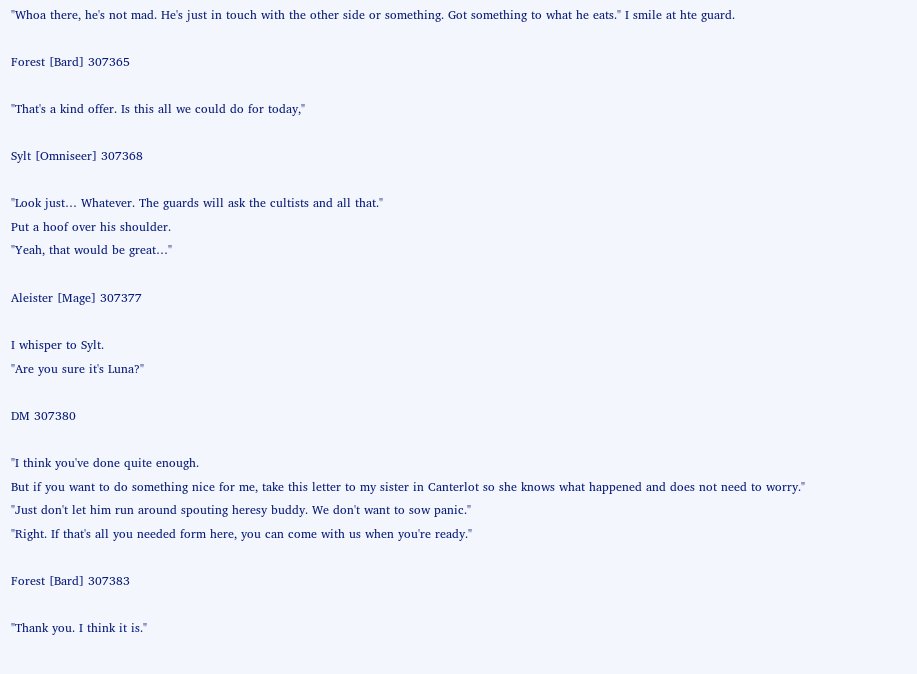"Whoa there, he's not mad. He's just in touch with the other side or something. Got something to what he eats." I smile at hte guard.

Forest [Bard] 307365

"That's a kind offer. Is this all we could do for today,"

Sylt [Omniseer] 307368

"Look just… Whatever. The guards will ask the cultists and all that."
Put a hoof over his shoulder.
"Yeah, that would be great…"

Aleister [Mage] 307377

I whisper to Sylt.
"Are you sure it's Luna?"

DM 307380

"I think you've done quite enough.
But if you want to do something nice for me, take this letter to my sister in Canterlot so she knows what happened and does not need to worry."
"Just don't let him run around spouting heresy buddy. We don't want to sow panic."
"Right. If that's all you needed form here, you can come with us when you're ready."

Forest [Bard] 307383

"Thank you. I think it is."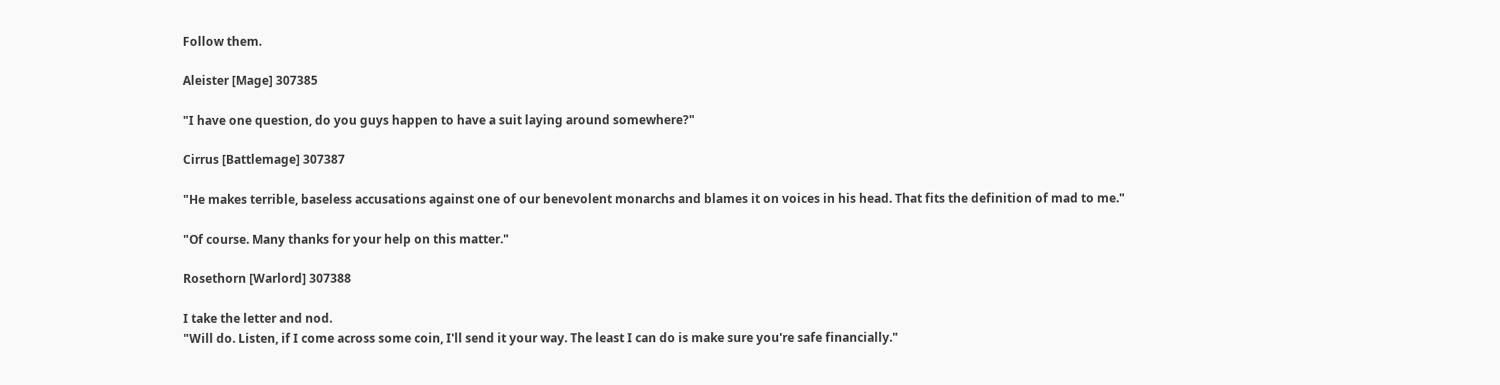Follow them.

Aleister [Mage] 307385

"I have one question, do you guys happen to have a suit laying around somewhere?"

Cirrus [Battlemage] 307387

"He makes terrible, baseless accusations against one of our benevolent monarchs and blames it on voices in his head. That fits the definition of mad to me."

"Of course. Many thanks for your help on this matter."

Rosethorn [Warlord] 307388

I take the letter and nod.
"Will do. Listen, if I come across some coin, I'll send it your way. The least I can do is make sure you're safe financially."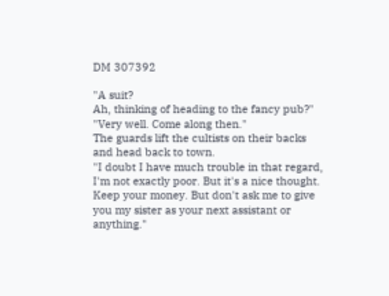DM 307392

"A suit?
Ah, thinking of heading to the fancy pub?"
"Very well. Come along then."
The guards lift the cultists on their backs and head back to town.
"I doubt I have much trouble in that regard, I'm not exactly poor. But it's a nice thought.
Keep your money. But don't ask me to give you my sister as your next assistant or anything."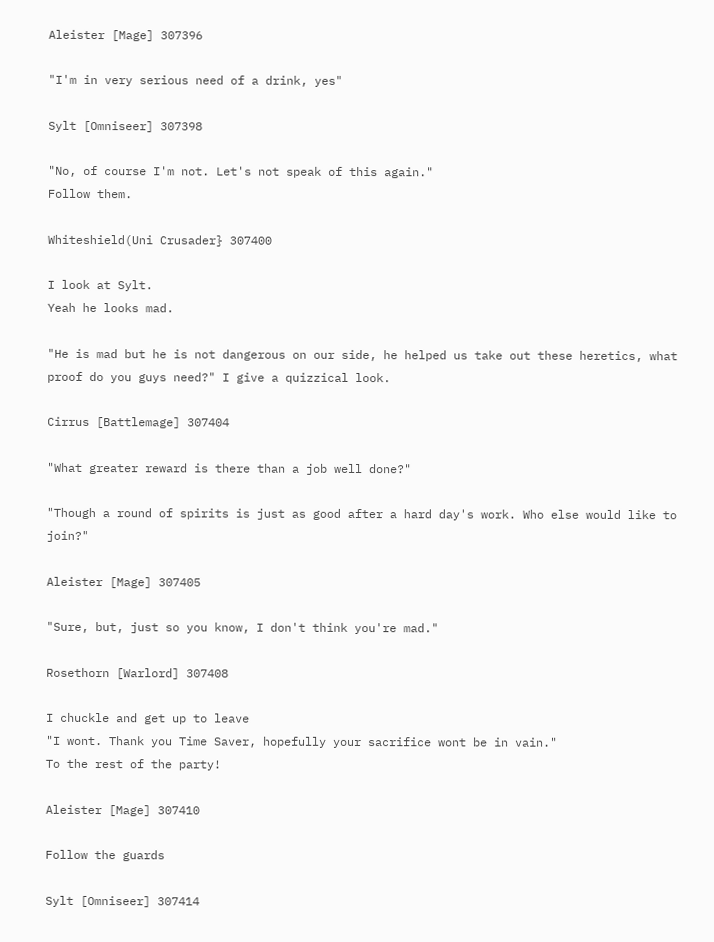Aleister [Mage] 307396

"I'm in very serious need of a drink, yes"

Sylt [Omniseer] 307398

"No, of course I'm not. Let's not speak of this again."
Follow them.

Whiteshield(Uni Crusader} 307400

I look at Sylt.
Yeah he looks mad.

"He is mad but he is not dangerous on our side, he helped us take out these heretics, what proof do you guys need?" I give a quizzical look.

Cirrus [Battlemage] 307404

"What greater reward is there than a job well done?"

"Though a round of spirits is just as good after a hard day's work. Who else would like to join?"

Aleister [Mage] 307405

"Sure, but, just so you know, I don't think you're mad."

Rosethorn [Warlord] 307408

I chuckle and get up to leave
"I wont. Thank you Time Saver, hopefully your sacrifice wont be in vain."
To the rest of the party!

Aleister [Mage] 307410

Follow the guards

Sylt [Omniseer] 307414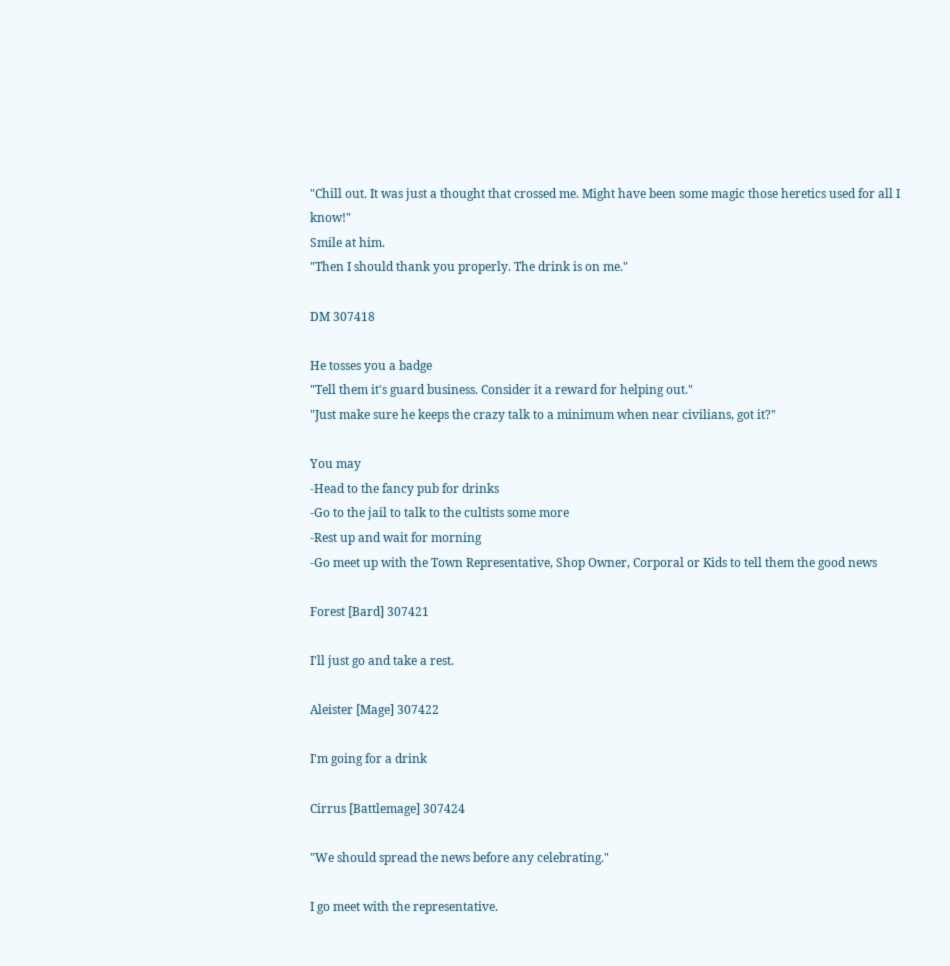"Chill out. It was just a thought that crossed me. Might have been some magic those heretics used for all I know!"
Smile at him.
"Then I should thank you properly. The drink is on me."

DM 307418

He tosses you a badge
"Tell them it's guard business. Consider it a reward for helping out."
"Just make sure he keeps the crazy talk to a minimum when near civilians, got it?"

You may
-Head to the fancy pub for drinks
-Go to the jail to talk to the cultists some more
-Rest up and wait for morning
-Go meet up with the Town Representative, Shop Owner, Corporal or Kids to tell them the good news

Forest [Bard] 307421

I'll just go and take a rest.

Aleister [Mage] 307422

I'm going for a drink

Cirrus [Battlemage] 307424

"We should spread the news before any celebrating."

I go meet with the representative.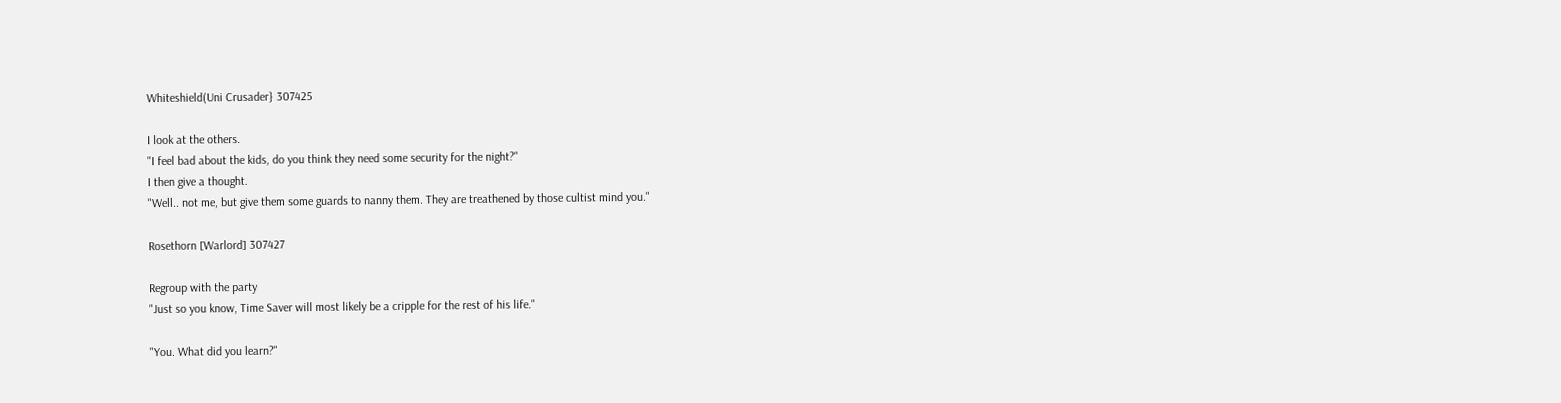Whiteshield(Uni Crusader} 307425

I look at the others.
"I feel bad about the kids, do you think they need some security for the night?"
I then give a thought.
"Well.. not me, but give them some guards to nanny them. They are treathened by those cultist mind you."

Rosethorn [Warlord] 307427

Regroup with the party
"Just so you know, Time Saver will most likely be a cripple for the rest of his life."

"You. What did you learn?"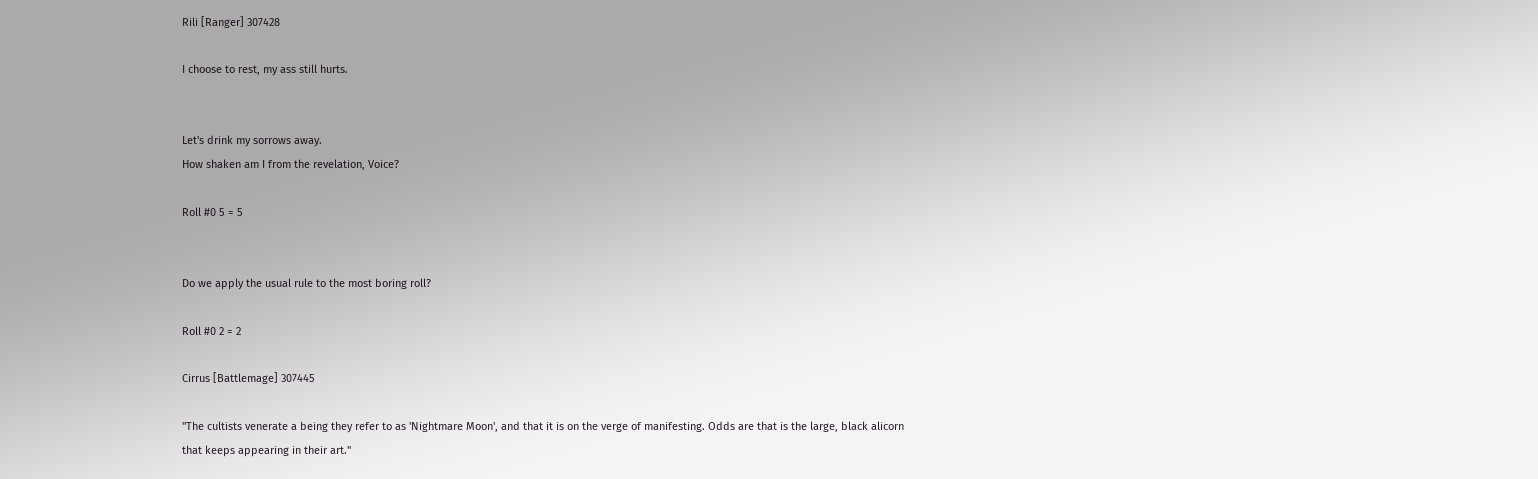Rili [Ranger] 307428

I choose to rest, my ass still hurts.


Let's drink my sorrows away.
How shaken am I from the revelation, Voice?

Roll #0 5 = 5


Do we apply the usual rule to the most boring roll?

Roll #0 2 = 2

Cirrus [Battlemage] 307445

"The cultists venerate a being they refer to as 'Nightmare Moon', and that it is on the verge of manifesting. Odds are that is the large, black alicorn that keeps appearing in their art."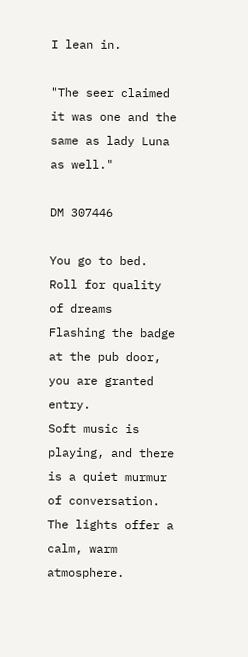I lean in.

"The seer claimed it was one and the same as lady Luna as well."

DM 307446

You go to bed.
Roll for quality of dreams
Flashing the badge at the pub door, you are granted entry.
Soft music is playing, and there is a quiet murmur of conversation. The lights offer a calm, warm atmosphere.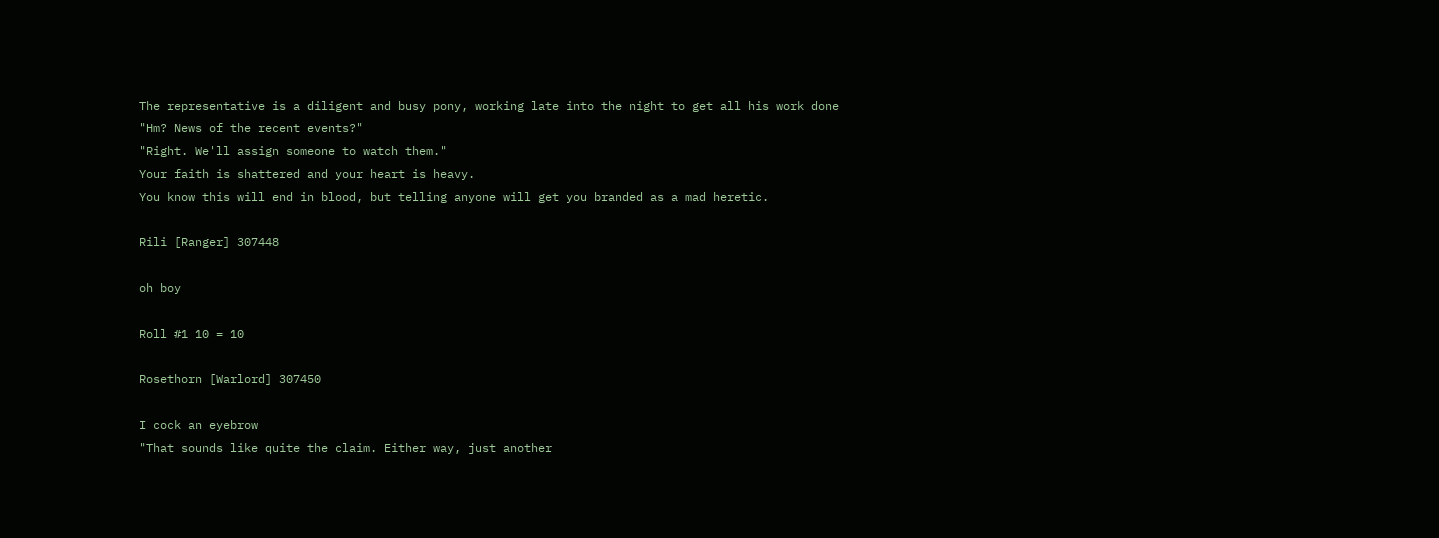The representative is a diligent and busy pony, working late into the night to get all his work done
"Hm? News of the recent events?"
"Right. We'll assign someone to watch them."
Your faith is shattered and your heart is heavy.
You know this will end in blood, but telling anyone will get you branded as a mad heretic.

Rili [Ranger] 307448

oh boy

Roll #1 10 = 10

Rosethorn [Warlord] 307450

I cock an eyebrow
"That sounds like quite the claim. Either way, just another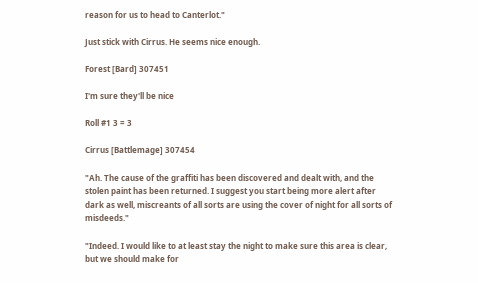reason for us to head to Canterlot."

Just stick with Cirrus. He seems nice enough.

Forest [Bard] 307451

I'm sure they'll be nice

Roll #1 3 = 3

Cirrus [Battlemage] 307454

"Ah. The cause of the graffiti has been discovered and dealt with, and the stolen paint has been returned. I suggest you start being more alert after dark as well, miscreants of all sorts are using the cover of night for all sorts of misdeeds."

"Indeed. I would like to at least stay the night to make sure this area is clear, but we should make for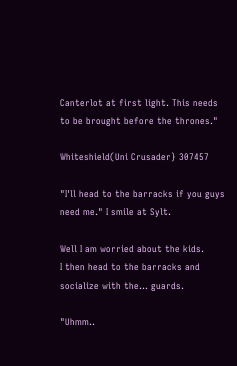Canterlot at first light. This needs to be brought before the thrones."

Whiteshield(Uni Crusader} 307457

"I'll head to the barracks if you guys need me." I smile at Sylt.

Well I am worried about the kids.
I then head to the barracks and socialize with the… guards.

"Uhmm..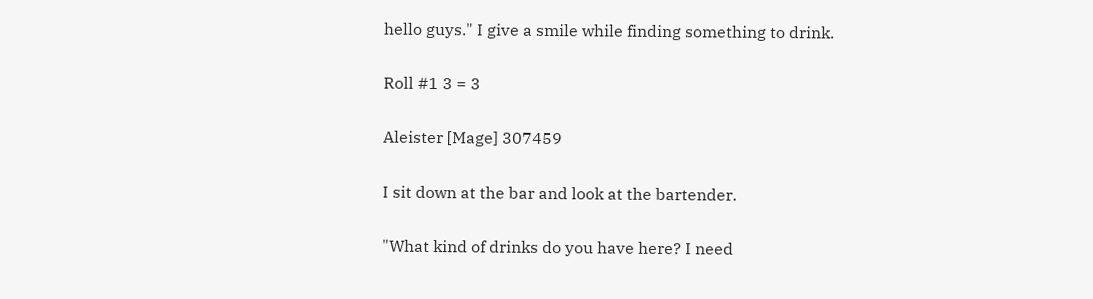hello guys." I give a smile while finding something to drink.

Roll #1 3 = 3

Aleister [Mage] 307459

I sit down at the bar and look at the bartender.

"What kind of drinks do you have here? I need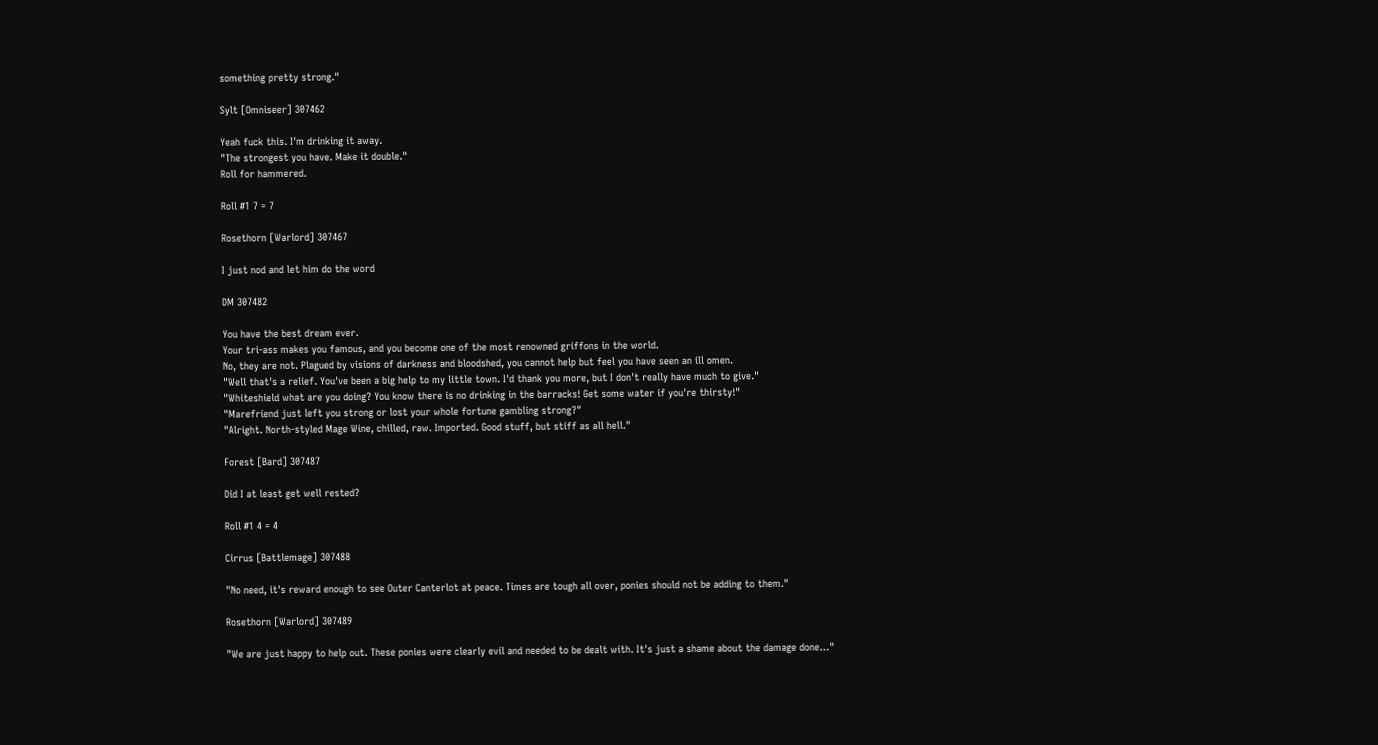something pretty strong."

Sylt [Omniseer] 307462

Yeah fuck this. I'm drinking it away.
"The strongest you have. Make it double."
Roll for hammered.

Roll #1 7 = 7

Rosethorn [Warlord] 307467

I just nod and let him do the word

DM 307482

You have the best dream ever.
Your tri-ass makes you famous, and you become one of the most renowned griffons in the world.
No, they are not. Plagued by visions of darkness and bloodshed, you cannot help but feel you have seen an ill omen.
"Well that's a relief. You've been a big help to my little town. I'd thank you more, but I don't really have much to give."
"Whiteshield what are you doing? You know there is no drinking in the barracks! Get some water if you're thirsty!"
"Marefriend just left you strong or lost your whole fortune gambling strong?"
"Alright. North-styled Mage Wine, chilled, raw. Imported. Good stuff, but stiff as all hell."

Forest [Bard] 307487

Did I at least get well rested?

Roll #1 4 = 4

Cirrus [Battlemage] 307488

"No need, it's reward enough to see Outer Canterlot at peace. Times are tough all over, ponies should not be adding to them."

Rosethorn [Warlord] 307489

"We are just happy to help out. These ponies were clearly evil and needed to be dealt with. It's just a shame about the damage done…"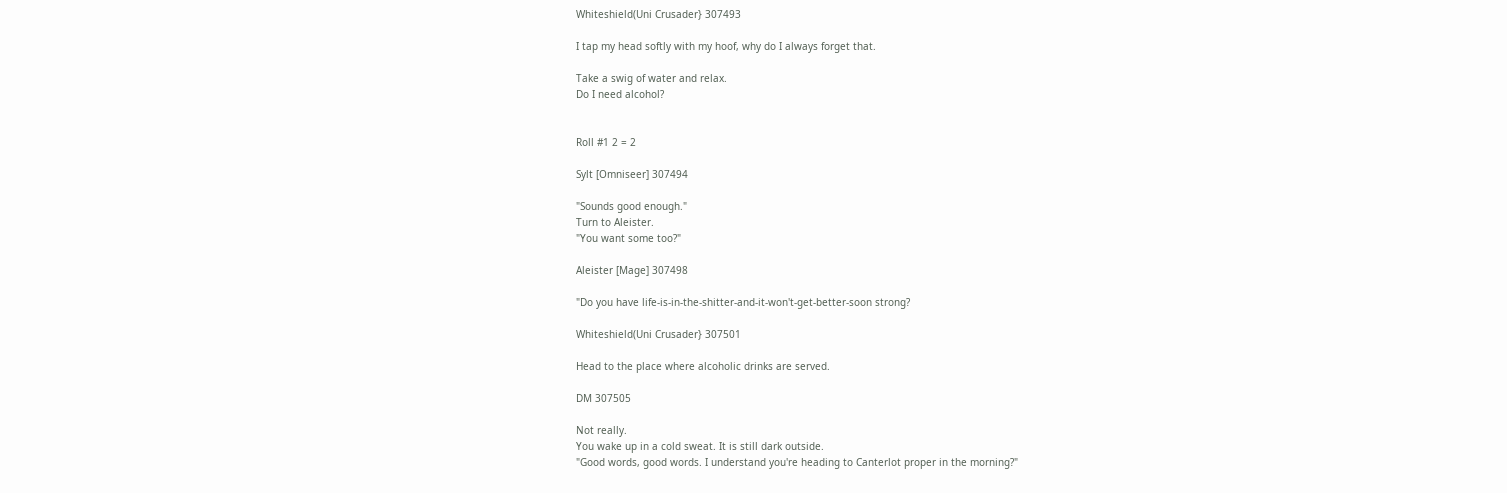Whiteshield(Uni Crusader} 307493

I tap my head softly with my hoof, why do I always forget that.

Take a swig of water and relax.
Do I need alcohol?


Roll #1 2 = 2

Sylt [Omniseer] 307494

"Sounds good enough."
Turn to Aleister.
"You want some too?"

Aleister [Mage] 307498

"Do you have life-is-in-the-shitter-and-it-won't-get-better-soon strong?

Whiteshield(Uni Crusader} 307501

Head to the place where alcoholic drinks are served.

DM 307505

Not really.
You wake up in a cold sweat. It is still dark outside.
"Good words, good words. I understand you're heading to Canterlot proper in the morning?"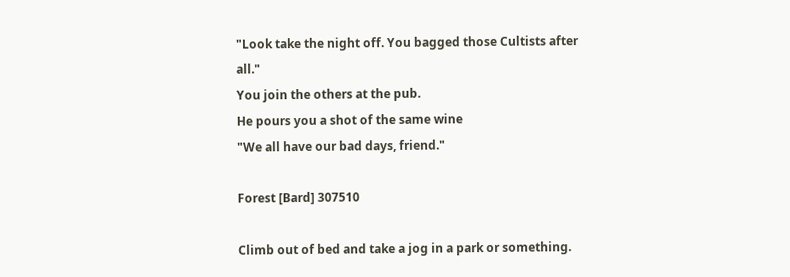"Look take the night off. You bagged those Cultists after all."
You join the others at the pub.
He pours you a shot of the same wine
"We all have our bad days, friend."

Forest [Bard] 307510

Climb out of bed and take a jog in a park or something.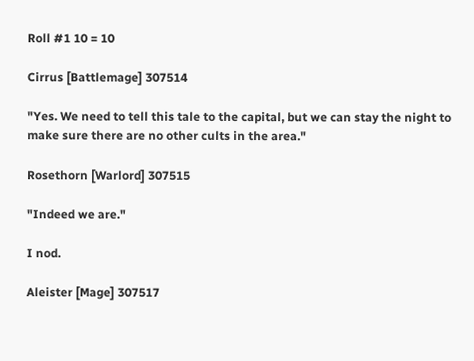Roll #1 10 = 10

Cirrus [Battlemage] 307514

"Yes. We need to tell this tale to the capital, but we can stay the night to make sure there are no other cults in the area."

Rosethorn [Warlord] 307515

"Indeed we are."

I nod.

Aleister [Mage] 307517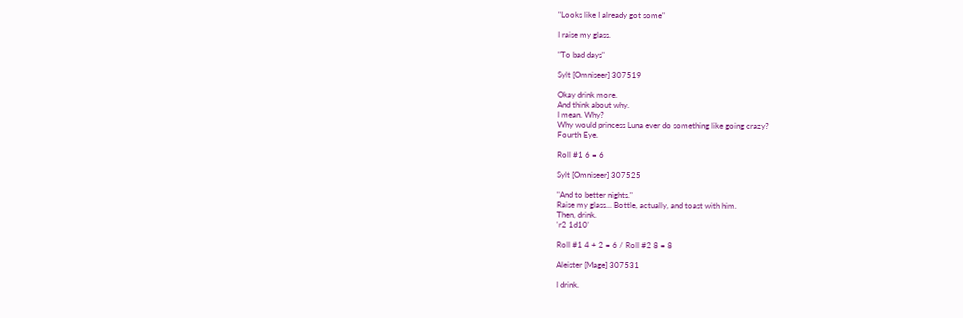"Looks like I already got some"

I raise my glass.

"To bad days"

Sylt [Omniseer] 307519

Okay drink more.
And think about why.
I mean. Why?
Why would princess Luna ever do something like going crazy?
Fourth Eye.

Roll #1 6 = 6

Sylt [Omniseer] 307525

"And to better nights."
Raise my glass… Bottle, actually, and toast with him.
Then, drink.
'r2 1d10'

Roll #1 4 + 2 = 6 / Roll #2 8 = 8

Aleister [Mage] 307531

I drink.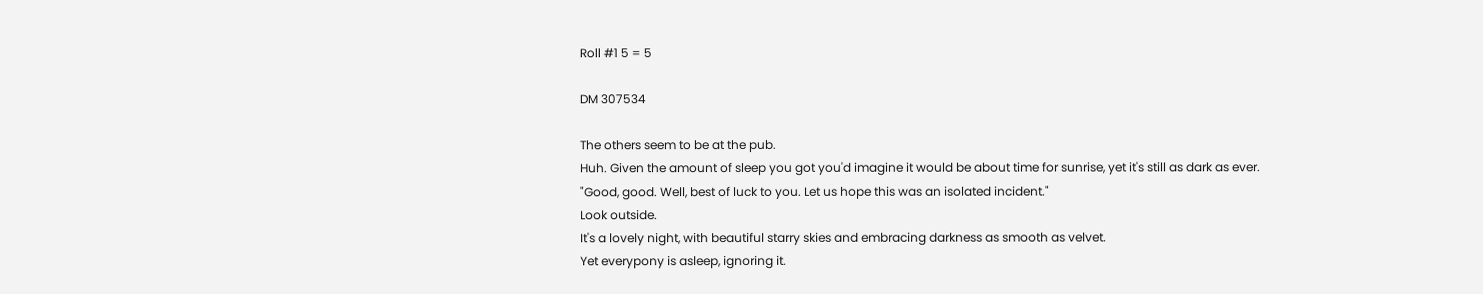Roll #1 5 = 5

DM 307534

The others seem to be at the pub.
Huh. Given the amount of sleep you got you'd imagine it would be about time for sunrise, yet it's still as dark as ever.
"Good, good. Well, best of luck to you. Let us hope this was an isolated incident."
Look outside.
It's a lovely night, with beautiful starry skies and embracing darkness as smooth as velvet.
Yet everypony is asleep, ignoring it.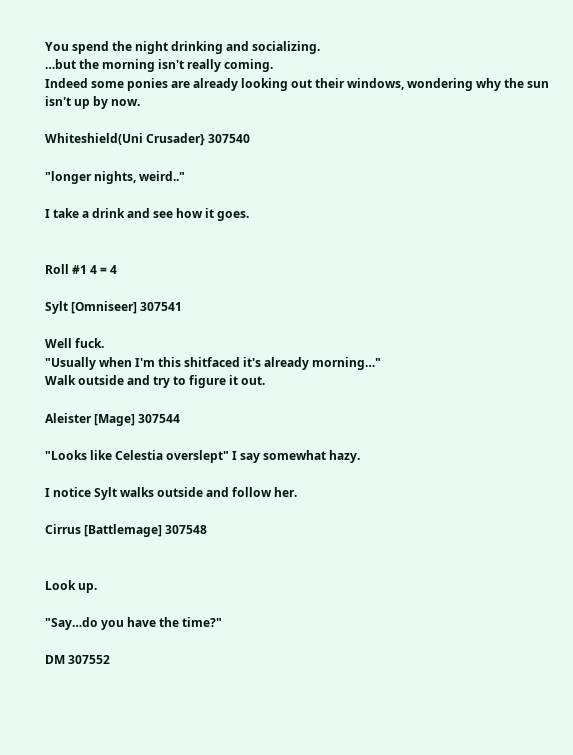You spend the night drinking and socializing.
…but the morning isn't really coming.
Indeed some ponies are already looking out their windows, wondering why the sun isn't up by now.

Whiteshield(Uni Crusader} 307540

"longer nights, weird.."

I take a drink and see how it goes.


Roll #1 4 = 4

Sylt [Omniseer] 307541

Well fuck.
"Usually when I'm this shitfaced it's already morning…"
Walk outside and try to figure it out.

Aleister [Mage] 307544

"Looks like Celestia overslept" I say somewhat hazy.

I notice Sylt walks outside and follow her.

Cirrus [Battlemage] 307548


Look up.

"Say…do you have the time?"

DM 307552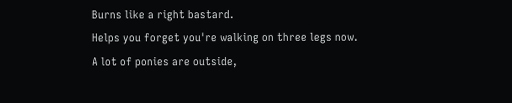Burns like a right bastard.
Helps you forget you're walking on three legs now.
A lot of ponies are outside,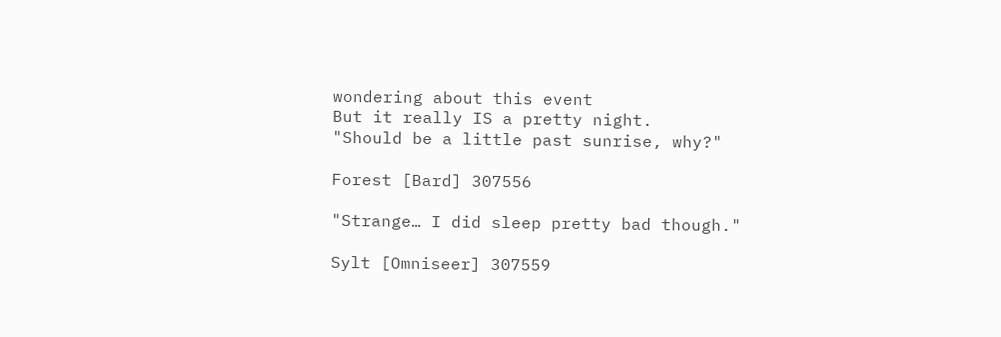wondering about this event
But it really IS a pretty night.
"Should be a little past sunrise, why?"

Forest [Bard] 307556

"Strange… I did sleep pretty bad though."

Sylt [Omniseer] 307559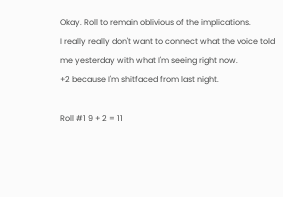Okay. Roll to remain oblivious of the implications.
I really really don't want to connect what the voice told me yesterday with what I'm seeing right now.
+2 because I'm shitfaced from last night.

Roll #1 9 + 2 = 11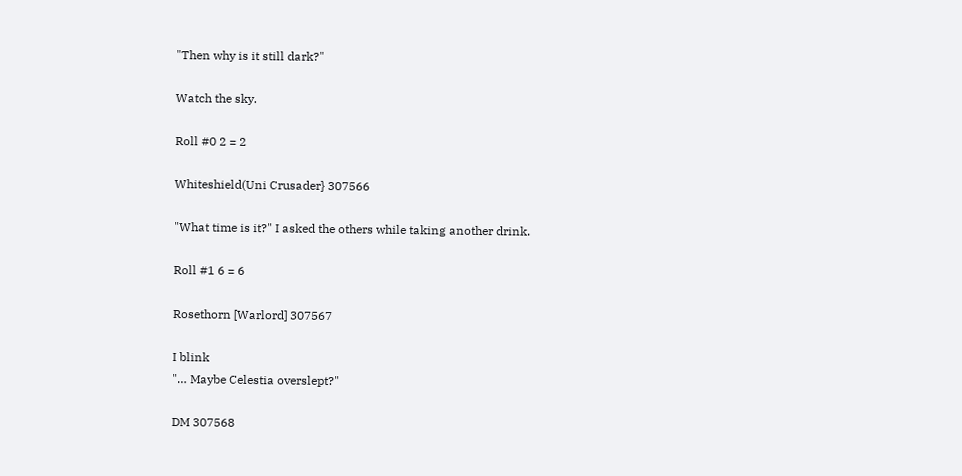"Then why is it still dark?"

Watch the sky.

Roll #0 2 = 2

Whiteshield(Uni Crusader} 307566

"What time is it?" I asked the others while taking another drink.

Roll #1 6 = 6

Rosethorn [Warlord] 307567

I blink
"… Maybe Celestia overslept?"

DM 307568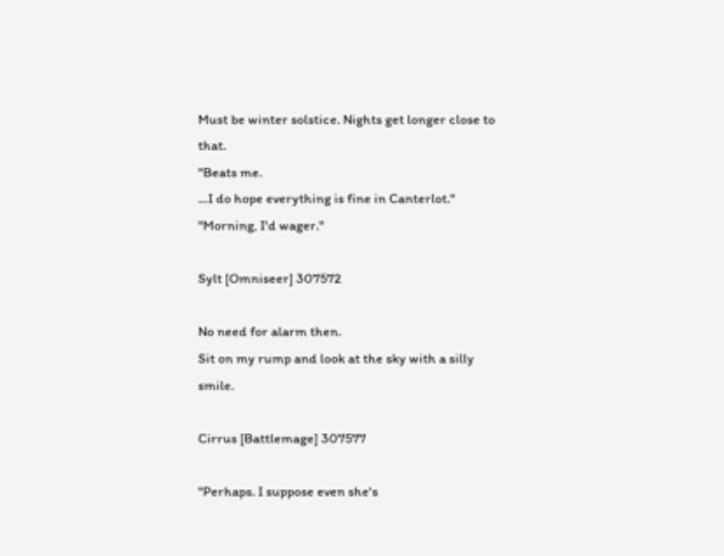Must be winter solstice. Nights get longer close to that.
"Beats me.
…I do hope everything is fine in Canterlot."
"Morning, I'd wager."

Sylt [Omniseer] 307572

No need for alarm then.
Sit on my rump and look at the sky with a silly smile.

Cirrus [Battlemage] 307577

"Perhaps. I suppose even she's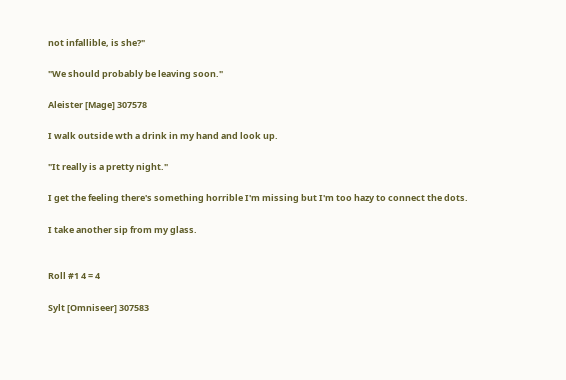not infallible, is she?"

"We should probably be leaving soon."

Aleister [Mage] 307578

I walk outside wth a drink in my hand and look up.

"It really is a pretty night."

I get the feeling there's something horrible I'm missing but I'm too hazy to connect the dots.

I take another sip from my glass.


Roll #1 4 = 4

Sylt [Omniseer] 307583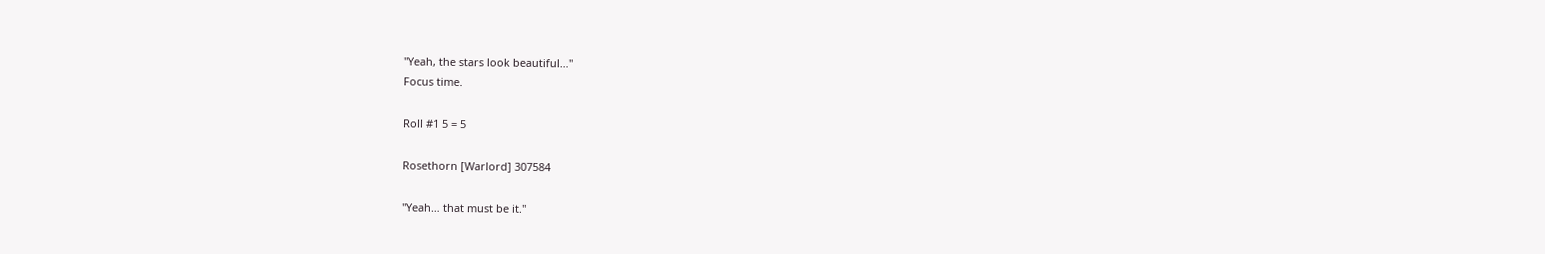"Yeah, the stars look beautiful…"
Focus time.

Roll #1 5 = 5

Rosethorn [Warlord] 307584

"Yeah… that must be it."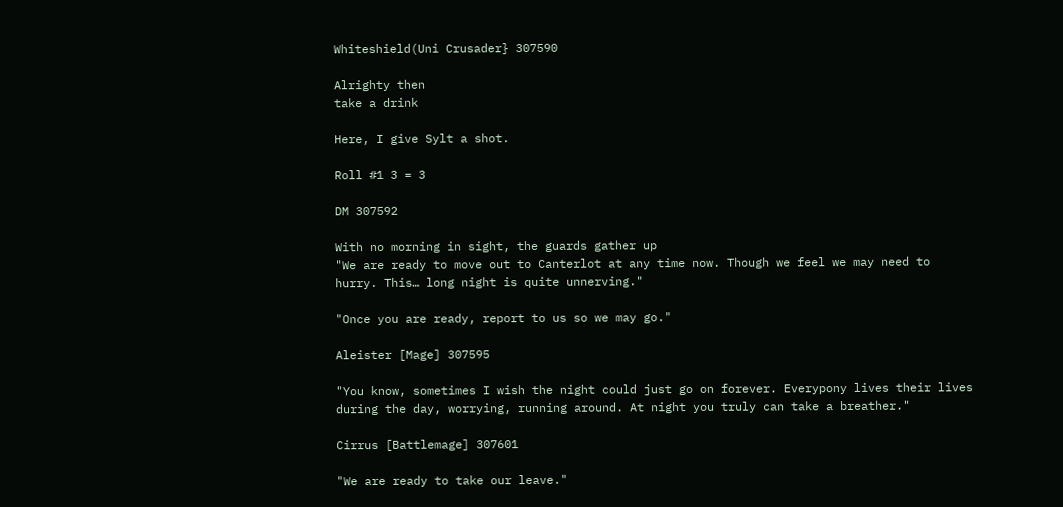Whiteshield(Uni Crusader} 307590

Alrighty then
take a drink

Here, I give Sylt a shot.

Roll #1 3 = 3

DM 307592

With no morning in sight, the guards gather up
"We are ready to move out to Canterlot at any time now. Though we feel we may need to hurry. This… long night is quite unnerving."

"Once you are ready, report to us so we may go."

Aleister [Mage] 307595

"You know, sometimes I wish the night could just go on forever. Everypony lives their lives during the day, worrying, running around. At night you truly can take a breather."

Cirrus [Battlemage] 307601

"We are ready to take our leave."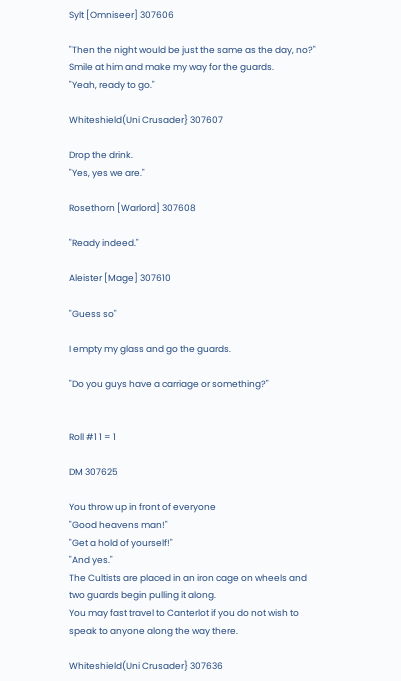Sylt [Omniseer] 307606

"Then the night would be just the same as the day, no?"
Smile at him and make my way for the guards.
"Yeah, ready to go."

Whiteshield(Uni Crusader} 307607

Drop the drink.
"Yes, yes we are."

Rosethorn [Warlord] 307608

"Ready indeed."

Aleister [Mage] 307610

"Guess so"

I empty my glass and go the guards.

"Do you guys have a carriage or something?"


Roll #1 1 = 1

DM 307625

You throw up in front of everyone
"Good heavens man!"
"Get a hold of yourself!"
"And yes."
The Cultists are placed in an iron cage on wheels and two guards begin pulling it along.
You may fast travel to Canterlot if you do not wish to speak to anyone along the way there.

Whiteshield(Uni Crusader} 307636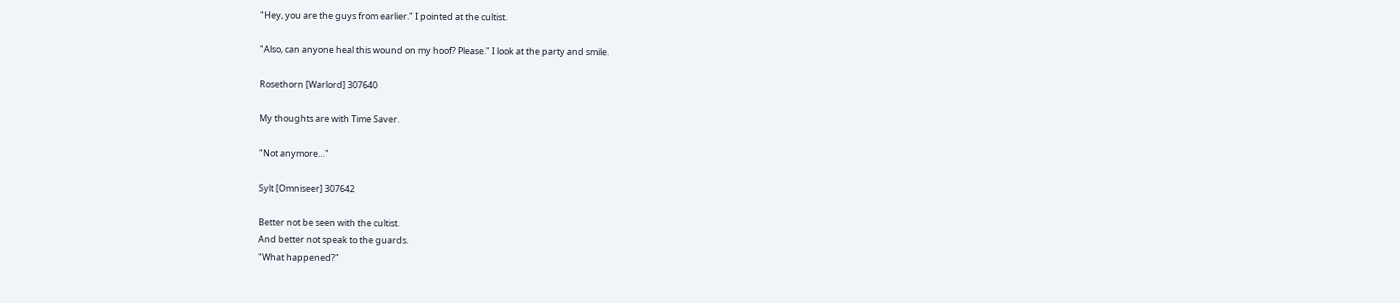"Hey, you are the guys from earlier." I pointed at the cultist.

"Also, can anyone heal this wound on my hoof? Please." I look at the party and smile.

Rosethorn [Warlord] 307640

My thoughts are with Time Saver.

"Not anymore…"

Sylt [Omniseer] 307642

Better not be seen with the cultist.
And better not speak to the guards.
"What happened?"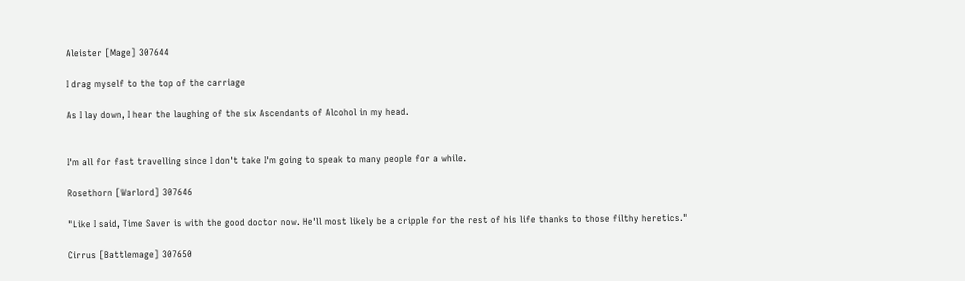Aleister [Mage] 307644

I drag myself to the top of the carriage

As I lay down, I hear the laughing of the six Ascendants of Alcohol in my head.


I'm all for fast travelling since I don't take I'm going to speak to many people for a while.

Rosethorn [Warlord] 307646

"Like I said, Time Saver is with the good doctor now. He'll most likely be a cripple for the rest of his life thanks to those filthy heretics."

Cirrus [Battlemage] 307650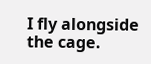I fly alongside the cage.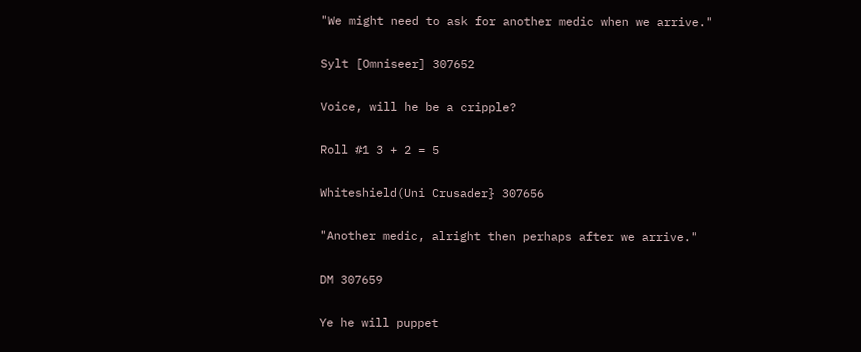"We might need to ask for another medic when we arrive."

Sylt [Omniseer] 307652

Voice, will he be a cripple?

Roll #1 3 + 2 = 5

Whiteshield(Uni Crusader} 307656

"Another medic, alright then perhaps after we arrive."

DM 307659

Ye he will puppet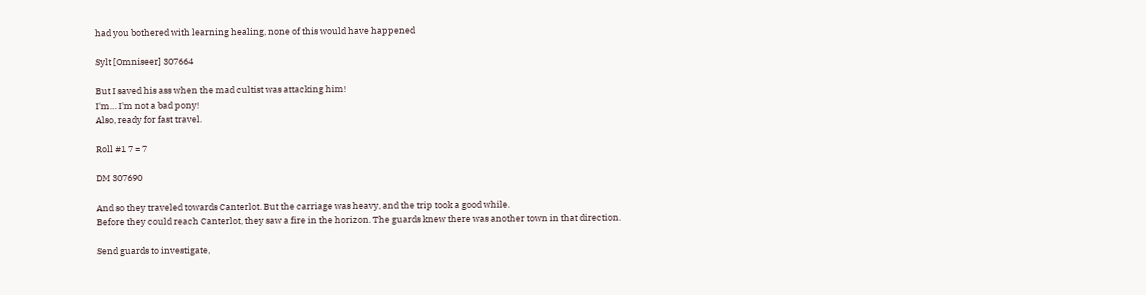had you bothered with learning healing, none of this would have happened

Sylt [Omniseer] 307664

But I saved his ass when the mad cultist was attacking him!
I'm… I'm not a bad pony!
Also, ready for fast travel.

Roll #1 7 = 7

DM 307690

And so they traveled towards Canterlot. But the carriage was heavy, and the trip took a good while.
Before they could reach Canterlot, they saw a fire in the horizon. The guards knew there was another town in that direction.

Send guards to investigate,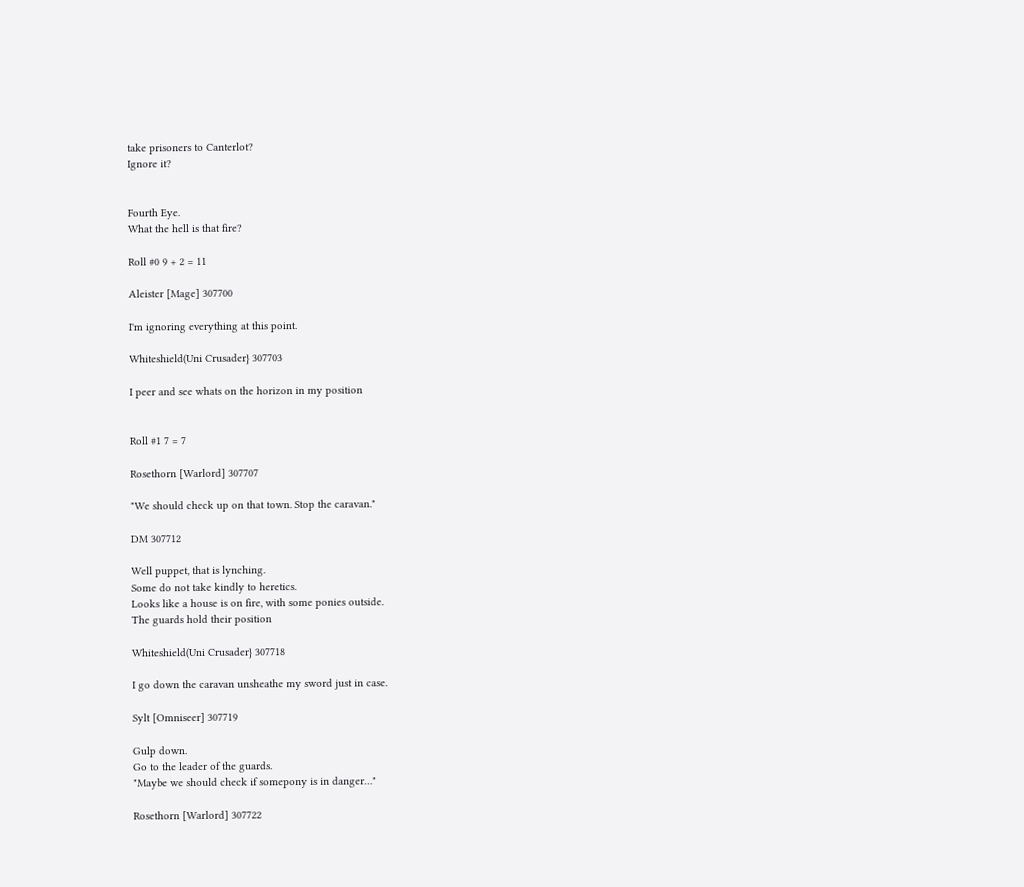take prisoners to Canterlot?
Ignore it?


Fourth Eye.
What the hell is that fire?

Roll #0 9 + 2 = 11

Aleister [Mage] 307700

I'm ignoring everything at this point.

Whiteshield(Uni Crusader} 307703

I peer and see whats on the horizon in my position


Roll #1 7 = 7

Rosethorn [Warlord] 307707

"We should check up on that town. Stop the caravan."

DM 307712

Well puppet, that is lynching.
Some do not take kindly to heretics.
Looks like a house is on fire, with some ponies outside.
The guards hold their position

Whiteshield(Uni Crusader} 307718

I go down the caravan unsheathe my sword just in case.

Sylt [Omniseer] 307719

Gulp down.
Go to the leader of the guards.
"Maybe we should check if somepony is in danger…"

Rosethorn [Warlord] 307722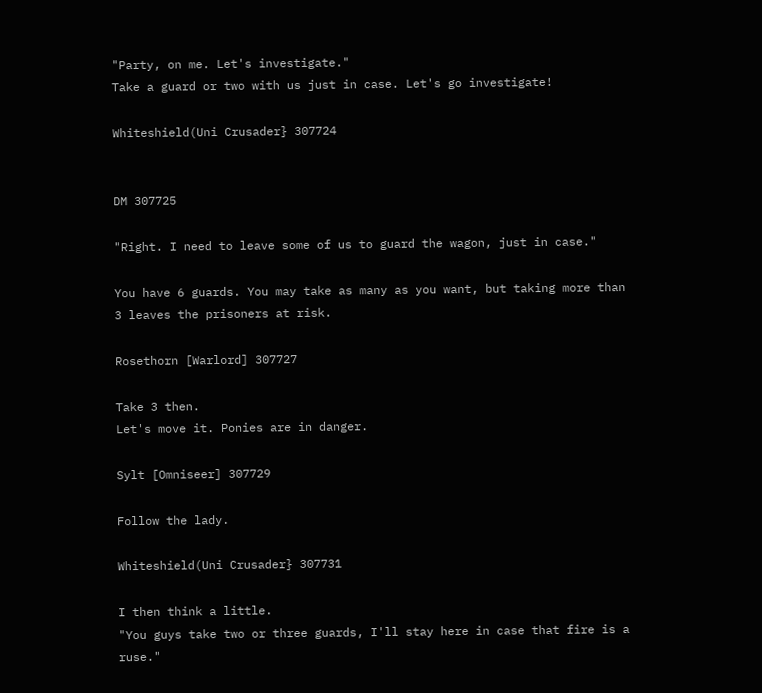"Party, on me. Let's investigate."
Take a guard or two with us just in case. Let's go investigate!

Whiteshield(Uni Crusader} 307724


DM 307725

"Right. I need to leave some of us to guard the wagon, just in case."

You have 6 guards. You may take as many as you want, but taking more than 3 leaves the prisoners at risk.

Rosethorn [Warlord] 307727

Take 3 then.
Let's move it. Ponies are in danger.

Sylt [Omniseer] 307729

Follow the lady.

Whiteshield(Uni Crusader} 307731

I then think a little.
"You guys take two or three guards, I'll stay here in case that fire is a ruse."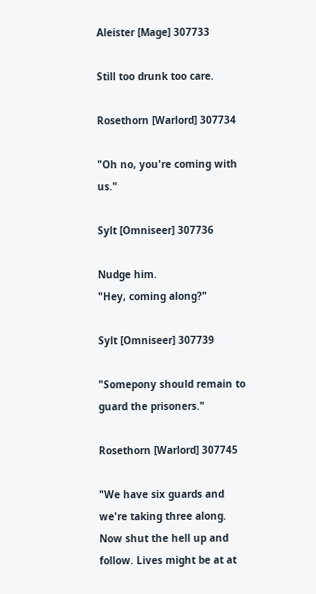Aleister [Mage] 307733

Still too drunk too care.

Rosethorn [Warlord] 307734

"Oh no, you're coming with us."

Sylt [Omniseer] 307736

Nudge him.
"Hey, coming along?"

Sylt [Omniseer] 307739

"Somepony should remain to guard the prisoners."

Rosethorn [Warlord] 307745

"We have six guards and we're taking three along. Now shut the hell up and follow. Lives might be at at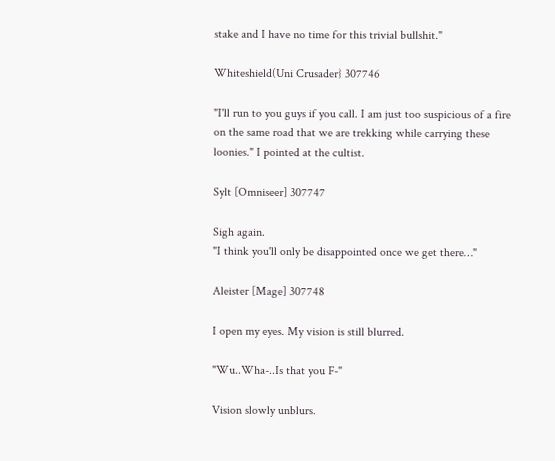stake and I have no time for this trivial bullshit."

Whiteshield(Uni Crusader} 307746

"I'll run to you guys if you call. I am just too suspicious of a fire on the same road that we are trekking while carrying these loonies." I pointed at the cultist.

Sylt [Omniseer] 307747

Sigh again.
"I think you'll only be disappointed once we get there…"

Aleister [Mage] 307748

I open my eyes. My vision is still blurred.

"Wu..Wha-..Is that you F-"

Vision slowly unblurs.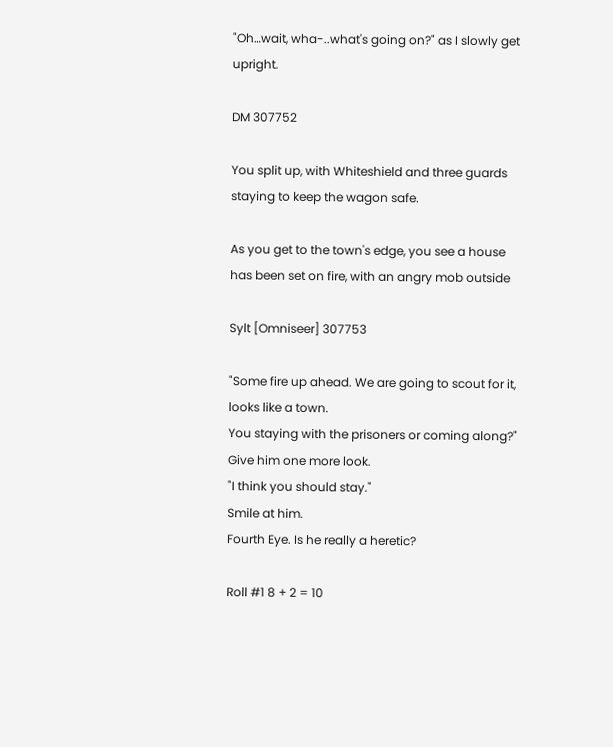"Oh…wait, wha-..what's going on?" as I slowly get upright.

DM 307752

You split up, with Whiteshield and three guards staying to keep the wagon safe.

As you get to the town's edge, you see a house has been set on fire, with an angry mob outside

Sylt [Omniseer] 307753

"Some fire up ahead. We are going to scout for it, looks like a town.
You staying with the prisoners or coming along?"
Give him one more look.
"I think you should stay."
Smile at him.
Fourth Eye. Is he really a heretic?

Roll #1 8 + 2 = 10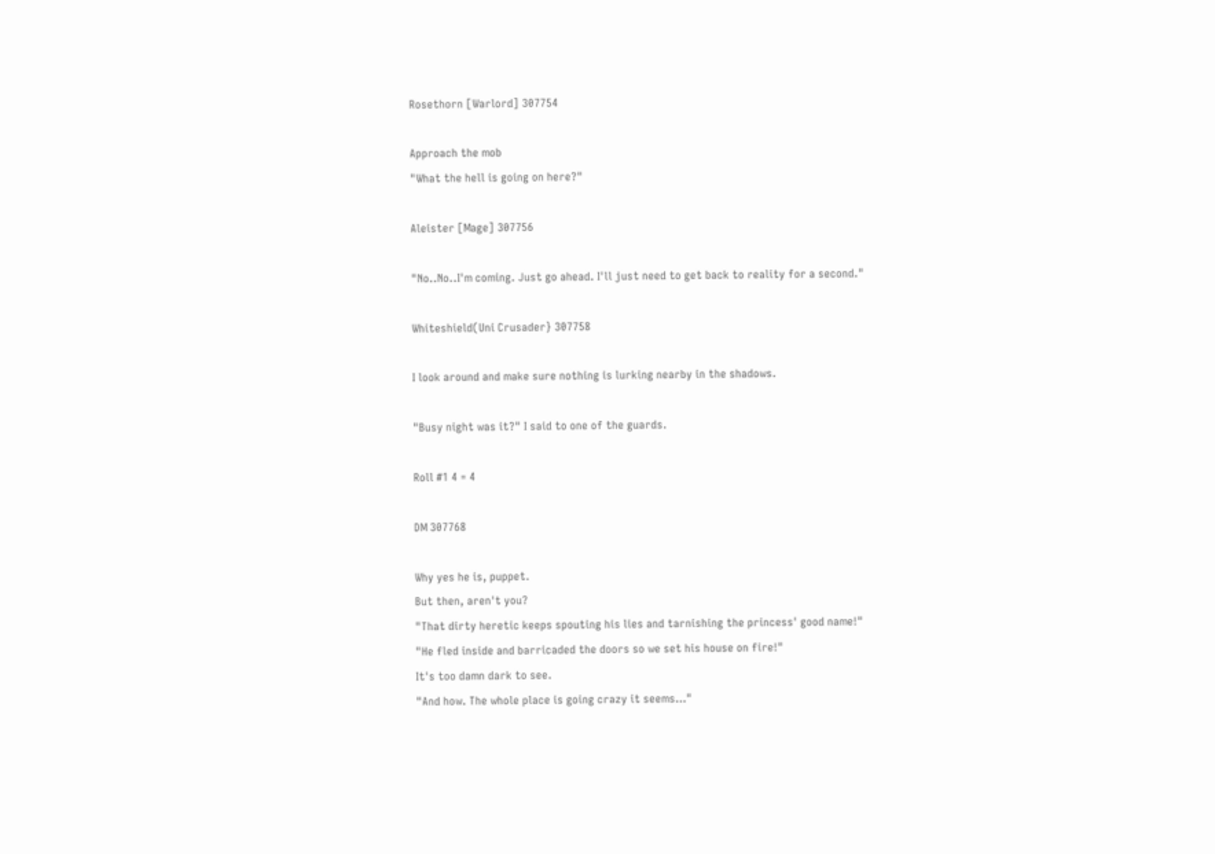Rosethorn [Warlord] 307754

Approach the mob
"What the hell is going on here?"

Aleister [Mage] 307756

"No..No..I'm coming. Just go ahead. I'll just need to get back to reality for a second."

Whiteshield(Uni Crusader} 307758

I look around and make sure nothing is lurking nearby in the shadows.

"Busy night was it?" I said to one of the guards.

Roll #1 4 = 4

DM 307768

Why yes he is, puppet.
But then, aren't you?
"That dirty heretic keeps spouting his lies and tarnishing the princess' good name!"
"He fled inside and barricaded the doors so we set his house on fire!"
It's too damn dark to see.
"And how. The whole place is going crazy it seems…"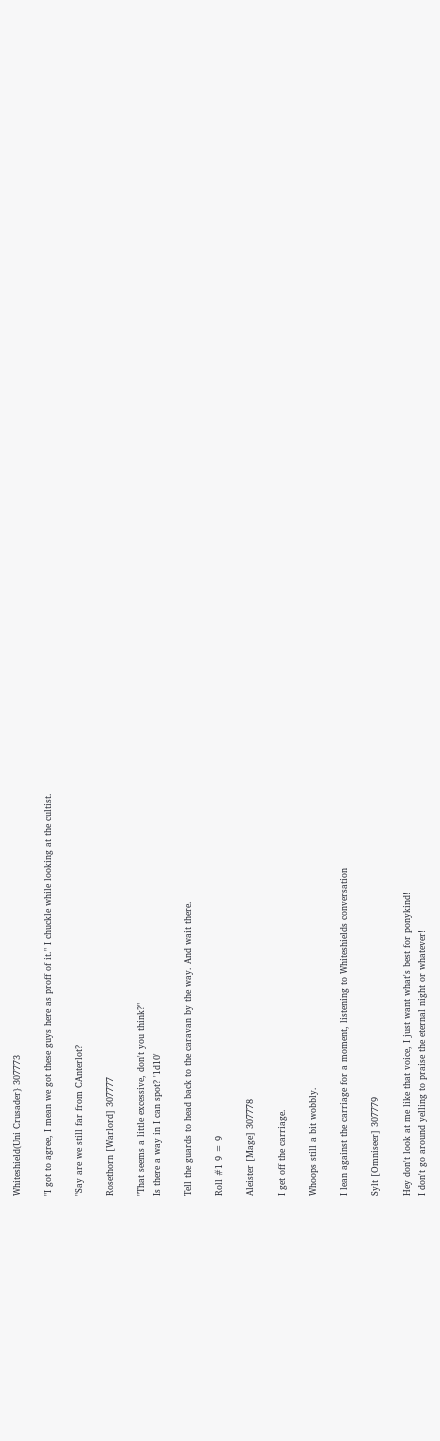Whiteshield(Uni Crusader} 307773

"I got to agree, I mean we got these guys here as proff of it." I chuckle while looking at the cultist.

"Say are we still far from CAnterlot?

Rosethorn [Warlord] 307777

"That seems a little excessive, don't you think?"
Is there a way in I can spot? '1d10'

Tell the guards to head back to the caravan by the way. And wait there.

Roll #1 9 = 9

Aleister [Mage] 307778

I get off the carriage.

Whoops still a bit wobbly.

I lean against the carriage for a moment, listening to Whiteshields conversation

Sylt [Omniseer] 307779

Hey don't look at me like that voice, I just want what's best for ponykind!
I don't go around yelling to praise the eternal night or whatever!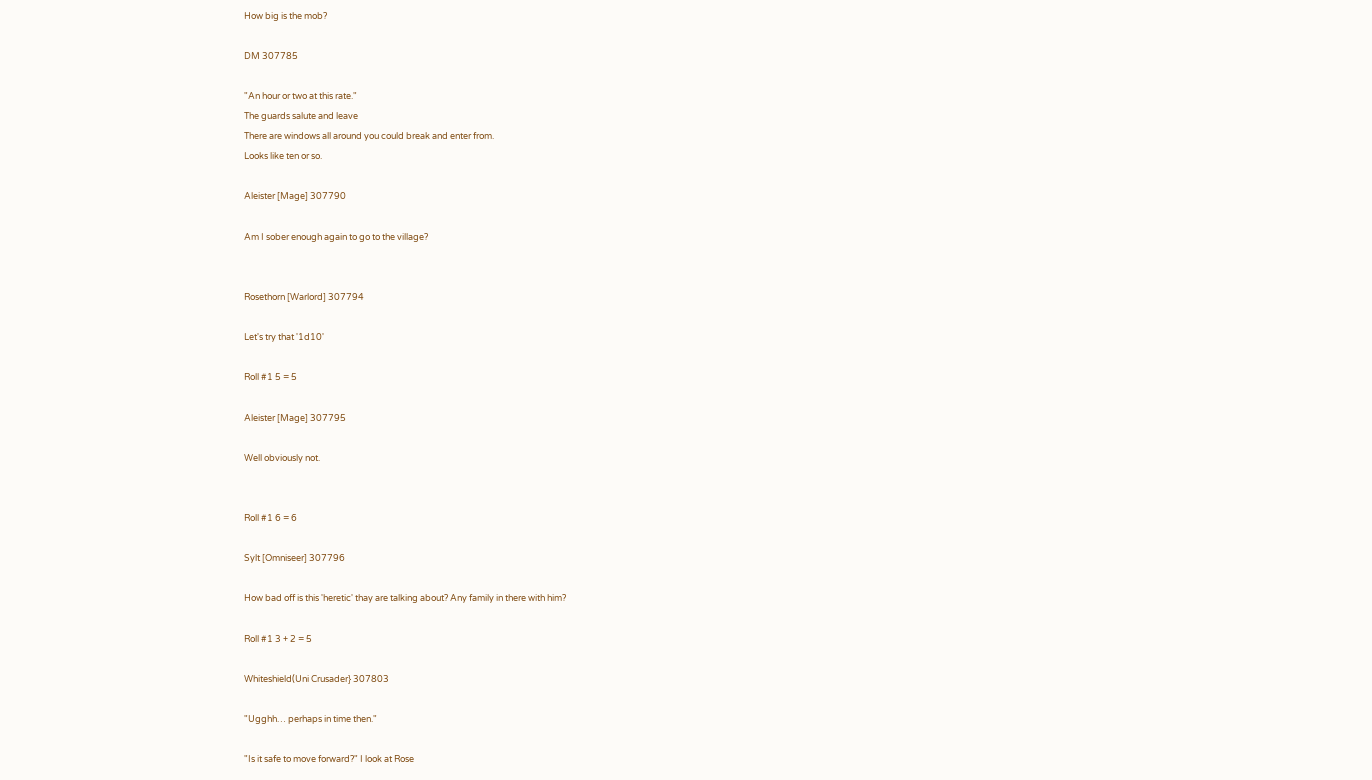How big is the mob?

DM 307785

"An hour or two at this rate."
The guards salute and leave
There are windows all around you could break and enter from.
Looks like ten or so.

Aleister [Mage] 307790

Am I sober enough again to go to the village?


Rosethorn [Warlord] 307794

Let's try that '1d10'

Roll #1 5 = 5

Aleister [Mage] 307795

Well obviously not.


Roll #1 6 = 6

Sylt [Omniseer] 307796

How bad off is this 'heretic' thay are talking about? Any family in there with him?

Roll #1 3 + 2 = 5

Whiteshield(Uni Crusader} 307803

"Ugghh… perhaps in time then."

"Is it safe to move forward?" I look at Rose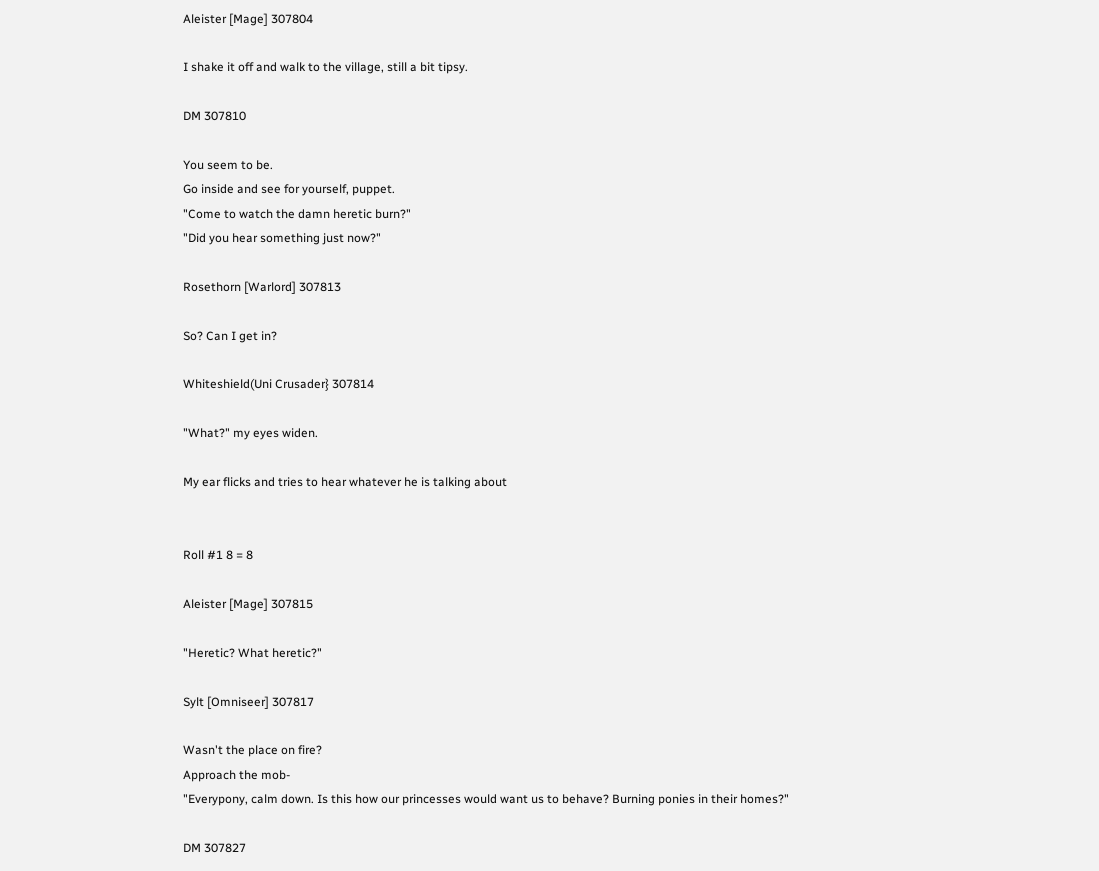Aleister [Mage] 307804

I shake it off and walk to the village, still a bit tipsy.

DM 307810

You seem to be.
Go inside and see for yourself, puppet.
"Come to watch the damn heretic burn?"
"Did you hear something just now?"

Rosethorn [Warlord] 307813

So? Can I get in?

Whiteshield(Uni Crusader} 307814

"What?" my eyes widen.

My ear flicks and tries to hear whatever he is talking about


Roll #1 8 = 8

Aleister [Mage] 307815

"Heretic? What heretic?"

Sylt [Omniseer] 307817

Wasn't the place on fire?
Approach the mob-
"Everypony, calm down. Is this how our princesses would want us to behave? Burning ponies in their homes?"

DM 307827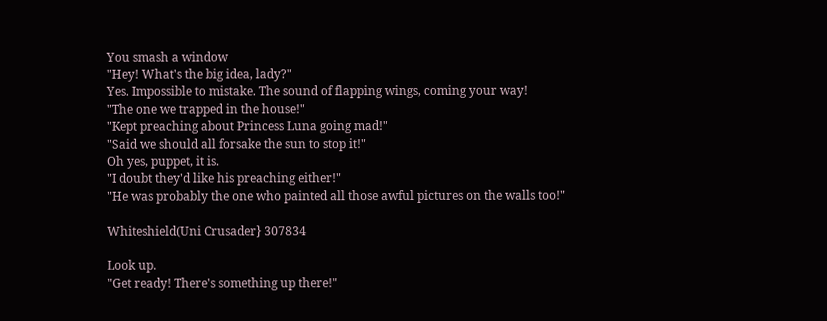You smash a window
"Hey! What's the big idea, lady?"
Yes. Impossible to mistake. The sound of flapping wings, coming your way!
"The one we trapped in the house!"
"Kept preaching about Princess Luna going mad!"
"Said we should all forsake the sun to stop it!"
Oh yes, puppet, it is.
"I doubt they'd like his preaching either!"
"He was probably the one who painted all those awful pictures on the walls too!"

Whiteshield(Uni Crusader} 307834

Look up.
"Get ready! There's something up there!"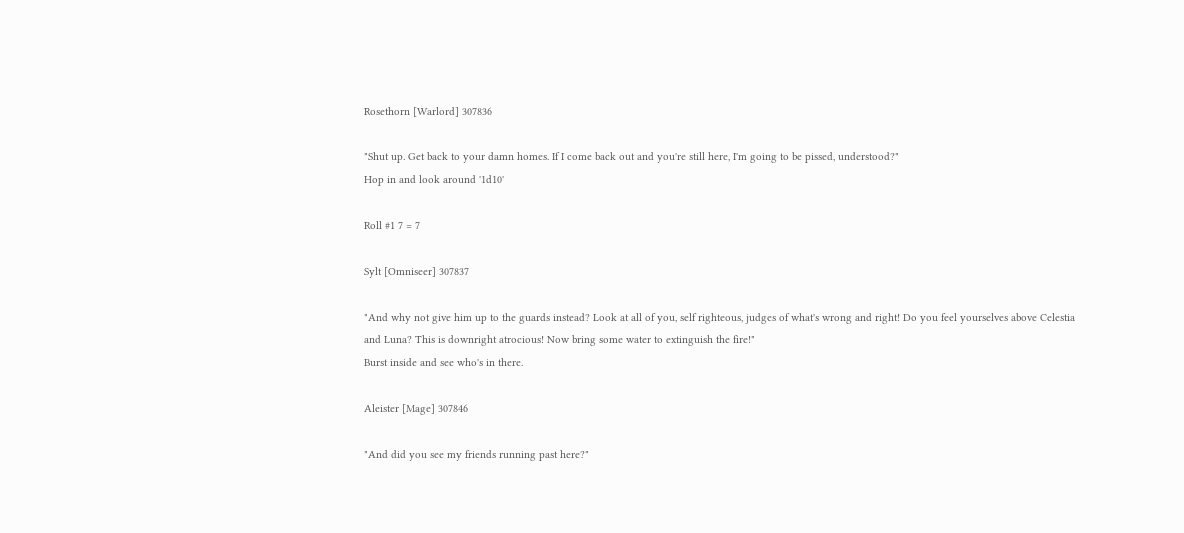Rosethorn [Warlord] 307836

"Shut up. Get back to your damn homes. If I come back out and you're still here, I'm going to be pissed, understood?"
Hop in and look around '1d10'

Roll #1 7 = 7

Sylt [Omniseer] 307837

"And why not give him up to the guards instead? Look at all of you, self righteous, judges of what's wrong and right! Do you feel yourselves above Celestia and Luna? This is downright atrocious! Now bring some water to extinguish the fire!"
Burst inside and see who's in there.

Aleister [Mage] 307846

"And did you see my friends running past here?"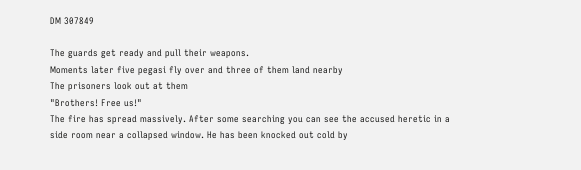DM 307849

The guards get ready and pull their weapons.
Moments later five pegasi fly over and three of them land nearby
The prisoners look out at them
"Brothers! Free us!"
The fire has spread massively. After some searching you can see the accused heretic in a side room near a collapsed window. He has been knocked out cold by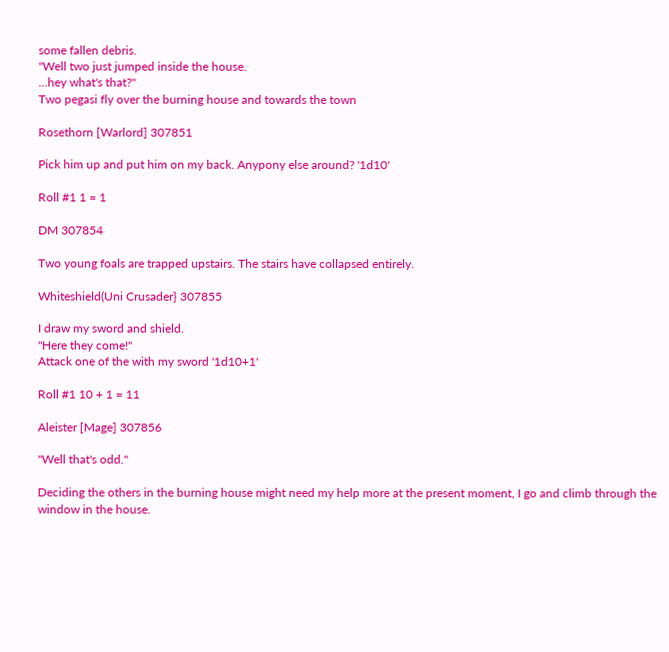some fallen debris.
"Well two just jumped inside the house.
…hey what's that?"
Two pegasi fly over the burning house and towards the town

Rosethorn [Warlord] 307851

Pick him up and put him on my back. Anypony else around? '1d10'

Roll #1 1 = 1

DM 307854

Two young foals are trapped upstairs. The stairs have collapsed entirely.

Whiteshield(Uni Crusader} 307855

I draw my sword and shield.
"Here they come!"
Attack one of the with my sword '1d10+1'

Roll #1 10 + 1 = 11

Aleister [Mage] 307856

"Well that's odd."

Deciding the others in the burning house might need my help more at the present moment, I go and climb through the window in the house.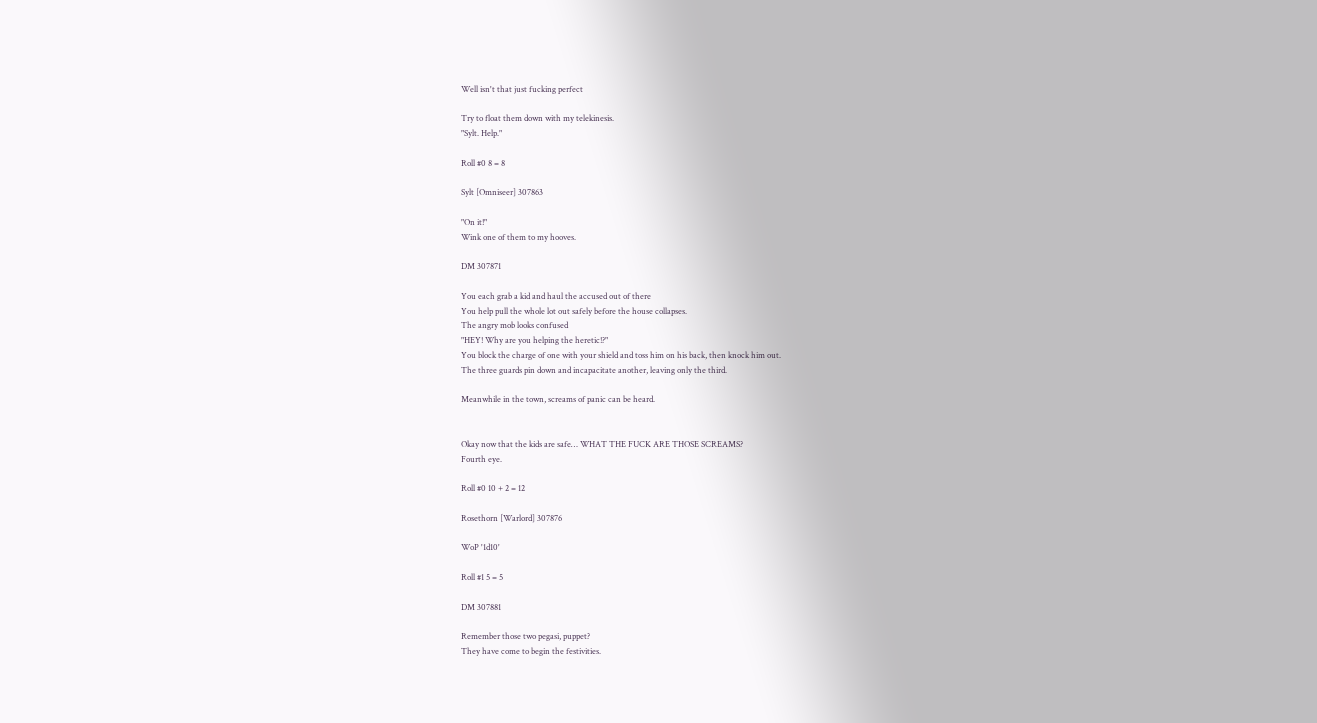Well isn't that just fucking perfect

Try to float them down with my telekinesis.
"Sylt. Help."

Roll #0 8 = 8

Sylt [Omniseer] 307863

"On it!"
Wink one of them to my hooves.

DM 307871

You each grab a kid and haul the accused out of there
You help pull the whole lot out safely before the house collapses.
The angry mob looks confused
"HEY! Why are you helping the heretic!?"
You block the charge of one with your shield and toss him on his back, then knock him out.
The three guards pin down and incapacitate another, leaving only the third.

Meanwhile in the town, screams of panic can be heard.


Okay now that the kids are safe… WHAT THE FUCK ARE THOSE SCREAMS?
Fourth eye.

Roll #0 10 + 2 = 12

Rosethorn [Warlord] 307876

WoP '1d10'

Roll #1 5 = 5

DM 307881

Remember those two pegasi, puppet?
They have come to begin the festivities.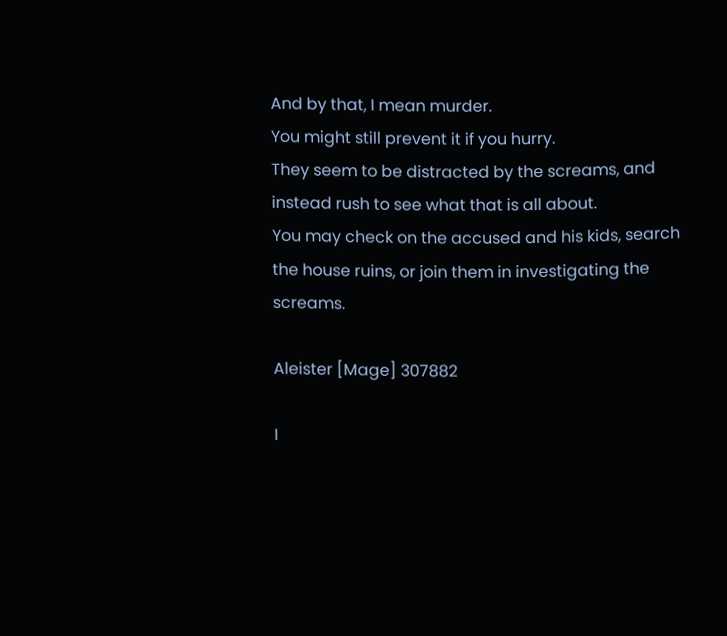And by that, I mean murder.
You might still prevent it if you hurry.
They seem to be distracted by the screams, and instead rush to see what that is all about.
You may check on the accused and his kids, search the house ruins, or join them in investigating the screams.

Aleister [Mage] 307882

I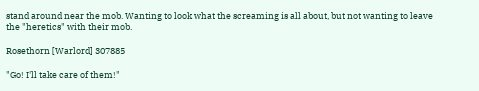stand around near the mob. Wanting to look what the screaming is all about, but not wanting to leave the "heretics" with their mob.

Rosethorn [Warlord] 307885

"Go! I'll take care of them!"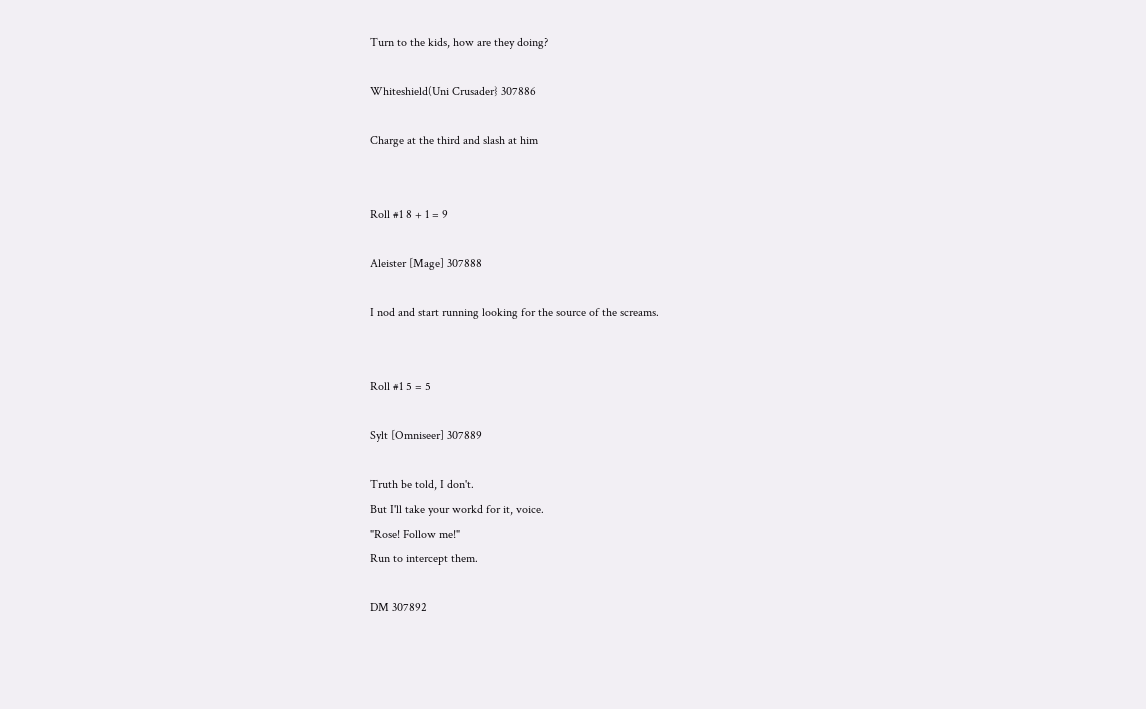Turn to the kids, how are they doing?

Whiteshield(Uni Crusader} 307886

Charge at the third and slash at him


Roll #1 8 + 1 = 9

Aleister [Mage] 307888

I nod and start running looking for the source of the screams.


Roll #1 5 = 5

Sylt [Omniseer] 307889

Truth be told, I don't.
But I'll take your workd for it, voice.
"Rose! Follow me!"
Run to intercept them.

DM 307892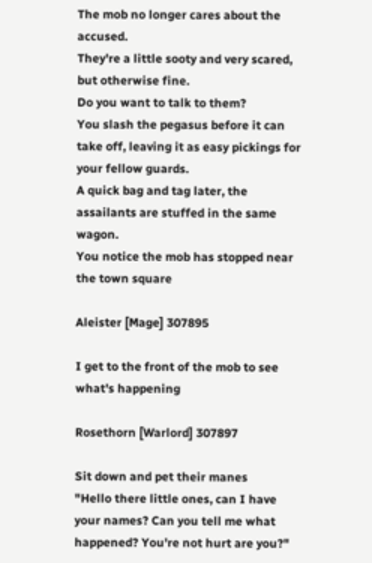The mob no longer cares about the accused.
They're a little sooty and very scared, but otherwise fine.
Do you want to talk to them?
You slash the pegasus before it can take off, leaving it as easy pickings for your fellow guards.
A quick bag and tag later, the assailants are stuffed in the same wagon.
You notice the mob has stopped near the town square

Aleister [Mage] 307895

I get to the front of the mob to see what's happening

Rosethorn [Warlord] 307897

Sit down and pet their manes
"Hello there little ones, can I have your names? Can you tell me what happened? You're not hurt are you?"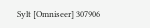Sylt [Omniseer] 307906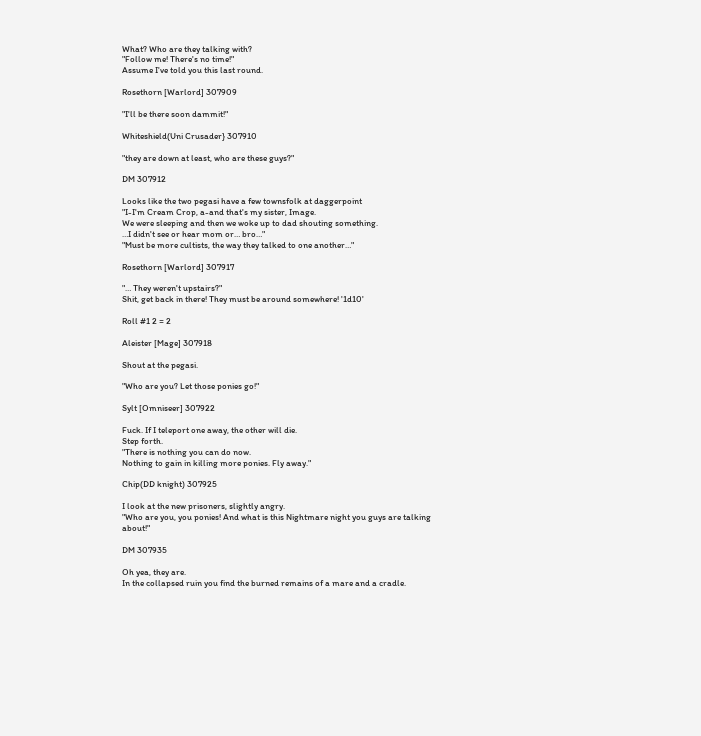What? Who are they talking with?
"Follow me! There's no time!"
Assume I've told you this last round.

Rosethorn [Warlord] 307909

"I'll be there soon dammit!"

Whiteshield(Uni Crusader} 307910

"they are down at least, who are these guys?"

DM 307912

Looks like the two pegasi have a few townsfolk at daggerpoint
"I-I'm Cream Crop, a-and that's my sister, Image.
We were sleeping and then we woke up to dad shouting something.
…I didn't see or hear mom or… bro…"
"Must be more cultists, the way they talked to one another…"

Rosethorn [Warlord] 307917

"… They weren't upstairs?"
Shit, get back in there! They must be around somewhere! '1d10'

Roll #1 2 = 2

Aleister [Mage] 307918

Shout at the pegasi.

"Who are you? Let those ponies go!"

Sylt [Omniseer] 307922

Fuck. If I teleport one away, the other will die.
Step forth.
"There is nothing you can do now.
Nothing to gain in killing more ponies. Fly away."

Chip(DD knight) 307925

I look at the new prisoners, slightly angry.
"Who are you, you ponies! And what is this Nightmare night you guys are talking about!"

DM 307935

Oh yea, they are.
In the collapsed ruin you find the burned remains of a mare and a cradle.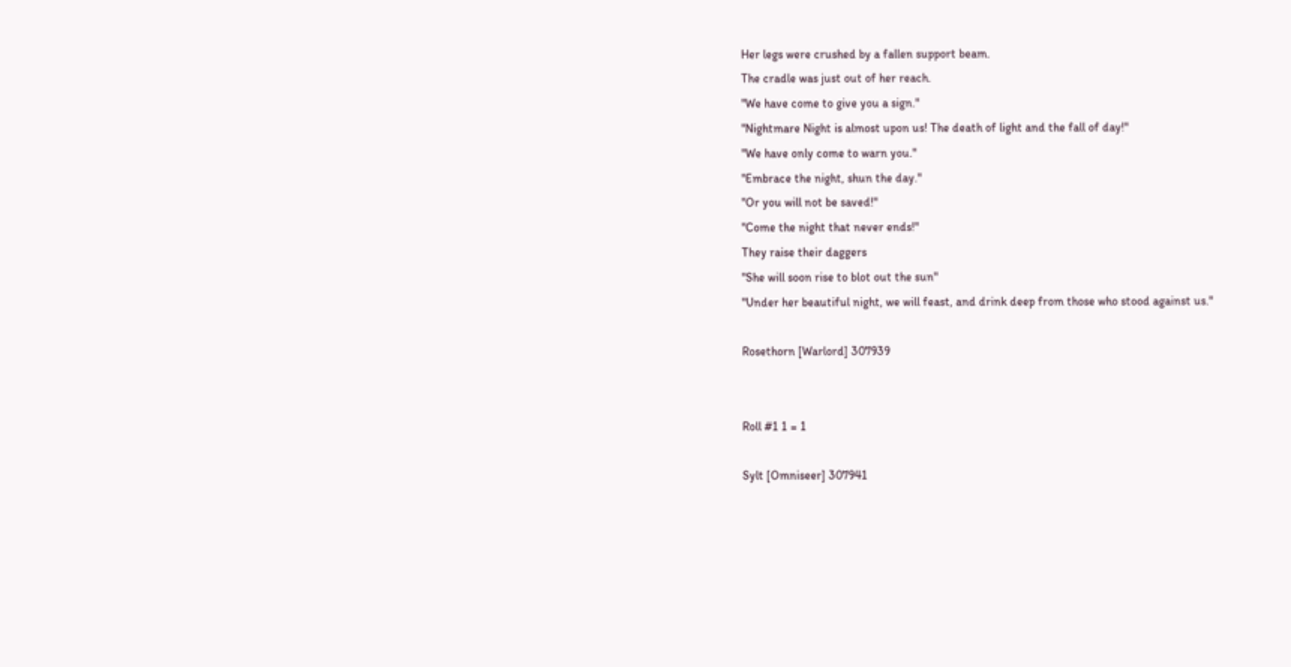Her legs were crushed by a fallen support beam.
The cradle was just out of her reach.
"We have come to give you a sign."
"Nightmare Night is almost upon us! The death of light and the fall of day!"
"We have only come to warn you."
"Embrace the night, shun the day."
"Or you will not be saved!"
"Come the night that never ends!"
They raise their daggers
"She will soon rise to blot out the sun"
"Under her beautiful night, we will feast, and drink deep from those who stood against us."

Rosethorn [Warlord] 307939


Roll #1 1 = 1

Sylt [Omniseer] 307941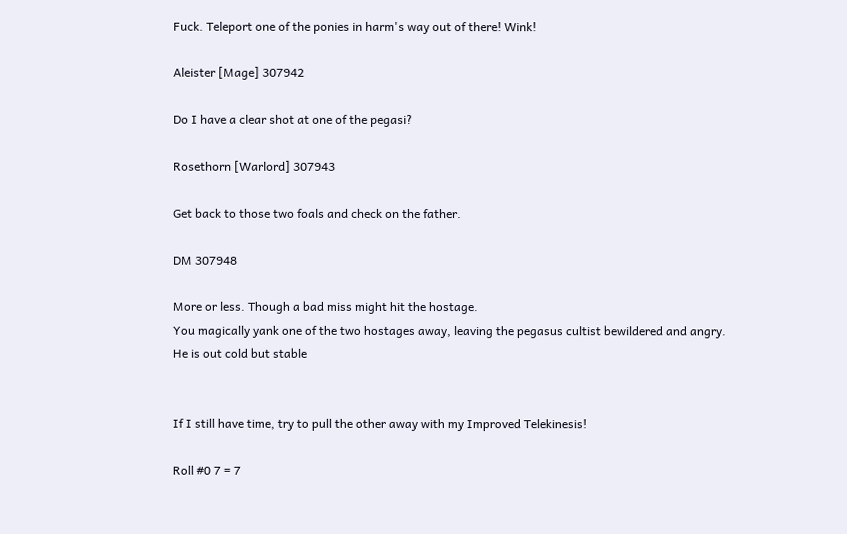Fuck. Teleport one of the ponies in harm's way out of there! Wink!

Aleister [Mage] 307942

Do I have a clear shot at one of the pegasi?

Rosethorn [Warlord] 307943

Get back to those two foals and check on the father.

DM 307948

More or less. Though a bad miss might hit the hostage.
You magically yank one of the two hostages away, leaving the pegasus cultist bewildered and angry.
He is out cold but stable


If I still have time, try to pull the other away with my Improved Telekinesis!

Roll #0 7 = 7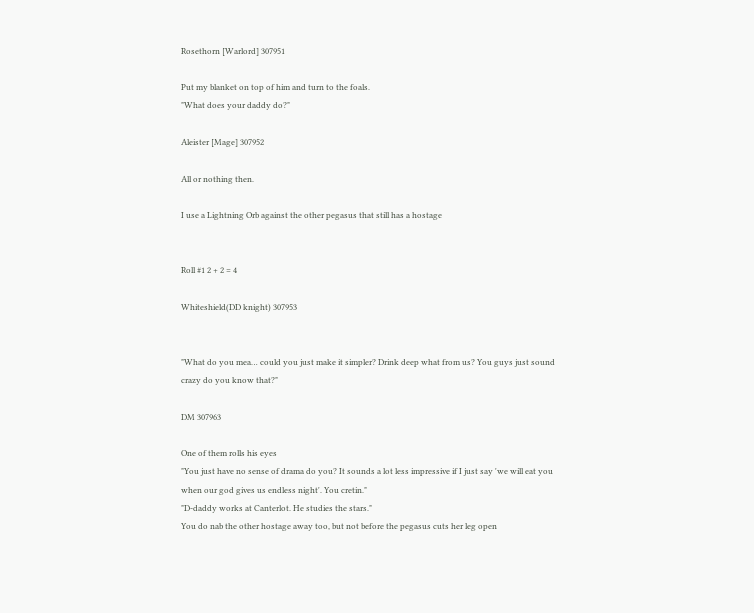Rosethorn [Warlord] 307951

Put my blanket on top of him and turn to the foals.
"What does your daddy do?"

Aleister [Mage] 307952

All or nothing then.

I use a Lightning Orb against the other pegasus that still has a hostage


Roll #1 2 + 2 = 4

Whiteshield(DD knight) 307953


"What do you mea… could you just make it simpler? Drink deep what from us? You guys just sound crazy do you know that?"

DM 307963

One of them rolls his eyes
"You just have no sense of drama do you? It sounds a lot less impressive if I just say 'we will eat you when our god gives us endless night'. You cretin."
"D-daddy works at Canterlot. He studies the stars."
You do nab the other hostage away too, but not before the pegasus cuts her leg open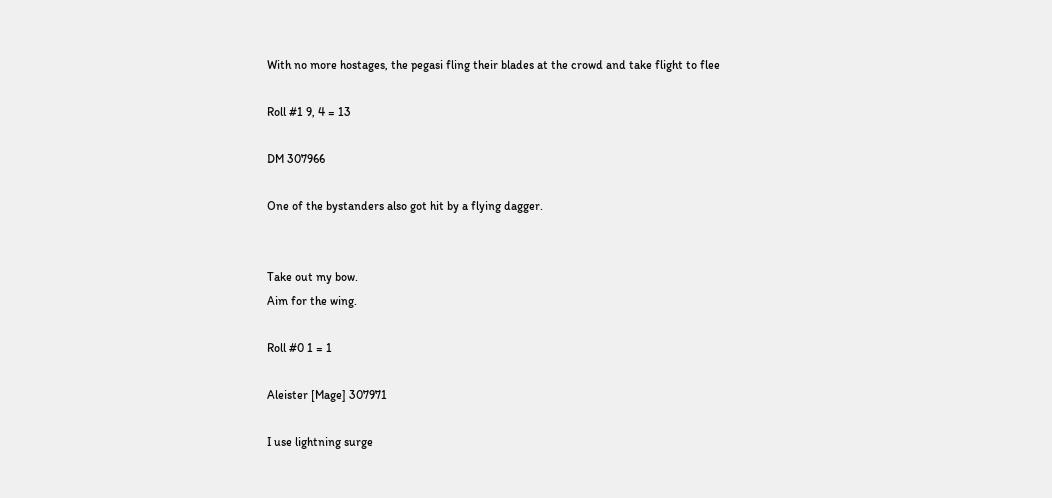With no more hostages, the pegasi fling their blades at the crowd and take flight to flee

Roll #1 9, 4 = 13

DM 307966

One of the bystanders also got hit by a flying dagger.


Take out my bow.
Aim for the wing.

Roll #0 1 = 1

Aleister [Mage] 307971

I use lightning surge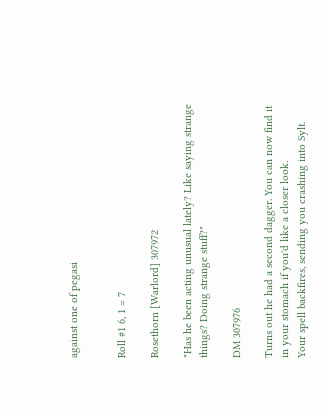against one of pegasi


Roll #1 6, 1 = 7

Rosethorn [Warlord] 307972

"Has he been acting unusual lately? Like saying strange things? Doing strange stuff?"

DM 307976

Turns out he had a second dagger. You can now find it in your stomach if you'd like a closer look.
Your spell backfires, sending you crashing into Sylt.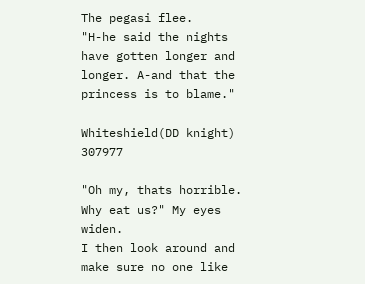The pegasi flee.
"H-he said the nights have gotten longer and longer. A-and that the princess is to blame."

Whiteshield(DD knight) 307977

"Oh my, thats horrible. Why eat us?" My eyes widen.
I then look around and make sure no one like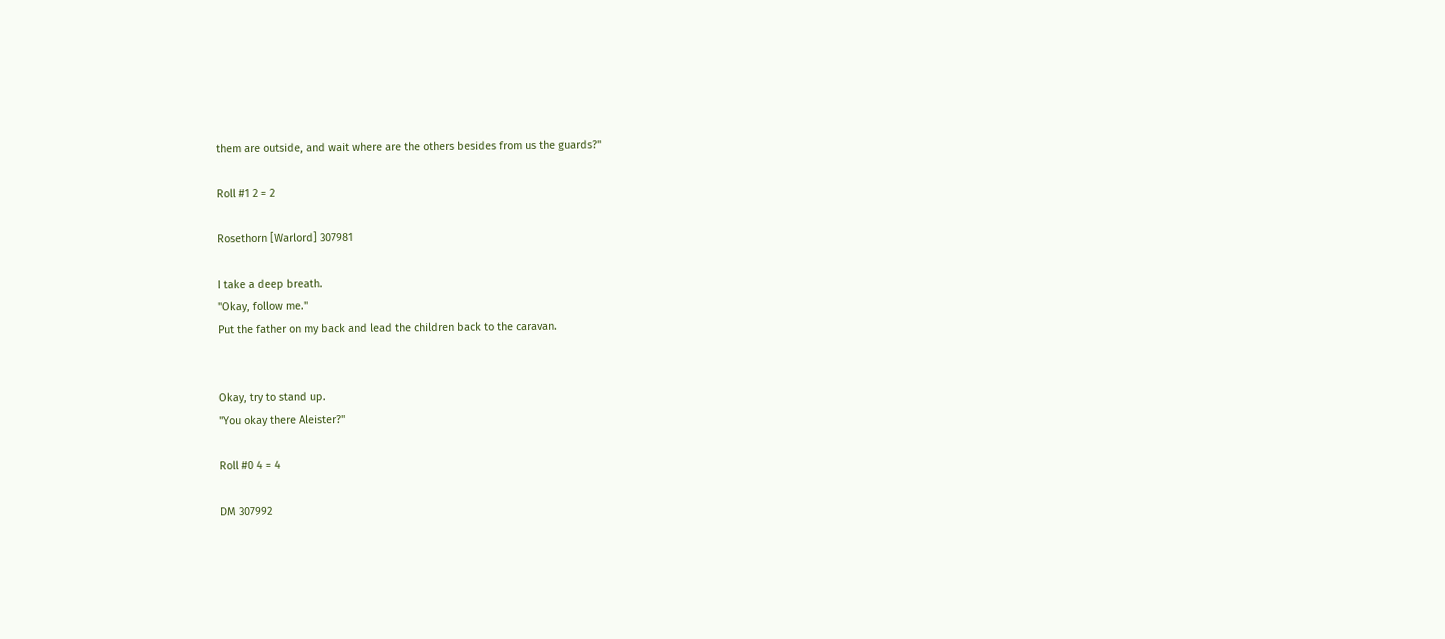them are outside, and wait where are the others besides from us the guards?"

Roll #1 2 = 2

Rosethorn [Warlord] 307981

I take a deep breath.
"Okay, follow me."
Put the father on my back and lead the children back to the caravan.


Okay, try to stand up.
"You okay there Aleister?"

Roll #0 4 = 4

DM 307992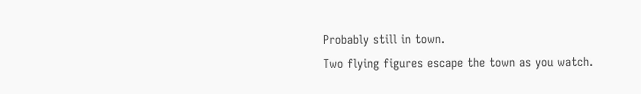Probably still in town.
Two flying figures escape the town as you watch.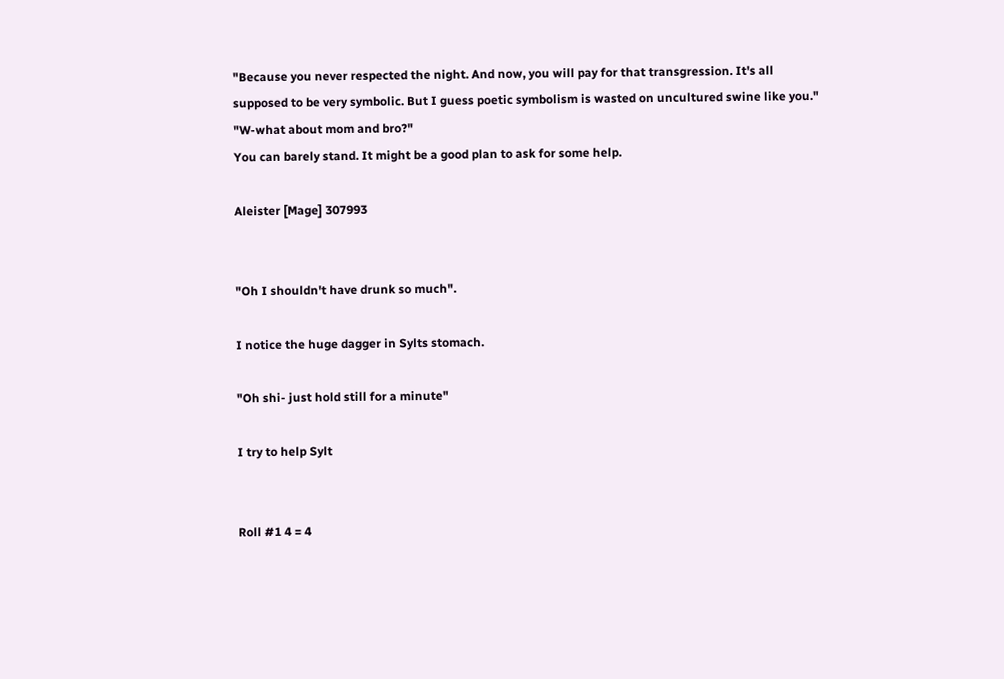"Because you never respected the night. And now, you will pay for that transgression. It's all supposed to be very symbolic. But I guess poetic symbolism is wasted on uncultured swine like you."
"W-what about mom and bro?"
You can barely stand. It might be a good plan to ask for some help.

Aleister [Mage] 307993


"Oh I shouldn't have drunk so much".

I notice the huge dagger in Sylts stomach.

"Oh shi- just hold still for a minute"

I try to help Sylt


Roll #1 4 = 4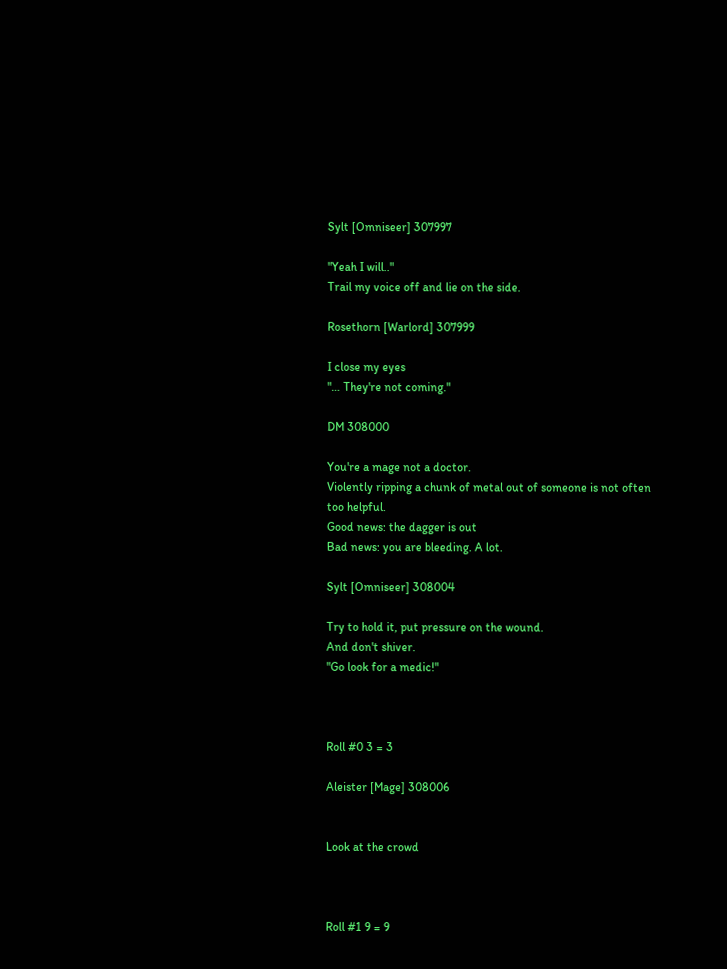Sylt [Omniseer] 307997

"Yeah I will.."
Trail my voice off and lie on the side.

Rosethorn [Warlord] 307999

I close my eyes
"… They're not coming."

DM 308000

You're a mage not a doctor.
Violently ripping a chunk of metal out of someone is not often too helpful.
Good news: the dagger is out
Bad news: you are bleeding. A lot.

Sylt [Omniseer] 308004

Try to hold it, put pressure on the wound.
And don't shiver.
"Go look for a medic!"



Roll #0 3 = 3

Aleister [Mage] 308006


Look at the crowd



Roll #1 9 = 9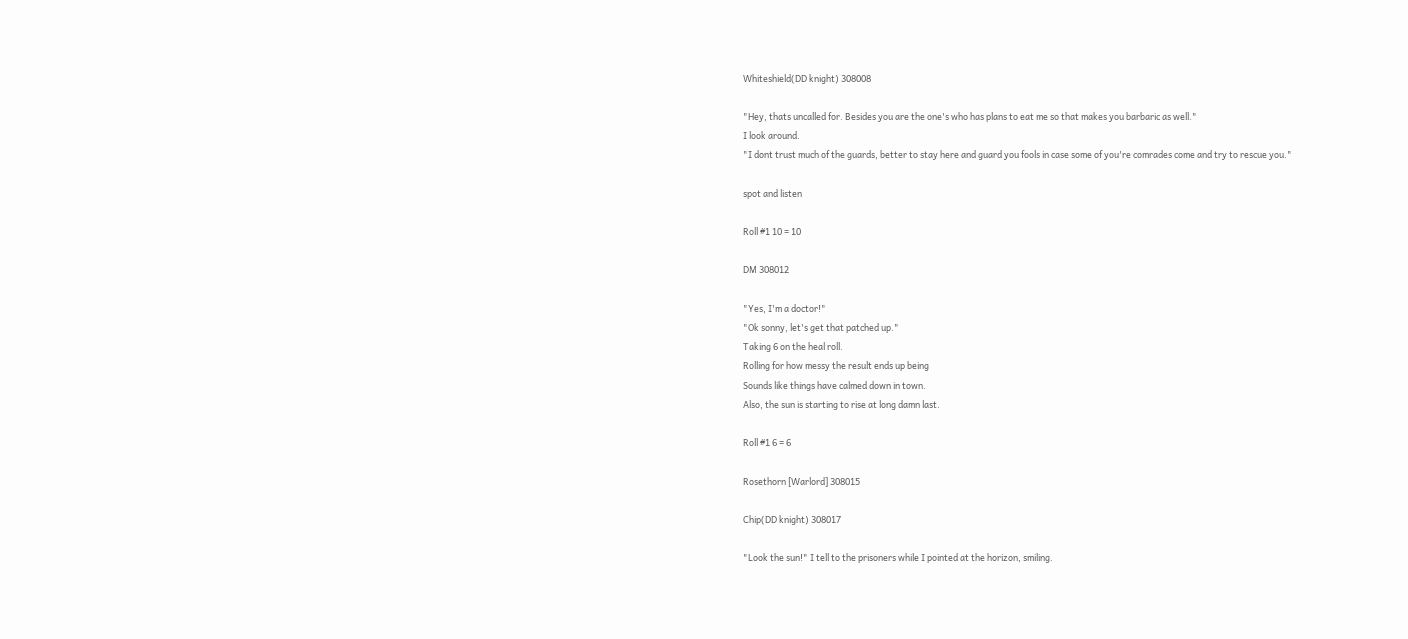Whiteshield(DD knight) 308008

"Hey, thats uncalled for. Besides you are the one's who has plans to eat me so that makes you barbaric as well."
I look around.
"I dont trust much of the guards, better to stay here and guard you fools in case some of you're comrades come and try to rescue you."

spot and listen

Roll #1 10 = 10

DM 308012

"Yes, I'm a doctor!"
"Ok sonny, let's get that patched up."
Taking 6 on the heal roll.
Rolling for how messy the result ends up being
Sounds like things have calmed down in town.
Also, the sun is starting to rise at long damn last.

Roll #1 6 = 6

Rosethorn [Warlord] 308015

Chip(DD knight) 308017

"Look the sun!" I tell to the prisoners while I pointed at the horizon, smiling.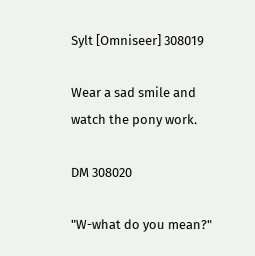Sylt [Omniseer] 308019

Wear a sad smile and watch the pony work.

DM 308020

"W-what do you mean?"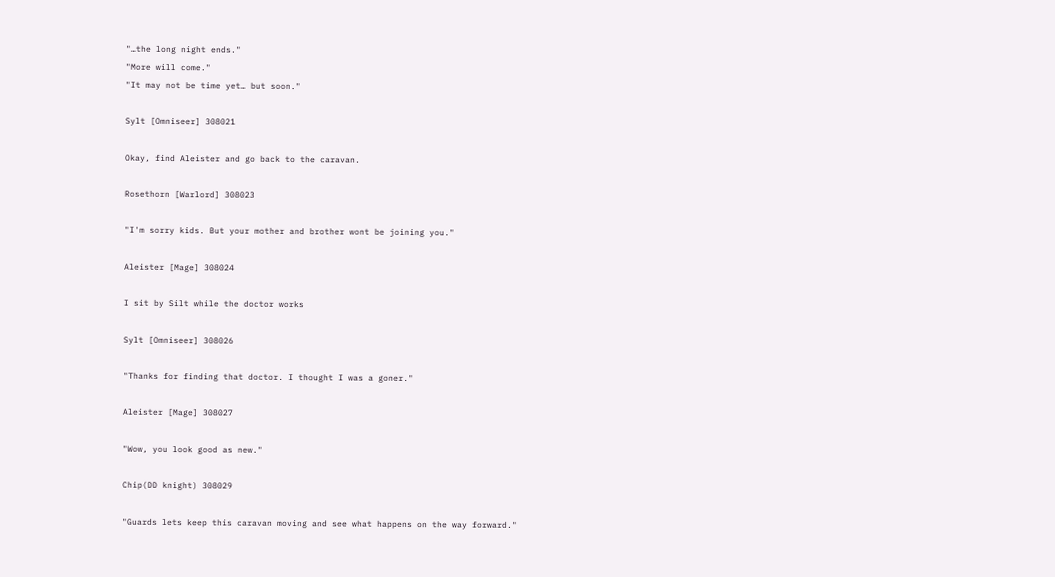"…the long night ends."
"More will come."
"It may not be time yet… but soon."

Sylt [Omniseer] 308021

Okay, find Aleister and go back to the caravan.

Rosethorn [Warlord] 308023

"I'm sorry kids. But your mother and brother wont be joining you."

Aleister [Mage] 308024

I sit by Silt while the doctor works

Sylt [Omniseer] 308026

"Thanks for finding that doctor. I thought I was a goner."

Aleister [Mage] 308027

"Wow, you look good as new."

Chip(DD knight) 308029

"Guards lets keep this caravan moving and see what happens on the way forward."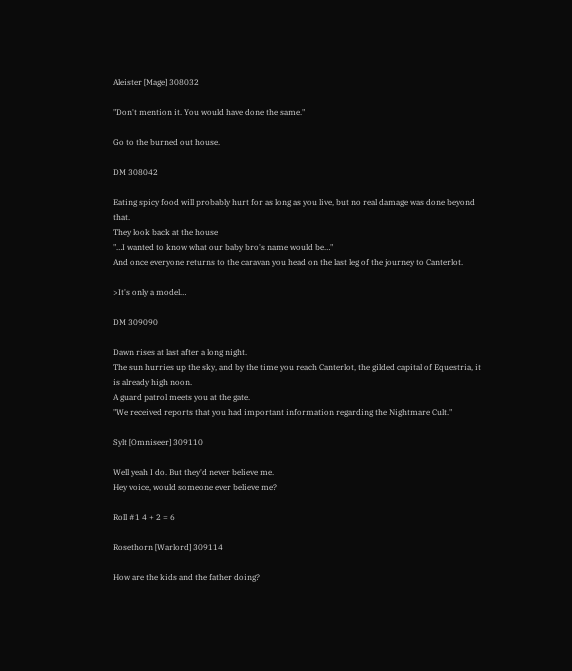Aleister [Mage] 308032

"Don't mention it. You would have done the same."

Go to the burned out house.

DM 308042

Eating spicy food will probably hurt for as long as you live, but no real damage was done beyond that.
They look back at the house
"…I wanted to know what our baby bro's name would be…"
And once everyone returns to the caravan you head on the last leg of the journey to Canterlot.

>It's only a model…

DM 309090

Dawn rises at last after a long night.
The sun hurries up the sky, and by the time you reach Canterlot, the gilded capital of Equestria, it is already high noon.
A guard patrol meets you at the gate.
"We received reports that you had important information regarding the Nightmare Cult."

Sylt [Omniseer] 309110

Well yeah I do. But they'd never believe me.
Hey voice, would someone ever believe me?

Roll #1 4 + 2 = 6

Rosethorn [Warlord] 309114

How are the kids and the father doing?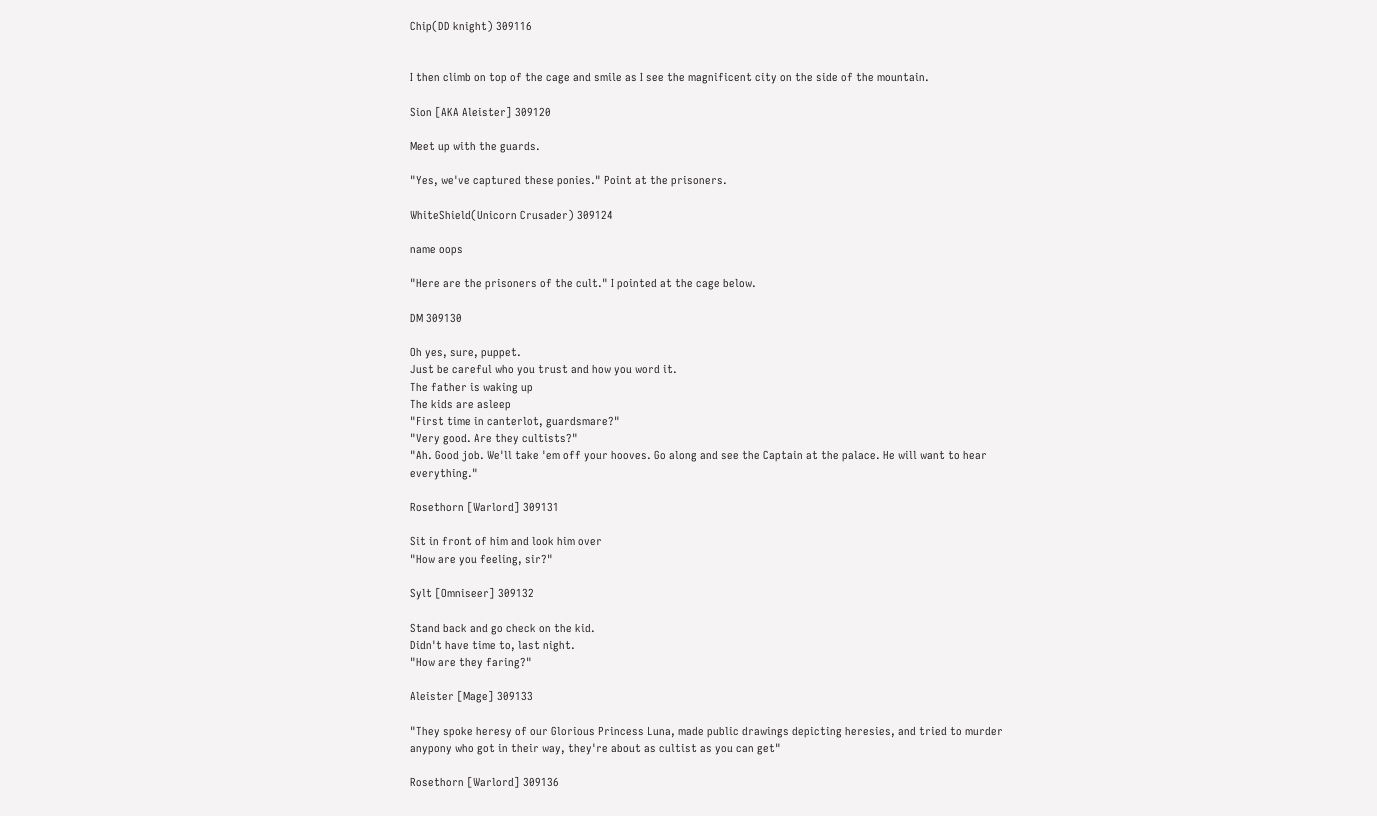Chip(DD knight) 309116


I then climb on top of the cage and smile as I see the magnificent city on the side of the mountain.

Sion [AKA Aleister] 309120

Meet up with the guards.

"Yes, we've captured these ponies." Point at the prisoners.

WhiteShield(Unicorn Crusader) 309124

name oops

"Here are the prisoners of the cult." I pointed at the cage below.

DM 309130

Oh yes, sure, puppet.
Just be careful who you trust and how you word it.
The father is waking up
The kids are asleep
"First time in canterlot, guardsmare?"
"Very good. Are they cultists?"
"Ah. Good job. We'll take 'em off your hooves. Go along and see the Captain at the palace. He will want to hear everything."

Rosethorn [Warlord] 309131

Sit in front of him and look him over
"How are you feeling, sir?"

Sylt [Omniseer] 309132

Stand back and go check on the kid.
Didn't have time to, last night.
"How are they faring?"

Aleister [Mage] 309133

"They spoke heresy of our Glorious Princess Luna, made public drawings depicting heresies, and tried to murder anypony who got in their way, they're about as cultist as you can get"

Rosethorn [Warlord] 309136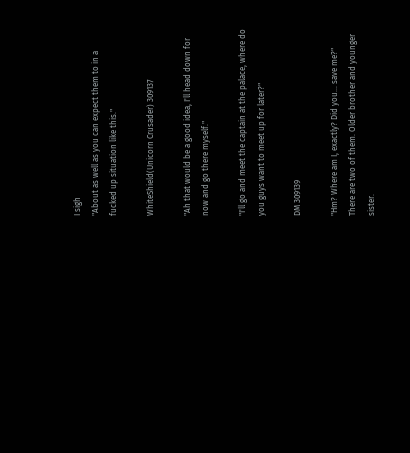I sigh
"About as well as you can expect them to in a fucked up situation like this."

WhiteShield(Unicorn Crusader) 309137

"Ah that would be a good idea, I'll head down for now and go there myself."

"I'll go and meet the captain at the palace, where do you guys want to meet up for later?"

DM 309139

"Hm? Where am I, exactly? Did you… save me?"
There are two of them. Older brother and younger sister.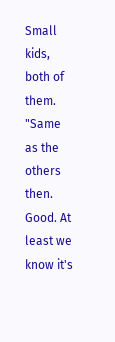Small kids, both of them.
"Same as the others then. Good. At least we know it's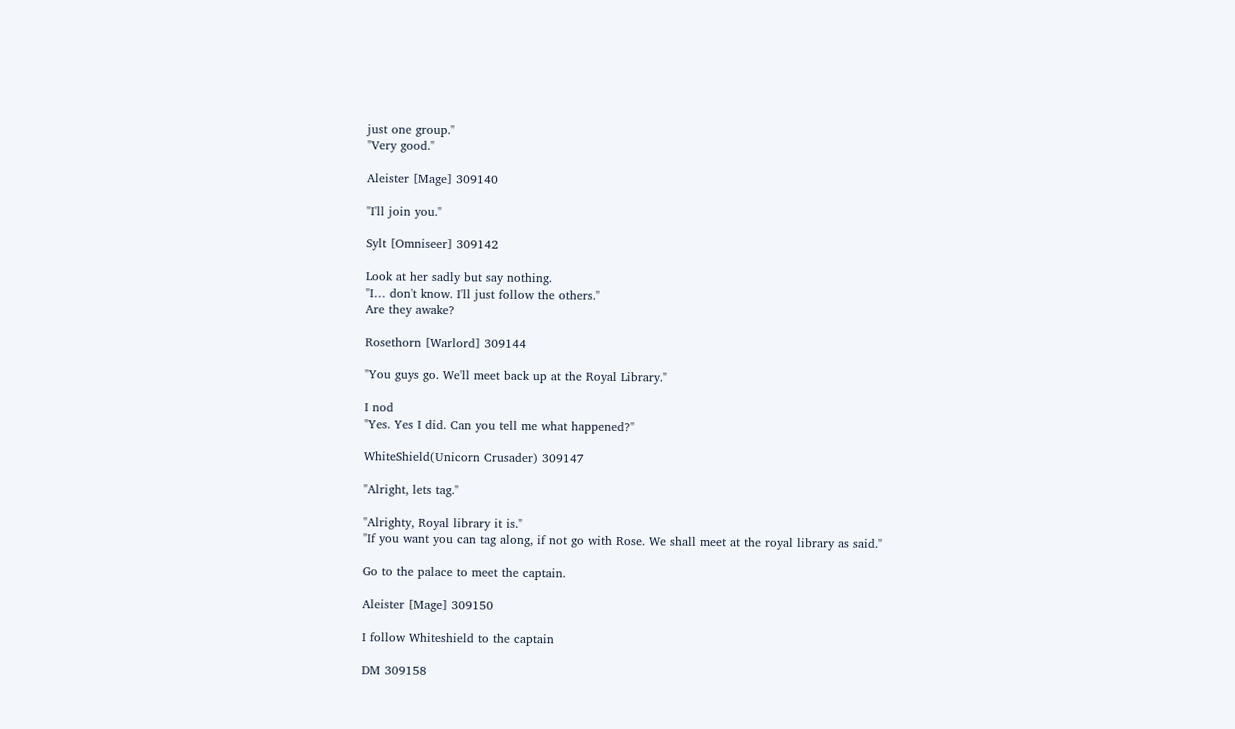just one group."
"Very good."

Aleister [Mage] 309140

"I'll join you."

Sylt [Omniseer] 309142

Look at her sadly but say nothing.
"I… don't know. I'll just follow the others."
Are they awake?

Rosethorn [Warlord] 309144

"You guys go. We'll meet back up at the Royal Library."

I nod
"Yes. Yes I did. Can you tell me what happened?"

WhiteShield(Unicorn Crusader) 309147

"Alright, lets tag."

"Alrighty, Royal library it is."
"If you want you can tag along, if not go with Rose. We shall meet at the royal library as said."

Go to the palace to meet the captain.

Aleister [Mage] 309150

I follow Whiteshield to the captain

DM 309158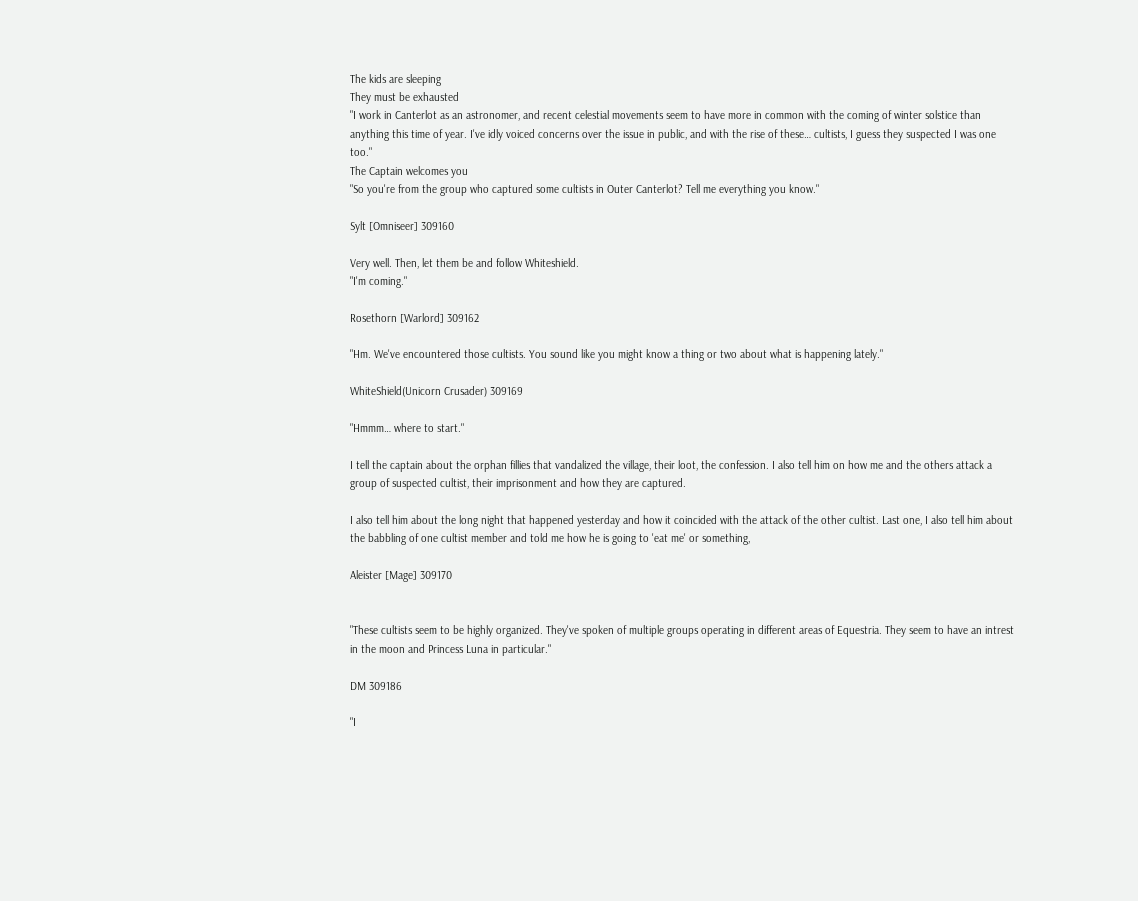The kids are sleeping
They must be exhausted
"I work in Canterlot as an astronomer, and recent celestial movements seem to have more in common with the coming of winter solstice than anything this time of year. I've idly voiced concerns over the issue in public, and with the rise of these… cultists, I guess they suspected I was one too."
The Captain welcomes you
"So you're from the group who captured some cultists in Outer Canterlot? Tell me everything you know."

Sylt [Omniseer] 309160

Very well. Then, let them be and follow Whiteshield.
"I'm coming."

Rosethorn [Warlord] 309162

"Hm. We've encountered those cultists. You sound like you might know a thing or two about what is happening lately."

WhiteShield(Unicorn Crusader) 309169

"Hmmm… where to start."

I tell the captain about the orphan fillies that vandalized the village, their loot, the confession. I also tell him on how me and the others attack a group of suspected cultist, their imprisonment and how they are captured.

I also tell him about the long night that happened yesterday and how it coincided with the attack of the other cultist. Last one, I also tell him about the babbling of one cultist member and told me how he is going to 'eat me' or something,

Aleister [Mage] 309170


"These cultists seem to be highly organized. They've spoken of multiple groups operating in different areas of Equestria. They seem to have an intrest in the moon and Princess Luna in particular."

DM 309186

"I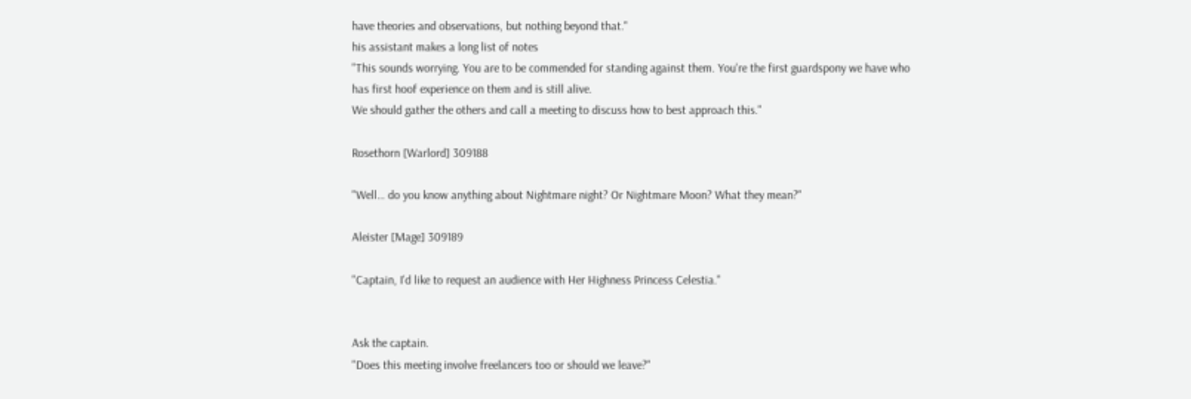have theories and observations, but nothing beyond that."
his assistant makes a long list of notes
"This sounds worrying. You are to be commended for standing against them. You're the first guardspony we have who has first hoof experience on them and is still alive.
We should gather the others and call a meeting to discuss how to best approach this."

Rosethorn [Warlord] 309188

"Well… do you know anything about Nightmare night? Or Nightmare Moon? What they mean?"

Aleister [Mage] 309189

"Captain, I'd like to request an audience with Her Highness Princess Celestia."


Ask the captain.
"Does this meeting involve freelancers too or should we leave?"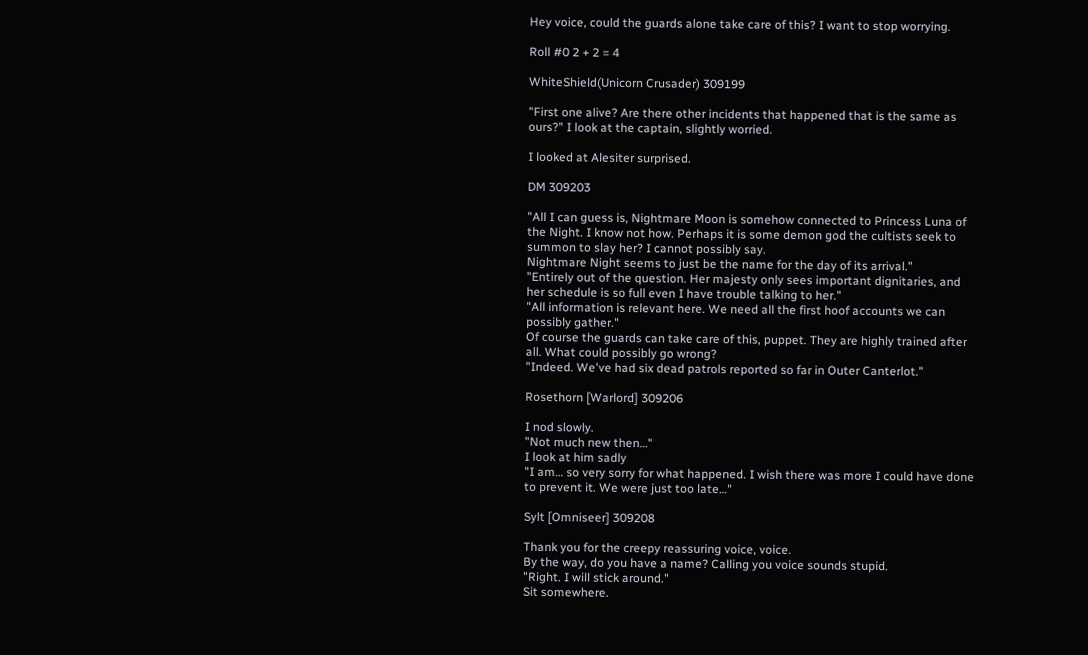Hey voice, could the guards alone take care of this? I want to stop worrying.

Roll #0 2 + 2 = 4

WhiteShield(Unicorn Crusader) 309199

"First one alive? Are there other incidents that happened that is the same as ours?" I look at the captain, slightly worried.

I looked at Alesiter surprised.

DM 309203

"All I can guess is, Nightmare Moon is somehow connected to Princess Luna of the Night. I know not how. Perhaps it is some demon god the cultists seek to summon to slay her? I cannot possibly say.
Nightmare Night seems to just be the name for the day of its arrival."
"Entirely out of the question. Her majesty only sees important dignitaries, and her schedule is so full even I have trouble talking to her."
"All information is relevant here. We need all the first hoof accounts we can possibly gather."
Of course the guards can take care of this, puppet. They are highly trained after all. What could possibly go wrong?
"Indeed. We've had six dead patrols reported so far in Outer Canterlot."

Rosethorn [Warlord] 309206

I nod slowly.
"Not much new then…"
I look at him sadly
"I am… so very sorry for what happened. I wish there was more I could have done to prevent it. We were just too late…"

Sylt [Omniseer] 309208

Thank you for the creepy reassuring voice, voice.
By the way, do you have a name? Calling you voice sounds stupid.
"Right. I will stick around."
Sit somewhere.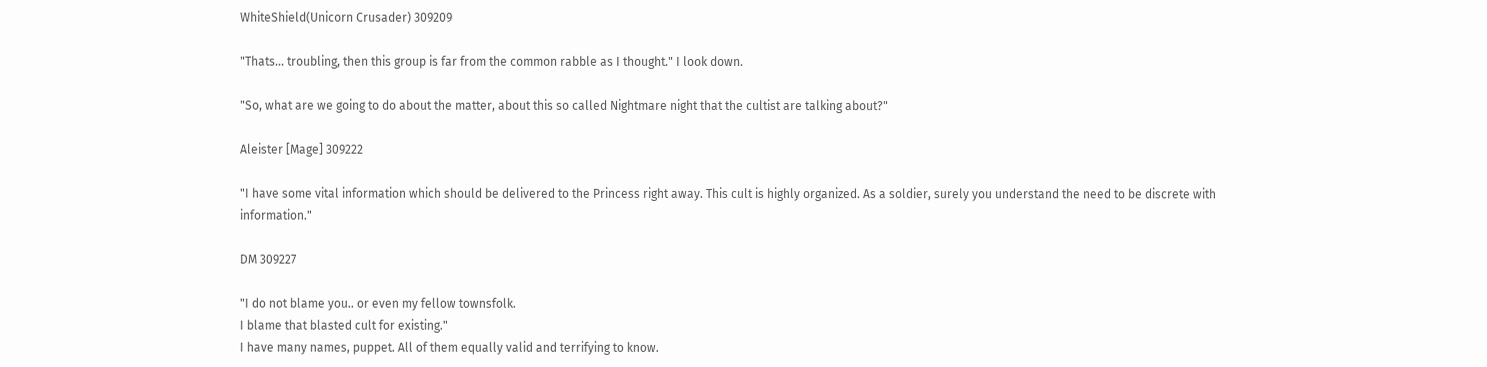WhiteShield(Unicorn Crusader) 309209

"Thats… troubling, then this group is far from the common rabble as I thought." I look down.

"So, what are we going to do about the matter, about this so called Nightmare night that the cultist are talking about?"

Aleister [Mage] 309222

"I have some vital information which should be delivered to the Princess right away. This cult is highly organized. As a soldier, surely you understand the need to be discrete with information."

DM 309227

"I do not blame you.. or even my fellow townsfolk.
I blame that blasted cult for existing."
I have many names, puppet. All of them equally valid and terrifying to know.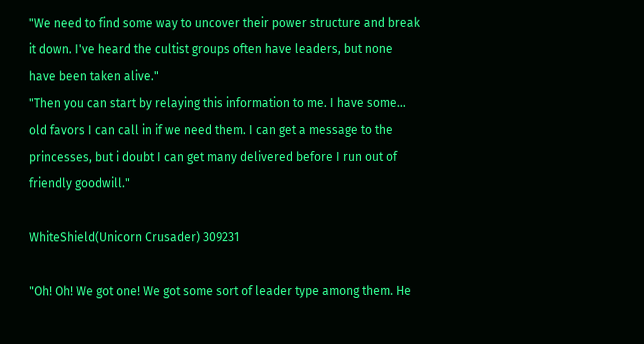"We need to find some way to uncover their power structure and break it down. I've heard the cultist groups often have leaders, but none have been taken alive."
"Then you can start by relaying this information to me. I have some… old favors I can call in if we need them. I can get a message to the princesses, but i doubt I can get many delivered before I run out of friendly goodwill."

WhiteShield(Unicorn Crusader) 309231

"Oh! Oh! We got one! We got some sort of leader type among them. He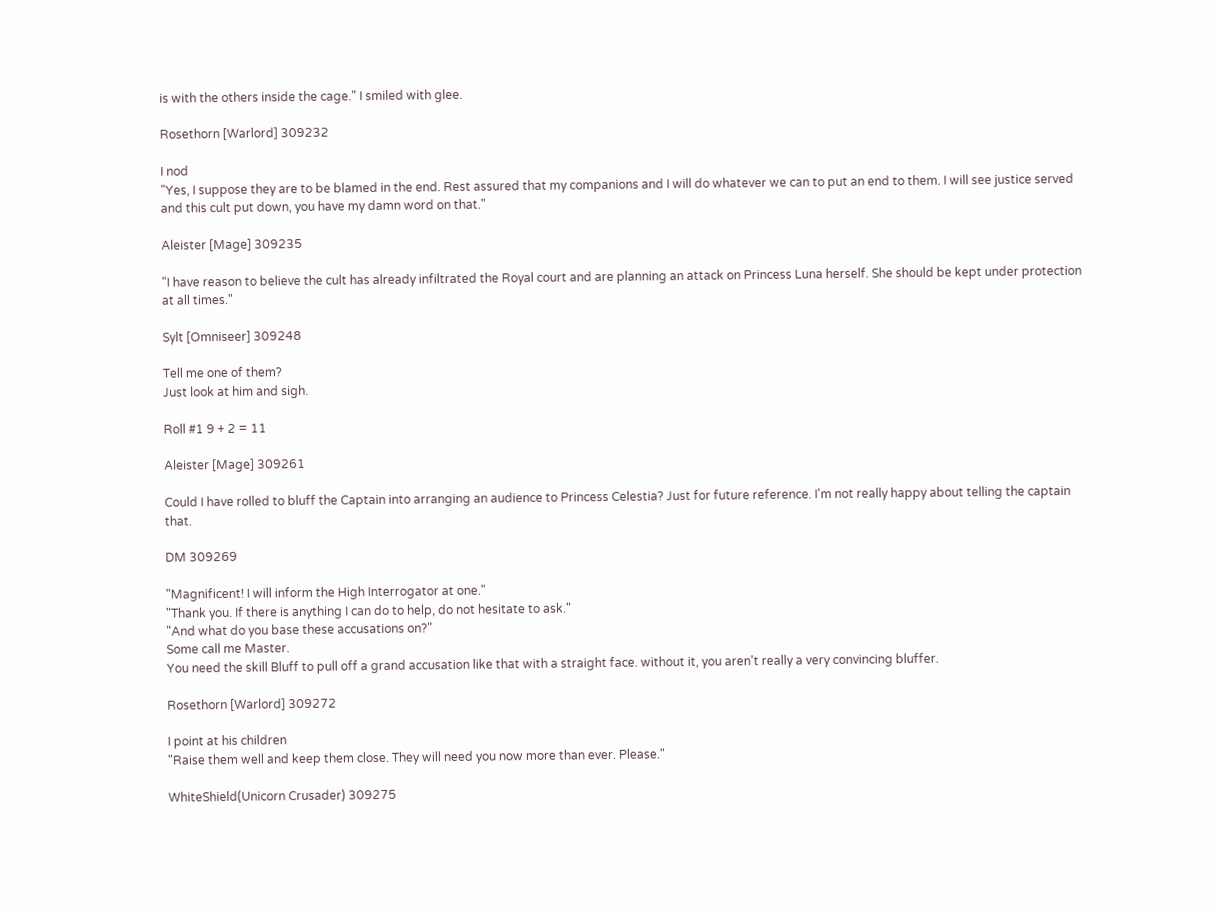is with the others inside the cage." I smiled with glee.

Rosethorn [Warlord] 309232

I nod
"Yes, I suppose they are to be blamed in the end. Rest assured that my companions and I will do whatever we can to put an end to them. I will see justice served and this cult put down, you have my damn word on that."

Aleister [Mage] 309235

"I have reason to believe the cult has already infiltrated the Royal court and are planning an attack on Princess Luna herself. She should be kept under protection at all times."

Sylt [Omniseer] 309248

Tell me one of them?
Just look at him and sigh.

Roll #1 9 + 2 = 11

Aleister [Mage] 309261

Could I have rolled to bluff the Captain into arranging an audience to Princess Celestia? Just for future reference. I'm not really happy about telling the captain that.

DM 309269

"Magnificent! I will inform the High Interrogator at one."
"Thank you. If there is anything I can do to help, do not hesitate to ask."
"And what do you base these accusations on?"
Some call me Master.
You need the skill Bluff to pull off a grand accusation like that with a straight face. without it, you aren't really a very convincing bluffer.

Rosethorn [Warlord] 309272

I point at his children
"Raise them well and keep them close. They will need you now more than ever. Please."

WhiteShield(Unicorn Crusader) 309275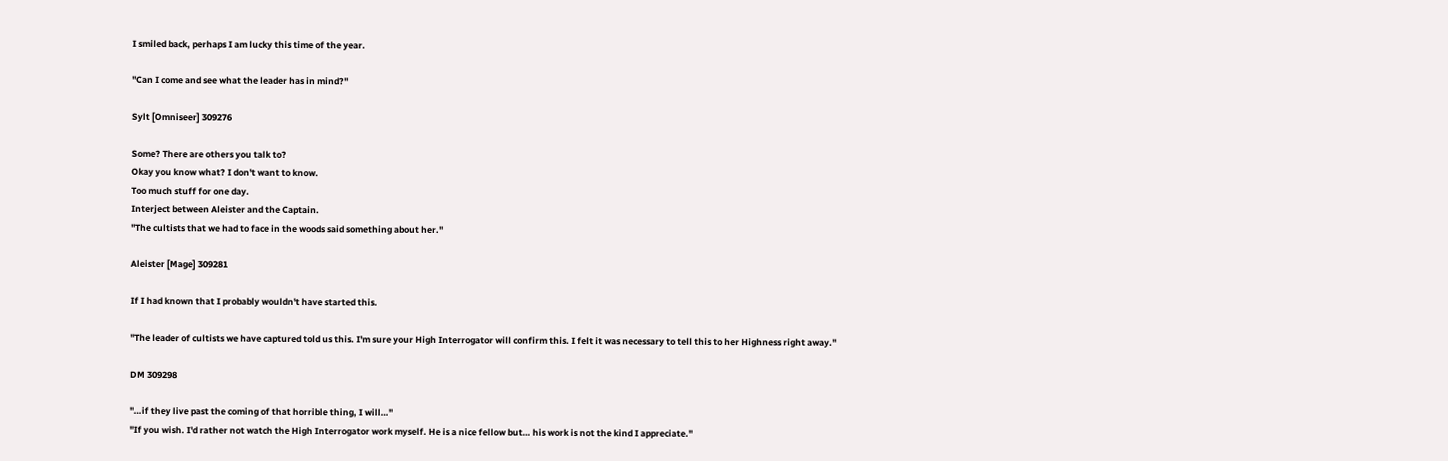I smiled back, perhaps I am lucky this time of the year.

"Can I come and see what the leader has in mind?"

Sylt [Omniseer] 309276

Some? There are others you talk to?
Okay you know what? I don't want to know.
Too much stuff for one day.
Interject between Aleister and the Captain.
"The cultists that we had to face in the woods said something about her."

Aleister [Mage] 309281

If I had known that I probably wouldn't have started this.

"The leader of cultists we have captured told us this. I'm sure your High Interrogator will confirm this. I felt it was necessary to tell this to her Highness right away."

DM 309298

"…if they live past the coming of that horrible thing, I will…"
"If you wish. I'd rather not watch the High Interrogator work myself. He is a nice fellow but… his work is not the kind I appreciate."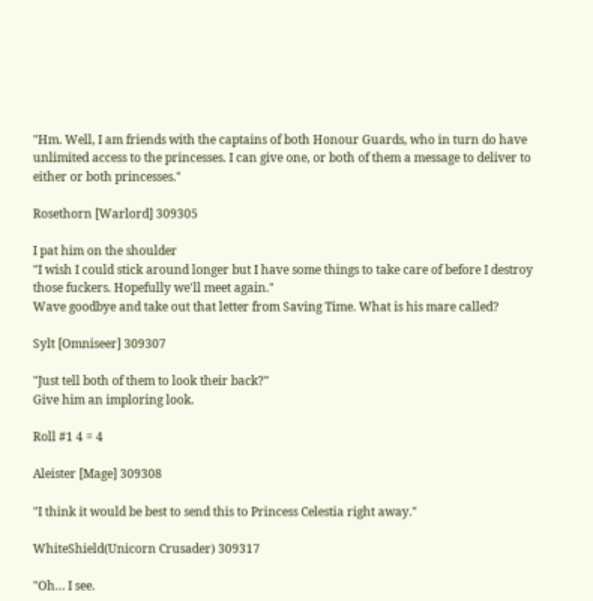"Hm. Well, I am friends with the captains of both Honour Guards, who in turn do have unlimited access to the princesses. I can give one, or both of them a message to deliver to either or both princesses."

Rosethorn [Warlord] 309305

I pat him on the shoulder
"I wish I could stick around longer but I have some things to take care of before I destroy those fuckers. Hopefully we'll meet again."
Wave goodbye and take out that letter from Saving Time. What is his mare called?

Sylt [Omniseer] 309307

"Just tell both of them to look their back?"
Give him an imploring look.

Roll #1 4 = 4

Aleister [Mage] 309308

"I think it would be best to send this to Princess Celestia right away."

WhiteShield(Unicorn Crusader) 309317

"Oh… I see.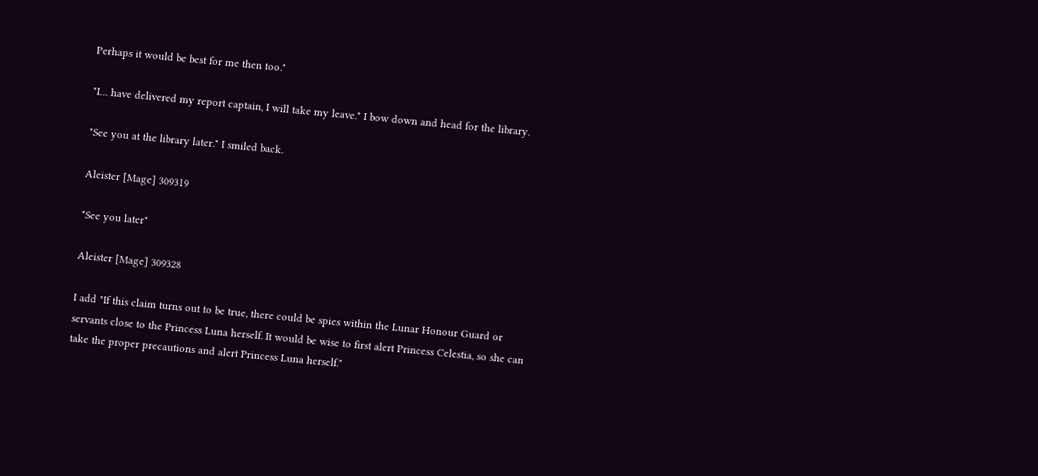Perhaps it would be best for me then too."

"I… have delivered my report captain, I will take my leave." I bow down and head for the library.

"See you at the library later." I smiled back.

Aleister [Mage] 309319

"See you later"

Aleister [Mage] 309328

I add "If this claim turns out to be true, there could be spies within the Lunar Honour Guard or servants close to the Princess Luna herself. It would be wise to first alert Princess Celestia, so she can take the proper precautions and alert Princess Luna herself."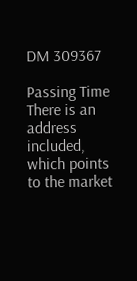DM 309367

Passing Time
There is an address included, which points to the market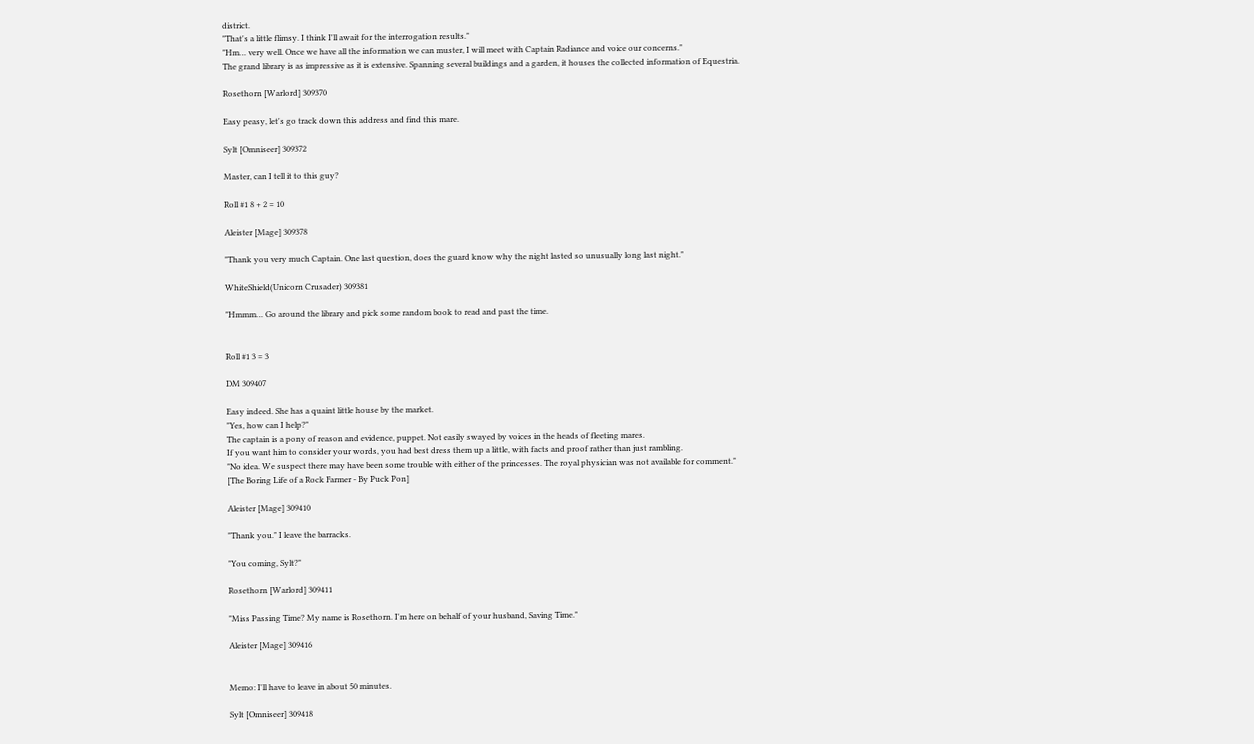district.
"That's a little flimsy. I think I'll await for the interrogation results."
"Hm… very well. Once we have all the information we can muster, I will meet with Captain Radiance and voice our concerns."
The grand library is as impressive as it is extensive. Spanning several buildings and a garden, it houses the collected information of Equestria.

Rosethorn [Warlord] 309370

Easy peasy, let's go track down this address and find this mare.

Sylt [Omniseer] 309372

Master, can I tell it to this guy?

Roll #1 8 + 2 = 10

Aleister [Mage] 309378

"Thank you very much Captain. One last question, does the guard know why the night lasted so unusually long last night."

WhiteShield(Unicorn Crusader) 309381

"Hmmm… Go around the library and pick some random book to read and past the time.


Roll #1 3 = 3

DM 309407

Easy indeed. She has a quaint little house by the market.
"Yes, how can I help?"
The captain is a pony of reason and evidence, puppet. Not easily swayed by voices in the heads of fleeting mares.
If you want him to consider your words, you had best dress them up a little, with facts and proof rather than just rambling.
"No idea. We suspect there may have been some trouble with either of the princesses. The royal physician was not available for comment."
[The Boring Life of a Rock Farmer - By Puck Pon]

Aleister [Mage] 309410

"Thank you." I leave the barracks.

"You coming, Sylt?"

Rosethorn [Warlord] 309411

"Miss Passing Time? My name is Rosethorn. I'm here on behalf of your husband, Saving Time."

Aleister [Mage] 309416


Memo: I'll have to leave in about 50 minutes.

Sylt [Omniseer] 309418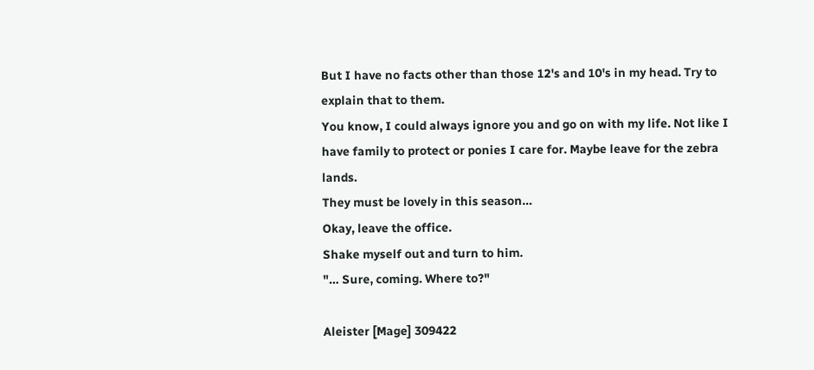But I have no facts other than those 12's and 10's in my head. Try to explain that to them.
You know, I could always ignore you and go on with my life. Not like I have family to protect or ponies I care for. Maybe leave for the zebra lands.
They must be lovely in this season…
Okay, leave the office.
Shake myself out and turn to him.
"… Sure, coming. Where to?"

Aleister [Mage] 309422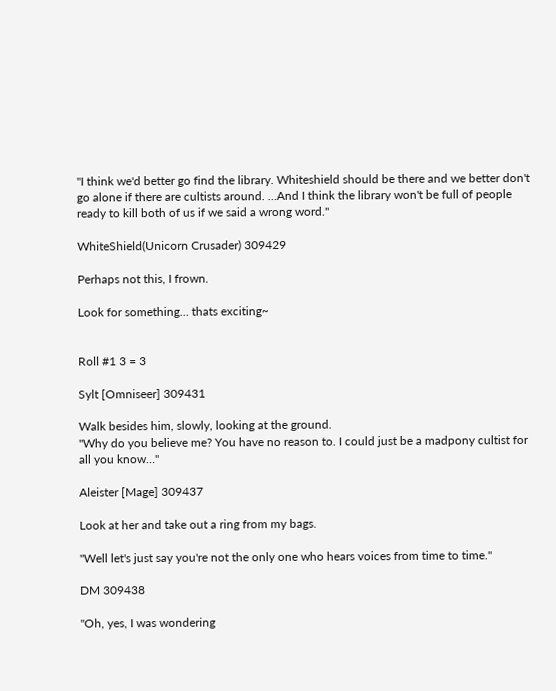"I think we'd better go find the library. Whiteshield should be there and we better don't go alone if there are cultists around. …And I think the library won't be full of people ready to kill both of us if we said a wrong word."

WhiteShield(Unicorn Crusader) 309429

Perhaps not this, I frown.

Look for something… thats exciting~


Roll #1 3 = 3

Sylt [Omniseer] 309431

Walk besides him, slowly, looking at the ground.
"Why do you believe me? You have no reason to. I could just be a madpony cultist for all you know…"

Aleister [Mage] 309437

Look at her and take out a ring from my bags.

"Well let's just say you're not the only one who hears voices from time to time."

DM 309438

"Oh, yes, I was wondering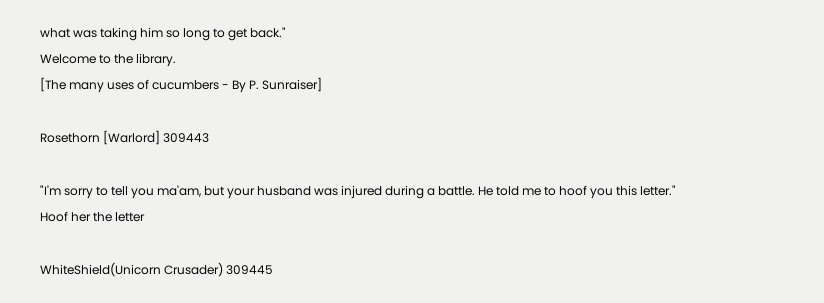what was taking him so long to get back."
Welcome to the library.
[The many uses of cucumbers - By P. Sunraiser]

Rosethorn [Warlord] 309443

"I'm sorry to tell you ma'am, but your husband was injured during a battle. He told me to hoof you this letter."
Hoof her the letter

WhiteShield(Unicorn Crusader) 309445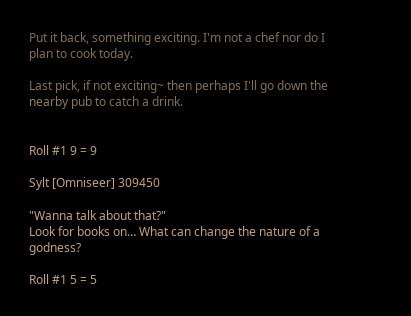Put it back, something exciting. I'm not a chef nor do I plan to cook today.

Last pick, if not exciting~ then perhaps I'll go down the nearby pub to catch a drink.


Roll #1 9 = 9

Sylt [Omniseer] 309450

"Wanna talk about that?"
Look for books on… What can change the nature of a godness?

Roll #1 5 = 5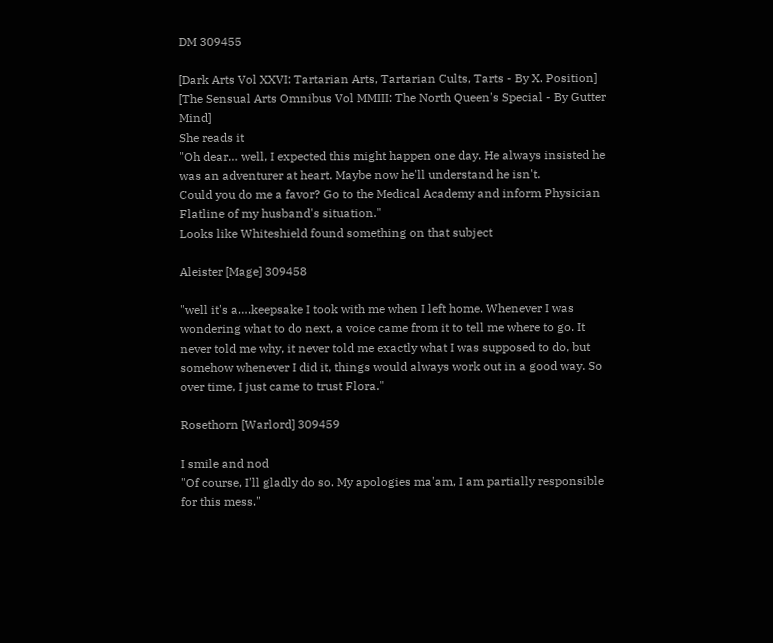DM 309455

[Dark Arts Vol XXVI: Tartarian Arts, Tartarian Cults, Tarts - By X. Position]
[The Sensual Arts Omnibus Vol MMIII: The North Queen's Special - By Gutter Mind]
She reads it
"Oh dear… well, I expected this might happen one day. He always insisted he was an adventurer at heart. Maybe now he'll understand he isn't.
Could you do me a favor? Go to the Medical Academy and inform Physician Flatline of my husband's situation."
Looks like Whiteshield found something on that subject

Aleister [Mage] 309458

"well it's a….keepsake I took with me when I left home. Whenever I was wondering what to do next, a voice came from it to tell me where to go. It never told me why, it never told me exactly what I was supposed to do, but somehow whenever I did it, things would always work out in a good way. So over time, I just came to trust Flora."

Rosethorn [Warlord] 309459

I smile and nod
"Of course, I'll gladly do so. My apologies ma'am, I am partially responsible for this mess."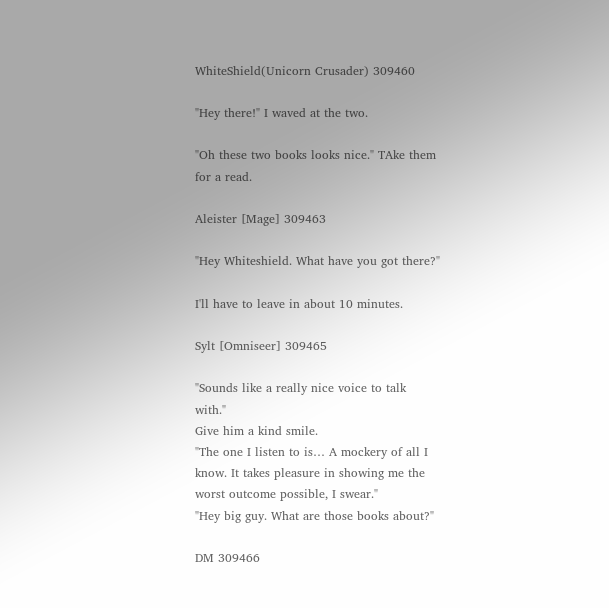WhiteShield(Unicorn Crusader) 309460

"Hey there!" I waved at the two.

"Oh these two books looks nice." TAke them for a read.

Aleister [Mage] 309463

"Hey Whiteshield. What have you got there?"

I'll have to leave in about 10 minutes.

Sylt [Omniseer] 309465

"Sounds like a really nice voice to talk with."
Give him a kind smile.
"The one I listen to is… A mockery of all I know. It takes pleasure in showing me the worst outcome possible, I swear."
"Hey big guy. What are those books about?"

DM 309466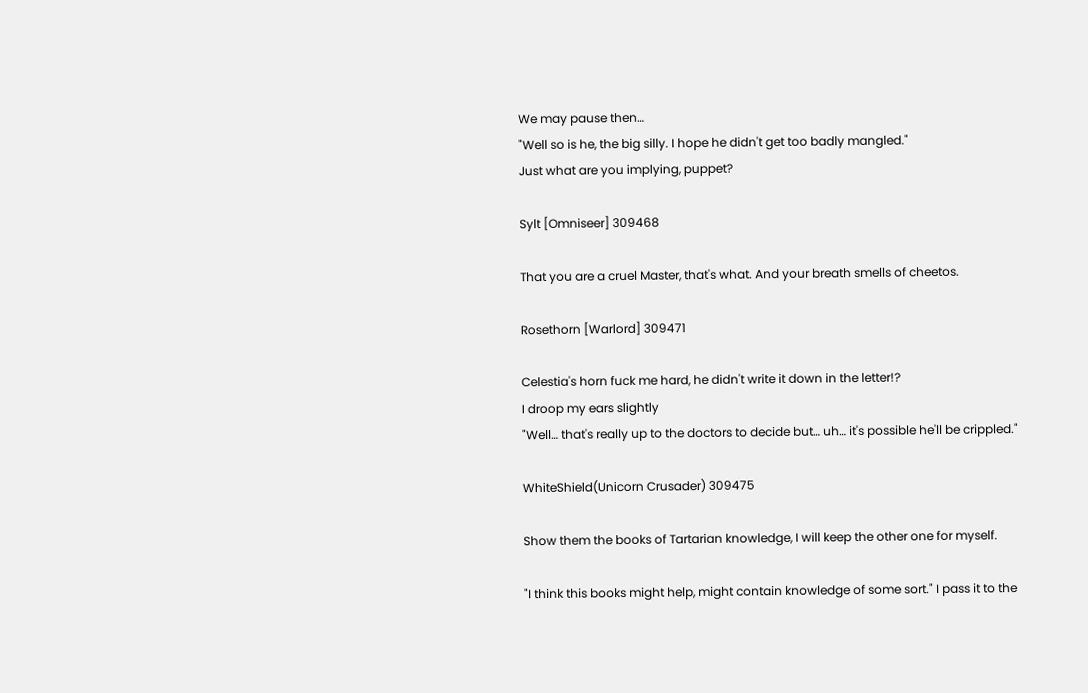We may pause then…
"Well so is he, the big silly. I hope he didn't get too badly mangled."
Just what are you implying, puppet?

Sylt [Omniseer] 309468

That you are a cruel Master, that's what. And your breath smells of cheetos.

Rosethorn [Warlord] 309471

Celestia's horn fuck me hard, he didn't write it down in the letter!?
I droop my ears slightly
"Well… that's really up to the doctors to decide but… uh… it's possible he'll be crippled."

WhiteShield(Unicorn Crusader) 309475

Show them the books of Tartarian knowledge, I will keep the other one for myself.

"I think this books might help, might contain knowledge of some sort." I pass it to the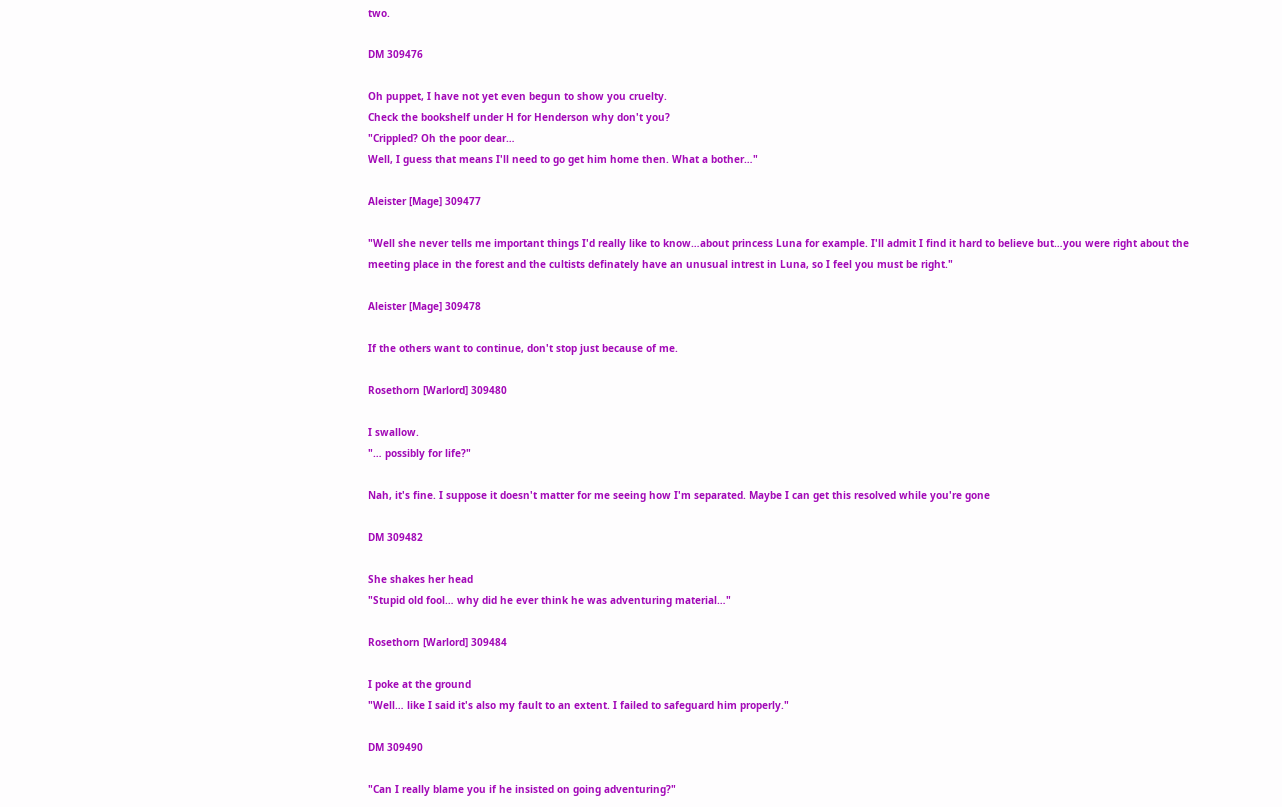two.

DM 309476

Oh puppet, I have not yet even begun to show you cruelty.
Check the bookshelf under H for Henderson why don't you?
"Crippled? Oh the poor dear…
Well, I guess that means I'll need to go get him home then. What a bother…"

Aleister [Mage] 309477

"Well she never tells me important things I'd really like to know…about princess Luna for example. I'll admit I find it hard to believe but…you were right about the meeting place in the forest and the cultists definately have an unusual intrest in Luna, so I feel you must be right."

Aleister [Mage] 309478

If the others want to continue, don't stop just because of me.

Rosethorn [Warlord] 309480

I swallow.
"… possibly for life?"

Nah, it's fine. I suppose it doesn't matter for me seeing how I'm separated. Maybe I can get this resolved while you're gone

DM 309482

She shakes her head
"Stupid old fool… why did he ever think he was adventuring material…"

Rosethorn [Warlord] 309484

I poke at the ground
"Well… like I said it's also my fault to an extent. I failed to safeguard him properly."

DM 309490

"Can I really blame you if he insisted on going adventuring?"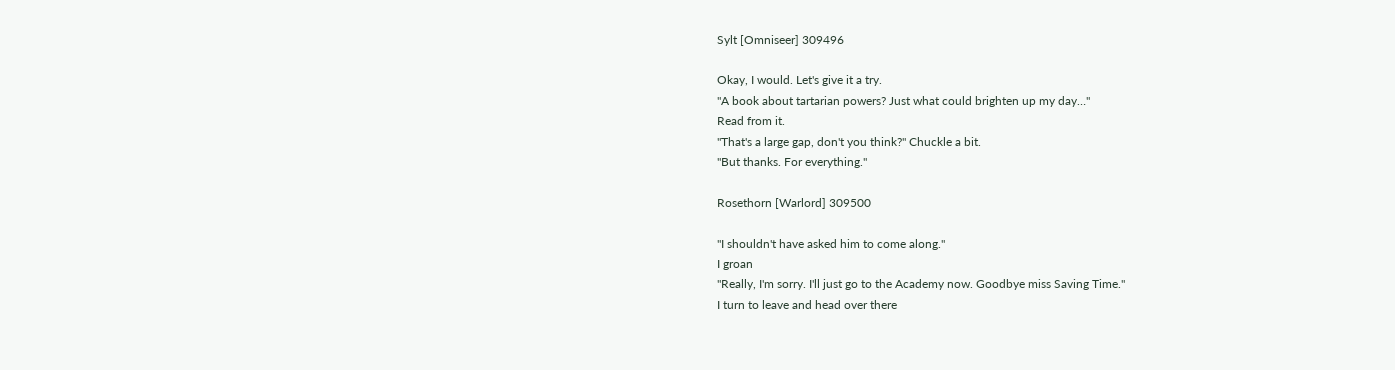Sylt [Omniseer] 309496

Okay, I would. Let's give it a try.
"A book about tartarian powers? Just what could brighten up my day…"
Read from it.
"That's a large gap, don't you think?" Chuckle a bit.
"But thanks. For everything."

Rosethorn [Warlord] 309500

"I shouldn't have asked him to come along."
I groan
"Really, I'm sorry. I'll just go to the Academy now. Goodbye miss Saving Time."
I turn to leave and head over there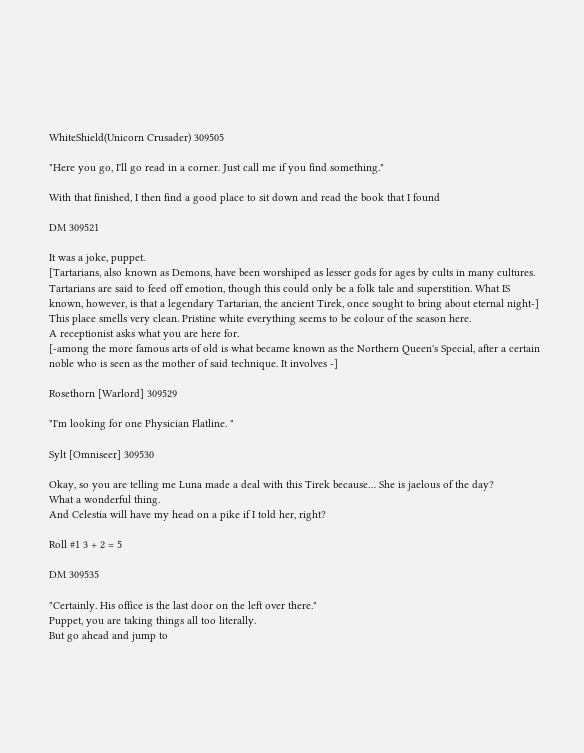WhiteShield(Unicorn Crusader) 309505

"Here you go, I'll go read in a corner. Just call me if you find something."

With that finished, I then find a good place to sit down and read the book that I found

DM 309521

It was a joke, puppet.
[Tartarians, also known as Demons, have been worshiped as lesser gods for ages by cults in many cultures. Tartarians are said to feed off emotion, though this could only be a folk tale and superstition. What IS known, however, is that a legendary Tartarian, the ancient Tirek, once sought to bring about eternal night-]
This place smells very clean. Pristine white everything seems to be colour of the season here.
A receptionist asks what you are here for.
[-among the more famous arts of old is what became known as the Northern Queen's Special, after a certain noble who is seen as the mother of said technique. It involves -]

Rosethorn [Warlord] 309529

"I'm looking for one Physician Flatline. "

Sylt [Omniseer] 309530

Okay, so you are telling me Luna made a deal with this Tirek because… She is jaelous of the day?
What a wonderful thing.
And Celestia will have my head on a pike if I told her, right?

Roll #1 3 + 2 = 5

DM 309535

"Certainly. His office is the last door on the left over there."
Puppet, you are taking things all too literally.
But go ahead and jump to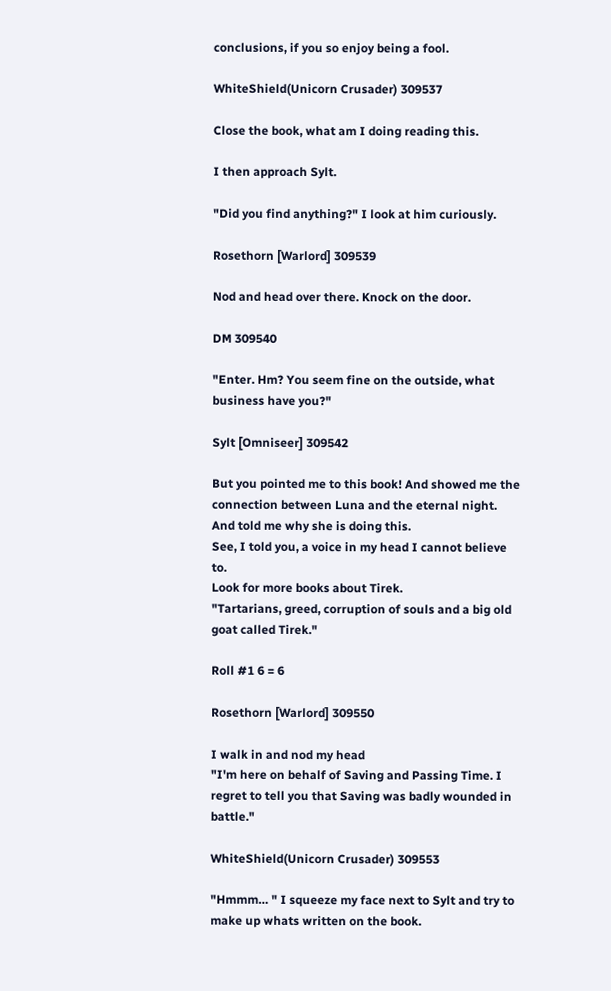conclusions, if you so enjoy being a fool.

WhiteShield(Unicorn Crusader) 309537

Close the book, what am I doing reading this.

I then approach Sylt.

"Did you find anything?" I look at him curiously.

Rosethorn [Warlord] 309539

Nod and head over there. Knock on the door.

DM 309540

"Enter. Hm? You seem fine on the outside, what business have you?"

Sylt [Omniseer] 309542

But you pointed me to this book! And showed me the connection between Luna and the eternal night.
And told me why she is doing this.
See, I told you, a voice in my head I cannot believe to.
Look for more books about Tirek.
"Tartarians, greed, corruption of souls and a big old goat called Tirek."

Roll #1 6 = 6

Rosethorn [Warlord] 309550

I walk in and nod my head
"I'm here on behalf of Saving and Passing Time. I regret to tell you that Saving was badly wounded in battle."

WhiteShield(Unicorn Crusader) 309553

"Hmmm… " I squeeze my face next to Sylt and try to make up whats written on the book.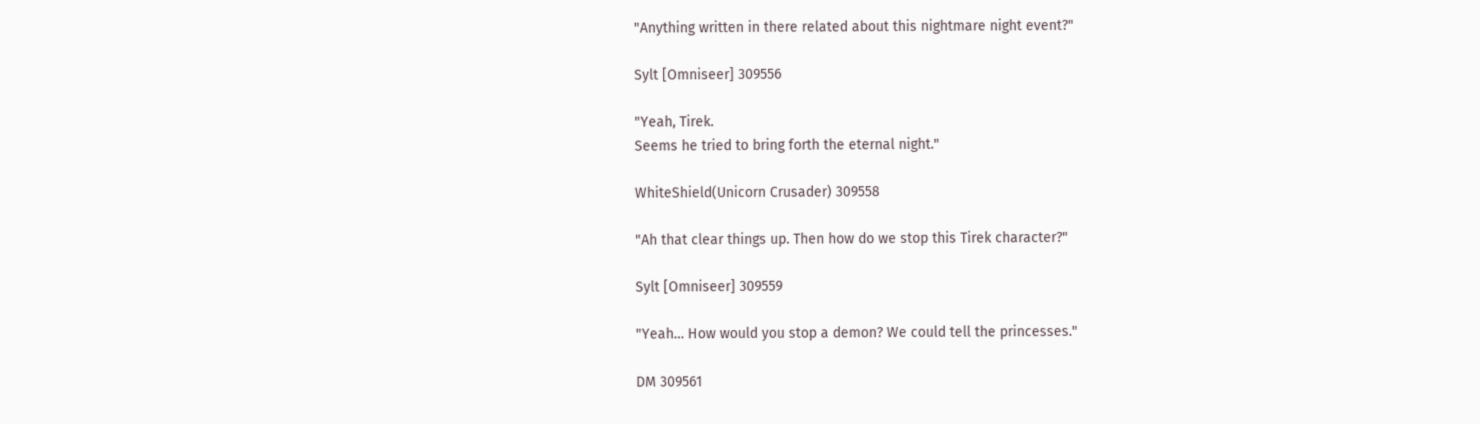"Anything written in there related about this nightmare night event?"

Sylt [Omniseer] 309556

"Yeah, Tirek.
Seems he tried to bring forth the eternal night."

WhiteShield(Unicorn Crusader) 309558

"Ah that clear things up. Then how do we stop this Tirek character?"

Sylt [Omniseer] 309559

"Yeah… How would you stop a demon? We could tell the princesses."

DM 309561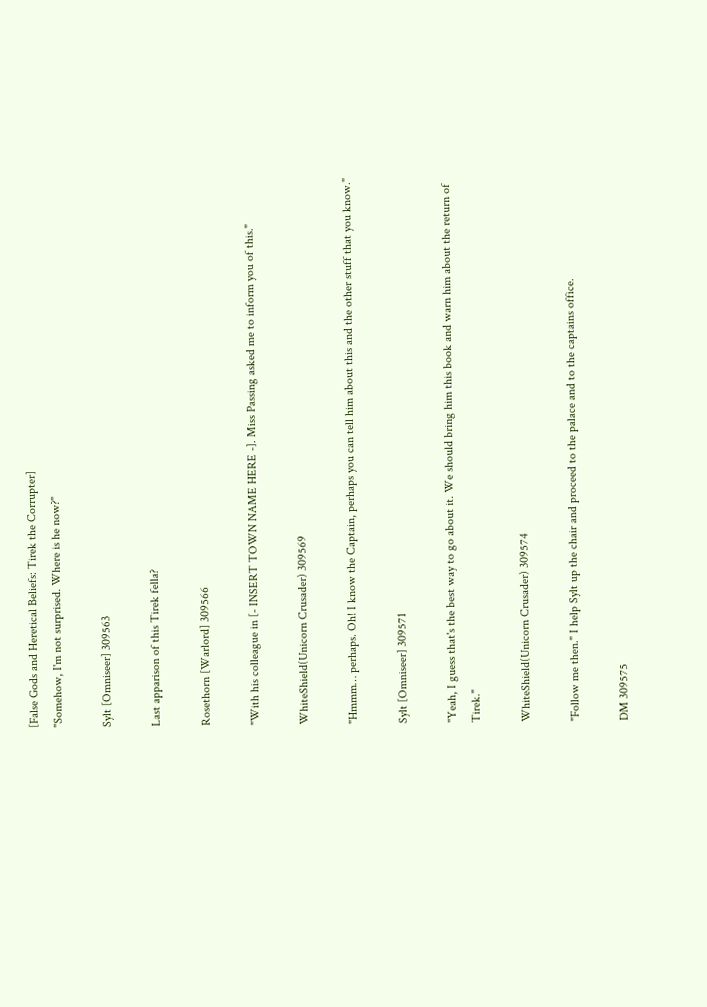[False Gods and Heretical Beliefs: Tirek the Corrupter]
"Somehow, I'm not surprised. Where is he now?"

Sylt [Omniseer] 309563

Last apparison of this Tirek fella?

Rosethorn [Warlord] 309566

"With his colleague in [- INSERT TOWN NAME HERE -]. Miss Passing asked me to inform you of this."

WhiteShield(Unicorn Crusader) 309569

"Hmmm… perhaps. Oh! I know the Captain, perhaps you can tell him about this and the other stuff that you know."

Sylt [Omniseer] 309571

"Yeah, I guess that's the best way to go about it. We should bring him this book and warn him about the return of Tirek."

WhiteShield(Unicorn Crusader) 309574

"Follow me then." I help Sylt up the chair and proceed to the palace and to the captains office.

DM 309575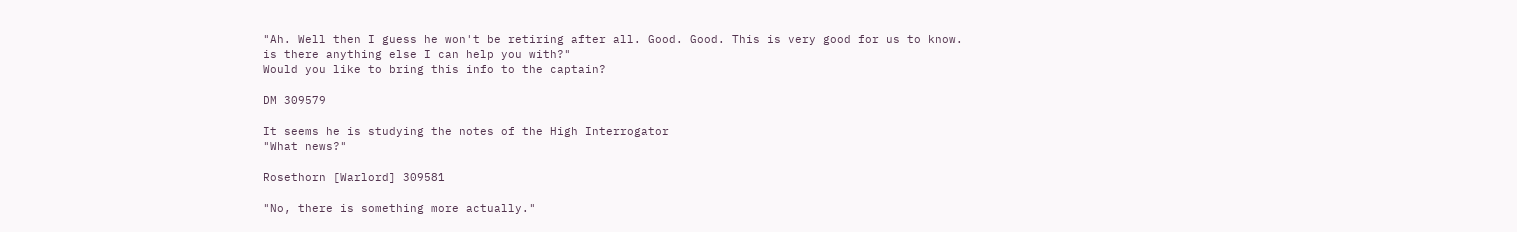"Ah. Well then I guess he won't be retiring after all. Good. Good. This is very good for us to know.
is there anything else I can help you with?"
Would you like to bring this info to the captain?

DM 309579

It seems he is studying the notes of the High Interrogator
"What news?"

Rosethorn [Warlord] 309581

"No, there is something more actually."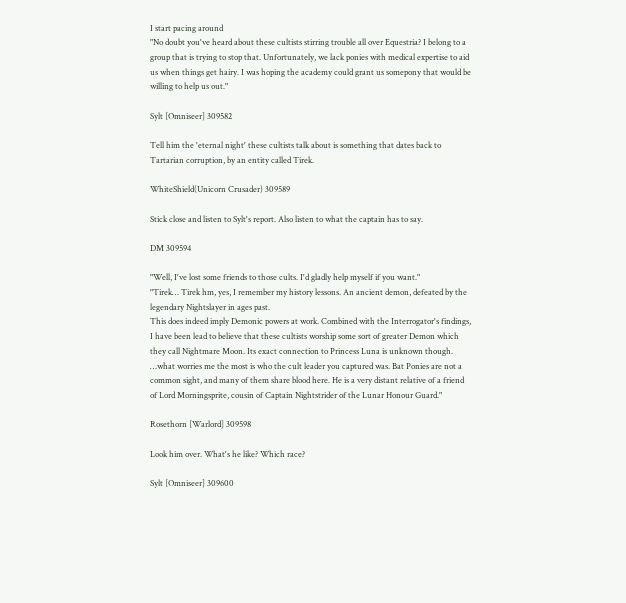I start pacing around
"No doubt you've heard about these cultists stirring trouble all over Equestria? I belong to a group that is trying to stop that. Unfortunately, we lack ponies with medical expertise to aid us when things get hairy. I was hoping the academy could grant us somepony that would be willing to help us out."

Sylt [Omniseer] 309582

Tell him the 'eternal night' these cultists talk about is something that dates back to Tartarian corruption, by an entity called Tirek.

WhiteShield(Unicorn Crusader) 309589

Stick close and listen to Sylt's report. Also listen to what the captain has to say.

DM 309594

"Well, I've lost some friends to those cults. I'd gladly help myself if you want."
"Tirek… Tirek hm, yes, I remember my history lessons. An ancient demon, defeated by the legendary Nightslayer in ages past.
This does indeed imply Demonic powers at work. Combined with the Interrogator's findings, I have been lead to believe that these cultists worship some sort of greater Demon which they call Nightmare Moon. Its exact connection to Princess Luna is unknown though.
…what worries me the most is who the cult leader you captured was. Bat Ponies are not a common sight, and many of them share blood here. He is a very distant relative of a friend of Lord Morningsprite, cousin of Captain Nightstrider of the Lunar Honour Guard."

Rosethorn [Warlord] 309598

Look him over. What's he like? Which race?

Sylt [Omniseer] 309600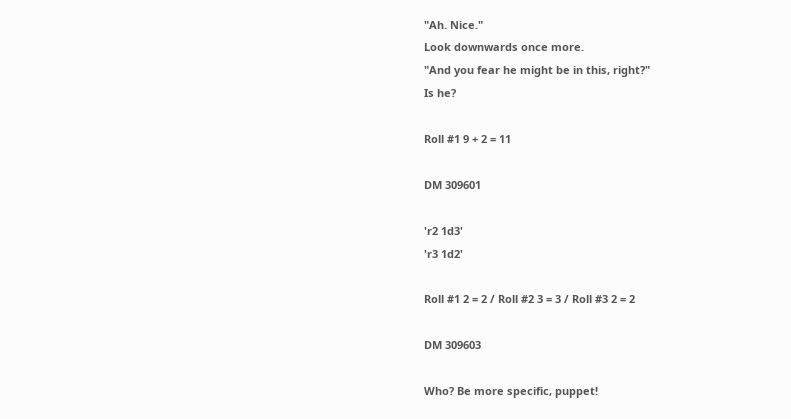"Ah. Nice."
Look downwards once more.
"And you fear he might be in this, right?"
Is he?

Roll #1 9 + 2 = 11

DM 309601

'r2 1d3'
'r3 1d2'

Roll #1 2 = 2 / Roll #2 3 = 3 / Roll #3 2 = 2

DM 309603

Who? Be more specific, puppet!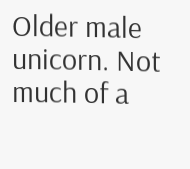Older male unicorn. Not much of a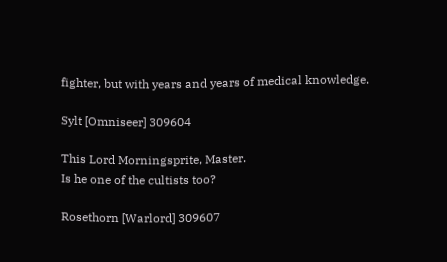fighter, but with years and years of medical knowledge.

Sylt [Omniseer] 309604

This Lord Morningsprite, Master.
Is he one of the cultists too?

Rosethorn [Warlord] 309607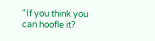"If you think you can hoofle it?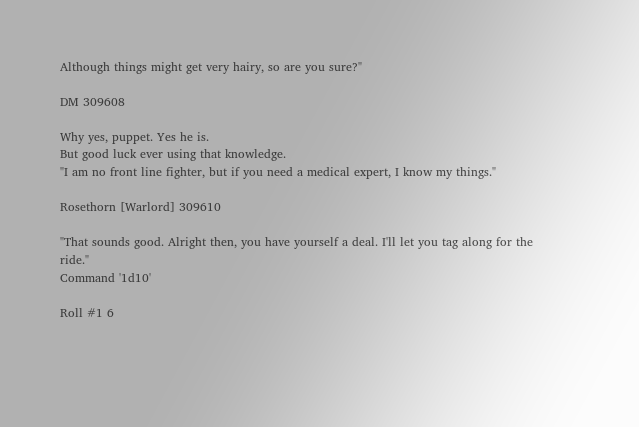Although things might get very hairy, so are you sure?"

DM 309608

Why yes, puppet. Yes he is.
But good luck ever using that knowledge.
"I am no front line fighter, but if you need a medical expert, I know my things."

Rosethorn [Warlord] 309610

"That sounds good. Alright then, you have yourself a deal. I'll let you tag along for the ride."
Command '1d10'

Roll #1 6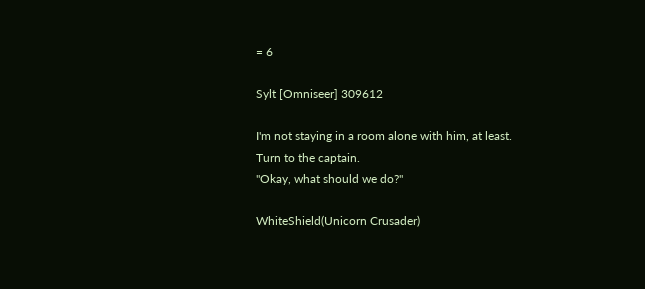= 6

Sylt [Omniseer] 309612

I'm not staying in a room alone with him, at least.
Turn to the captain.
"Okay, what should we do?"

WhiteShield(Unicorn Crusader)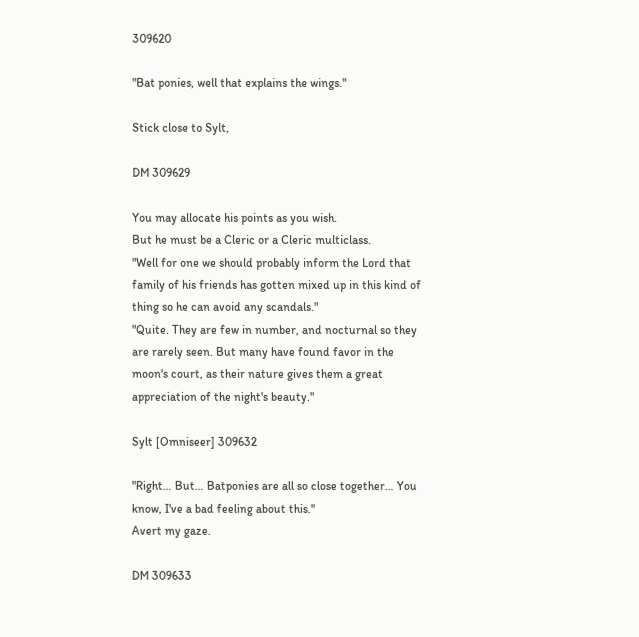309620

"Bat ponies, well that explains the wings."

Stick close to Sylt,

DM 309629

You may allocate his points as you wish.
But he must be a Cleric or a Cleric multiclass.
"Well for one we should probably inform the Lord that family of his friends has gotten mixed up in this kind of thing so he can avoid any scandals."
"Quite. They are few in number, and nocturnal so they are rarely seen. But many have found favor in the moon's court, as their nature gives them a great appreciation of the night's beauty."

Sylt [Omniseer] 309632

"Right… But… Batponies are all so close together… You know, I've a bad feeling about this."
Avert my gaze.

DM 309633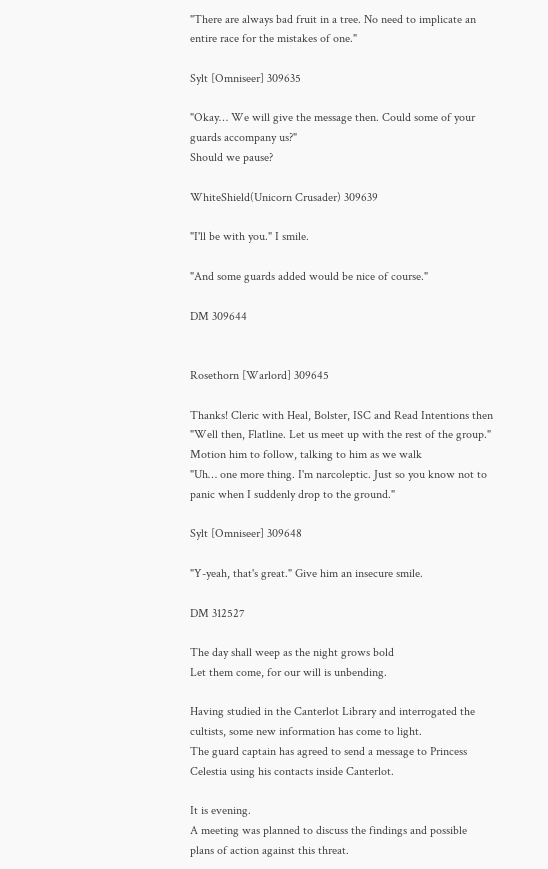"There are always bad fruit in a tree. No need to implicate an entire race for the mistakes of one."

Sylt [Omniseer] 309635

"Okay… We will give the message then. Could some of your guards accompany us?"
Should we pause?

WhiteShield(Unicorn Crusader) 309639

"I'll be with you." I smile.

"And some guards added would be nice of course."

DM 309644


Rosethorn [Warlord] 309645

Thanks! Cleric with Heal, Bolster, ISC and Read Intentions then
"Well then, Flatline. Let us meet up with the rest of the group."
Motion him to follow, talking to him as we walk
"Uh… one more thing. I'm narcoleptic. Just so you know not to panic when I suddenly drop to the ground."

Sylt [Omniseer] 309648

"Y-yeah, that's great." Give him an insecure smile.

DM 312527

The day shall weep as the night grows bold
Let them come, for our will is unbending.

Having studied in the Canterlot Library and interrogated the cultists, some new information has come to light.
The guard captain has agreed to send a message to Princess Celestia using his contacts inside Canterlot.

It is evening.
A meeting was planned to discuss the findings and possible plans of action against this threat.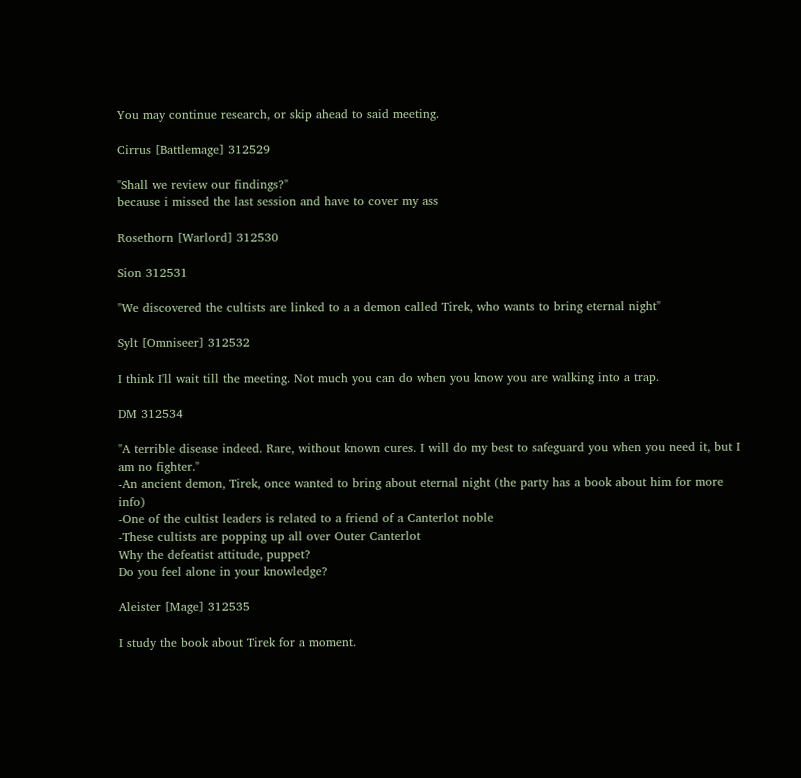You may continue research, or skip ahead to said meeting.

Cirrus [Battlemage] 312529

"Shall we review our findings?"
because i missed the last session and have to cover my ass

Rosethorn [Warlord] 312530

Sion 312531

"We discovered the cultists are linked to a a demon called Tirek, who wants to bring eternal night"

Sylt [Omniseer] 312532

I think I'll wait till the meeting. Not much you can do when you know you are walking into a trap.

DM 312534

"A terrible disease indeed. Rare, without known cures. I will do my best to safeguard you when you need it, but I am no fighter."
-An ancient demon, Tirek, once wanted to bring about eternal night (the party has a book about him for more info)
-One of the cultist leaders is related to a friend of a Canterlot noble
-These cultists are popping up all over Outer Canterlot
Why the defeatist attitude, puppet?
Do you feel alone in your knowledge?

Aleister [Mage] 312535

I study the book about Tirek for a moment.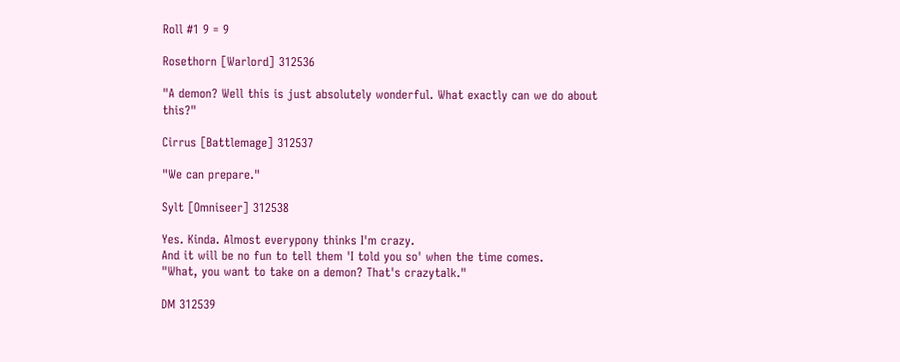Roll #1 9 = 9

Rosethorn [Warlord] 312536

"A demon? Well this is just absolutely wonderful. What exactly can we do about this?"

Cirrus [Battlemage] 312537

"We can prepare."

Sylt [Omniseer] 312538

Yes. Kinda. Almost everypony thinks I'm crazy.
And it will be no fun to tell them 'I told you so' when the time comes.
"What, you want to take on a demon? That's crazytalk."

DM 312539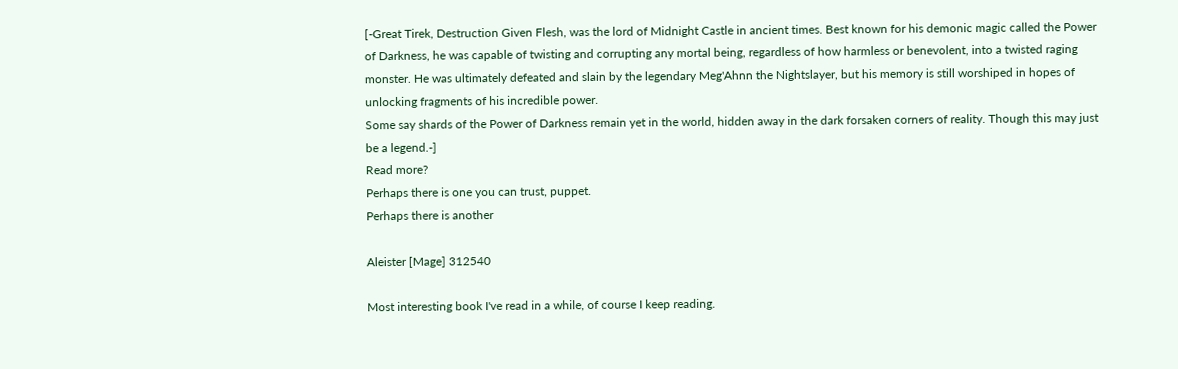[-Great Tirek, Destruction Given Flesh, was the lord of Midnight Castle in ancient times. Best known for his demonic magic called the Power of Darkness, he was capable of twisting and corrupting any mortal being, regardless of how harmless or benevolent, into a twisted raging monster. He was ultimately defeated and slain by the legendary Meg'Ahnn the Nightslayer, but his memory is still worshiped in hopes of unlocking fragments of his incredible power.
Some say shards of the Power of Darkness remain yet in the world, hidden away in the dark forsaken corners of reality. Though this may just be a legend.-]
Read more?
Perhaps there is one you can trust, puppet.
Perhaps there is another

Aleister [Mage] 312540

Most interesting book I've read in a while, of course I keep reading.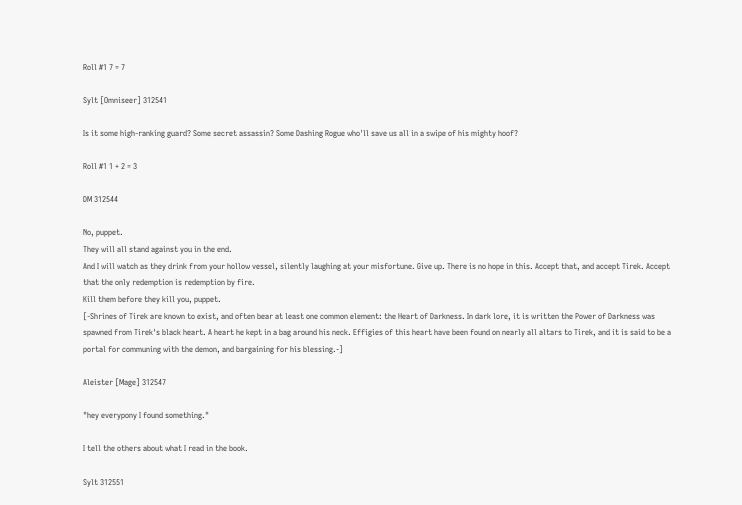Roll #1 7 = 7

Sylt [Omniseer] 312541

Is it some high-ranking guard? Some secret assassin? Some Dashing Rogue who'll save us all in a swipe of his mighty hoof?

Roll #1 1 + 2 = 3

DM 312544

No, puppet.
They will all stand against you in the end.
And I will watch as they drink from your hollow vessel, silently laughing at your misfortune. Give up. There is no hope in this. Accept that, and accept Tirek. Accept that the only redemption is redemption by fire.
Kill them before they kill you, puppet.
[-Shrines of Tirek are known to exist, and often bear at least one common element: the Heart of Darkness. In dark lore, it is written the Power of Darkness was spawned from Tirek's black heart. A heart he kept in a bag around his neck. Effigies of this heart have been found on nearly all altars to Tirek, and it is said to be a portal for communing with the demon, and bargaining for his blessing.-]

Aleister [Mage] 312547

"hey everypony I found something."

I tell the others about what I read in the book.

Sylt 312551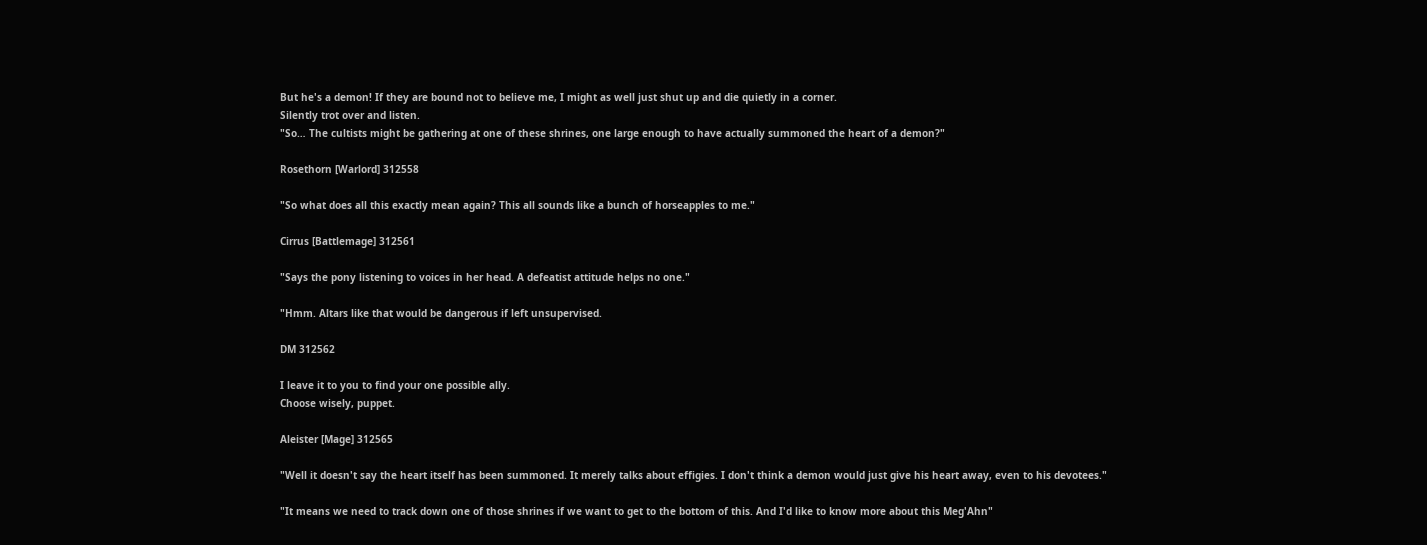But he's a demon! If they are bound not to believe me, I might as well just shut up and die quietly in a corner.
Silently trot over and listen.
"So… The cultists might be gathering at one of these shrines, one large enough to have actually summoned the heart of a demon?"

Rosethorn [Warlord] 312558

"So what does all this exactly mean again? This all sounds like a bunch of horseapples to me."

Cirrus [Battlemage] 312561

"Says the pony listening to voices in her head. A defeatist attitude helps no one."

"Hmm. Altars like that would be dangerous if left unsupervised.

DM 312562

I leave it to you to find your one possible ally.
Choose wisely, puppet.

Aleister [Mage] 312565

"Well it doesn't say the heart itself has been summoned. It merely talks about effigies. I don't think a demon would just give his heart away, even to his devotees."

"It means we need to track down one of those shrines if we want to get to the bottom of this. And I'd like to know more about this Meg'Ahn"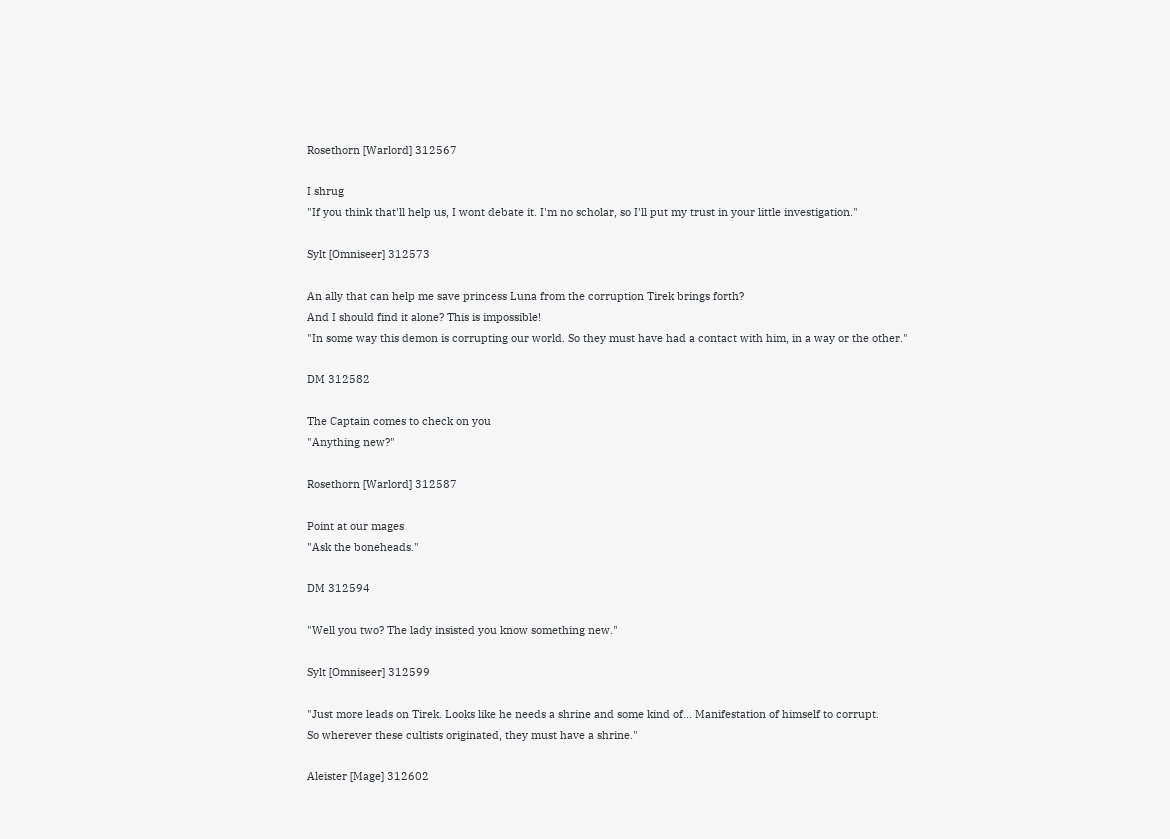Rosethorn [Warlord] 312567

I shrug
"If you think that'll help us, I wont debate it. I'm no scholar, so I'll put my trust in your little investigation."

Sylt [Omniseer] 312573

An ally that can help me save princess Luna from the corruption Tirek brings forth?
And I should find it alone? This is impossible!
"In some way this demon is corrupting our world. So they must have had a contact with him, in a way or the other."

DM 312582

The Captain comes to check on you
"Anything new?"

Rosethorn [Warlord] 312587

Point at our mages
"Ask the boneheads."

DM 312594

"Well you two? The lady insisted you know something new."

Sylt [Omniseer] 312599

"Just more leads on Tirek. Looks like he needs a shrine and some kind of… Manifestation of himself to corrupt.
So wherever these cultists originated, they must have a shrine."

Aleister [Mage] 312602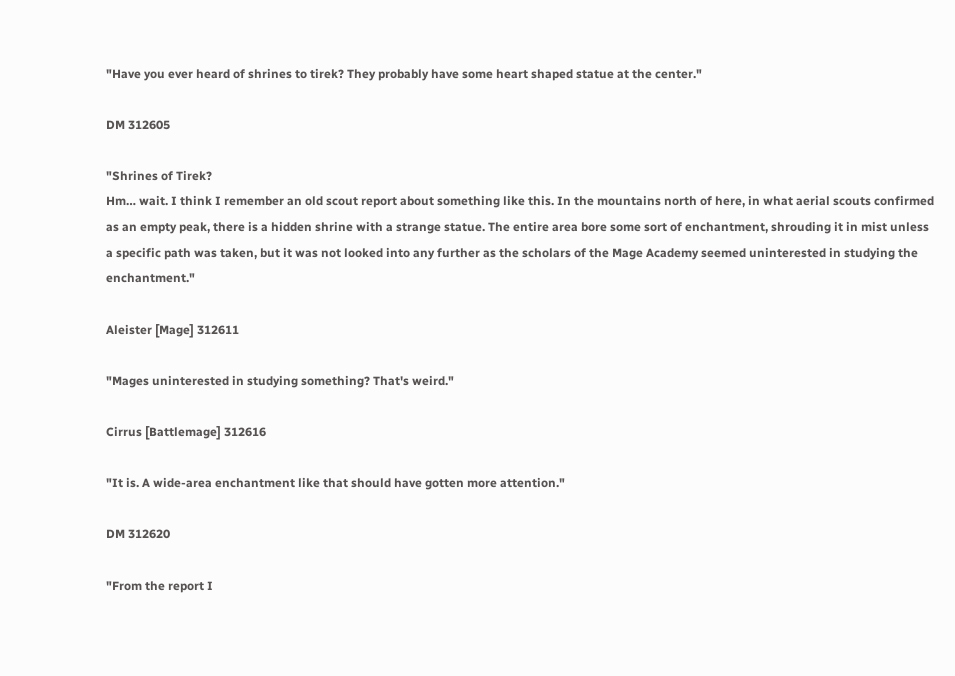"Have you ever heard of shrines to tirek? They probably have some heart shaped statue at the center."

DM 312605

"Shrines of Tirek?
Hm… wait. I think I remember an old scout report about something like this. In the mountains north of here, in what aerial scouts confirmed as an empty peak, there is a hidden shrine with a strange statue. The entire area bore some sort of enchantment, shrouding it in mist unless a specific path was taken, but it was not looked into any further as the scholars of the Mage Academy seemed uninterested in studying the enchantment."

Aleister [Mage] 312611

"Mages uninterested in studying something? That's weird."

Cirrus [Battlemage] 312616

"It is. A wide-area enchantment like that should have gotten more attention."

DM 312620

"From the report I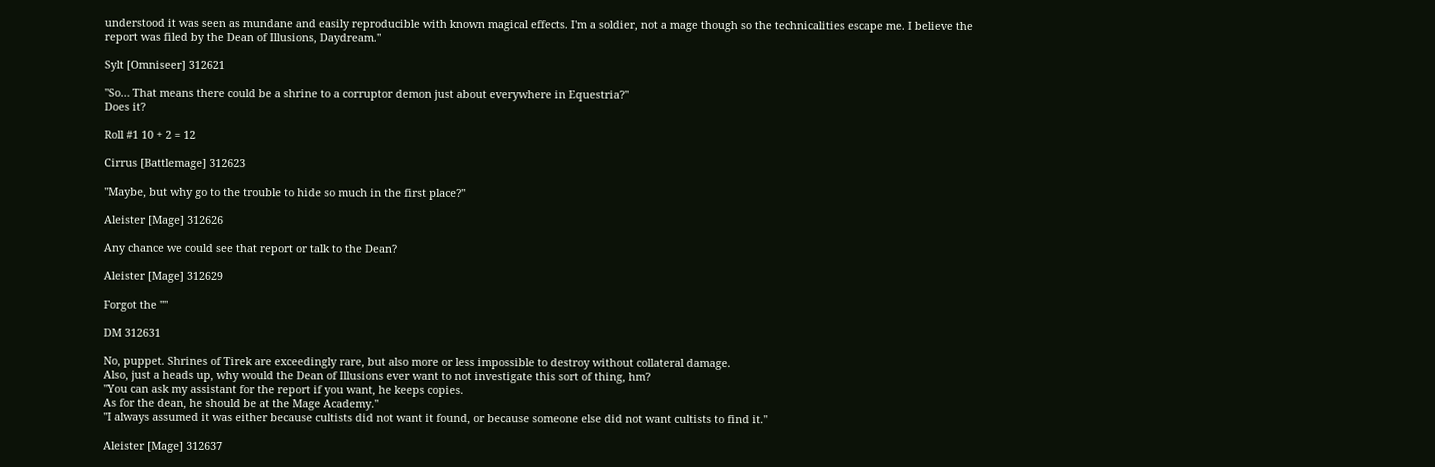understood it was seen as mundane and easily reproducible with known magical effects. I'm a soldier, not a mage though so the technicalities escape me. I believe the report was filed by the Dean of Illusions, Daydream."

Sylt [Omniseer] 312621

"So… That means there could be a shrine to a corruptor demon just about everywhere in Equestria?"
Does it?

Roll #1 10 + 2 = 12

Cirrus [Battlemage] 312623

"Maybe, but why go to the trouble to hide so much in the first place?"

Aleister [Mage] 312626

Any chance we could see that report or talk to the Dean?

Aleister [Mage] 312629

Forgot the ""

DM 312631

No, puppet. Shrines of Tirek are exceedingly rare, but also more or less impossible to destroy without collateral damage.
Also, just a heads up, why would the Dean of Illusions ever want to not investigate this sort of thing, hm?
"You can ask my assistant for the report if you want, he keeps copies.
As for the dean, he should be at the Mage Academy."
"I always assumed it was either because cultists did not want it found, or because someone else did not want cultists to find it."

Aleister [Mage] 312637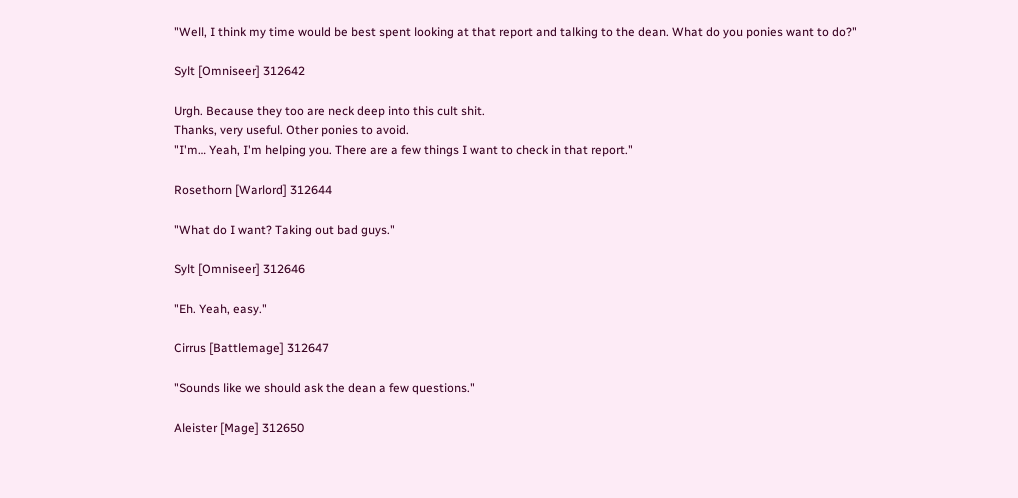"Well, I think my time would be best spent looking at that report and talking to the dean. What do you ponies want to do?"

Sylt [Omniseer] 312642

Urgh. Because they too are neck deep into this cult shit.
Thanks, very useful. Other ponies to avoid.
"I'm… Yeah, I'm helping you. There are a few things I want to check in that report."

Rosethorn [Warlord] 312644

"What do I want? Taking out bad guys."

Sylt [Omniseer] 312646

"Eh. Yeah, easy."

Cirrus [Battlemage] 312647

"Sounds like we should ask the dean a few questions."

Aleister [Mage] 312650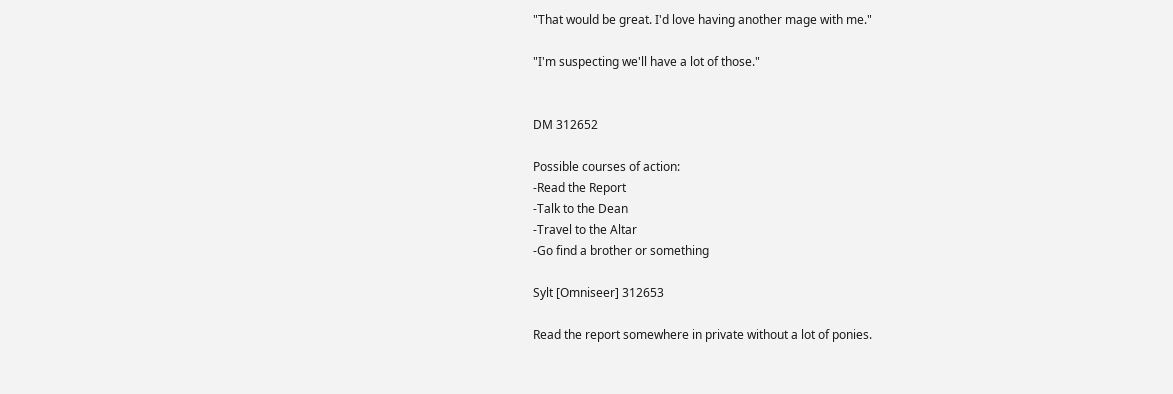"That would be great. I'd love having another mage with me."

"I'm suspecting we'll have a lot of those."


DM 312652

Possible courses of action:
-Read the Report
-Talk to the Dean
-Travel to the Altar
-Go find a brother or something

Sylt [Omniseer] 312653

Read the report somewhere in private without a lot of ponies.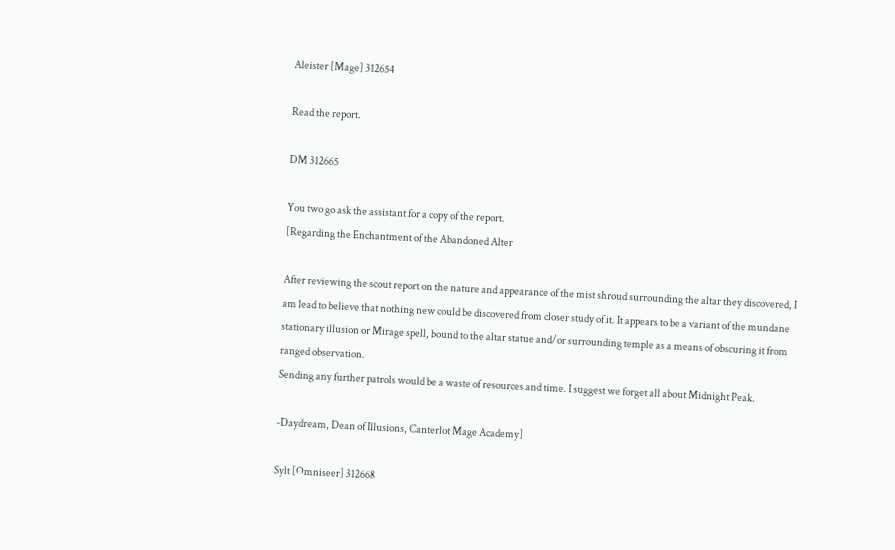Aleister [Mage] 312654

Read the report.

DM 312665

You two go ask the assistant for a copy of the report.
[Regarding the Enchantment of the Abandoned Alter

After reviewing the scout report on the nature and appearance of the mist shroud surrounding the altar they discovered, I am lead to believe that nothing new could be discovered from closer study of it. It appears to be a variant of the mundane stationary illusion or Mirage spell, bound to the altar statue and/or surrounding temple as a means of obscuring it from ranged observation.
Sending any further patrols would be a waste of resources and time. I suggest we forget all about Midnight Peak.

-Daydream, Dean of Illusions, Canterlot Mage Academy]

Sylt [Omniseer] 312668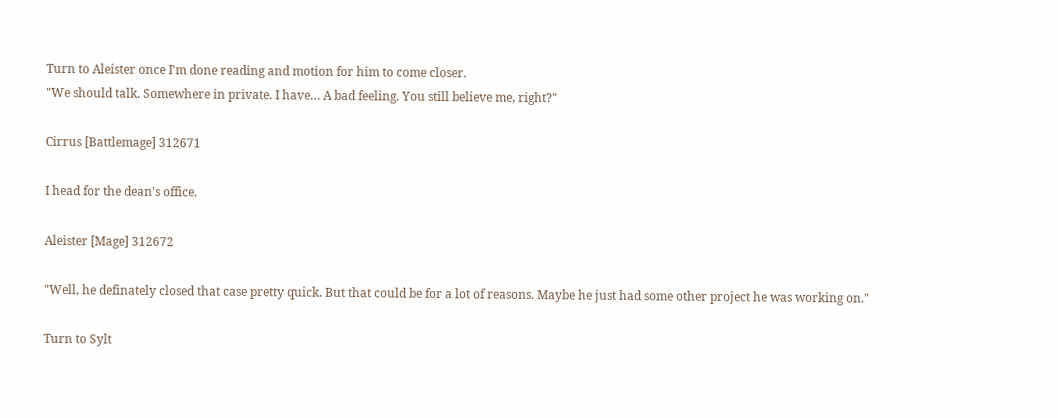Turn to Aleister once I'm done reading and motion for him to come closer.
"We should talk. Somewhere in private. I have… A bad feeling. You still believe me, right?"

Cirrus [Battlemage] 312671

I head for the dean's office.

Aleister [Mage] 312672

"Well, he definately closed that case pretty quick. But that could be for a lot of reasons. Maybe he just had some other project he was working on."

Turn to Sylt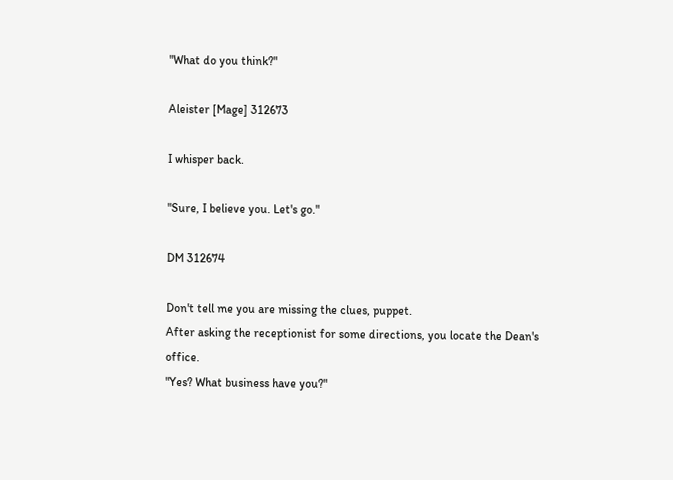"What do you think?"

Aleister [Mage] 312673

I whisper back.

"Sure, I believe you. Let's go."

DM 312674

Don't tell me you are missing the clues, puppet.
After asking the receptionist for some directions, you locate the Dean's office.
"Yes? What business have you?"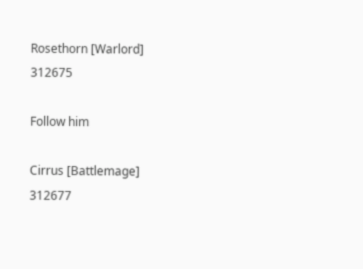Rosethorn [Warlord] 312675

Follow him

Cirrus [Battlemage] 312677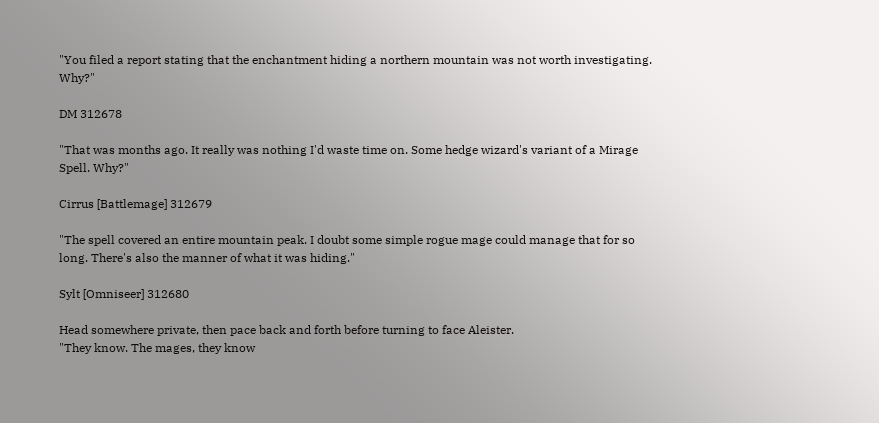"You filed a report stating that the enchantment hiding a northern mountain was not worth investigating. Why?"

DM 312678

"That was months ago. It really was nothing I'd waste time on. Some hedge wizard's variant of a Mirage Spell. Why?"

Cirrus [Battlemage] 312679

"The spell covered an entire mountain peak. I doubt some simple rogue mage could manage that for so long. There's also the manner of what it was hiding."

Sylt [Omniseer] 312680

Head somewhere private, then pace back and forth before turning to face Aleister.
"They know. The mages, they know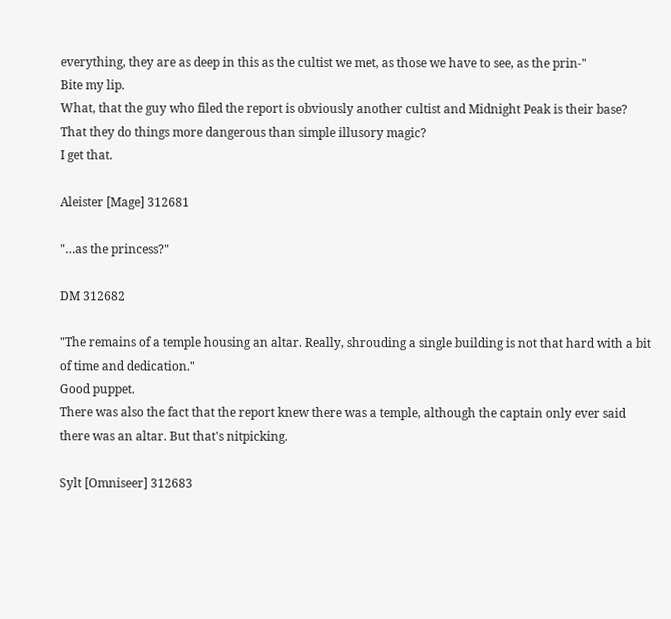everything, they are as deep in this as the cultist we met, as those we have to see, as the prin-"
Bite my lip.
What, that the guy who filed the report is obviously another cultist and Midnight Peak is their base? That they do things more dangerous than simple illusory magic?
I get that.

Aleister [Mage] 312681

"…as the princess?"

DM 312682

"The remains of a temple housing an altar. Really, shrouding a single building is not that hard with a bit of time and dedication."
Good puppet.
There was also the fact that the report knew there was a temple, although the captain only ever said there was an altar. But that's nitpicking.

Sylt [Omniseer] 312683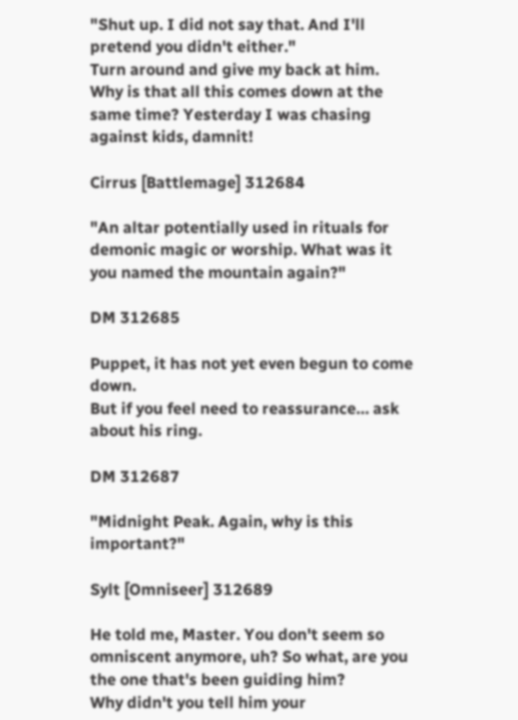"Shut up. I did not say that. And I'll pretend you didn't either."
Turn around and give my back at him.
Why is that all this comes down at the same time? Yesterday I was chasing against kids, damnit!

Cirrus [Battlemage] 312684

"An altar potentially used in rituals for demonic magic or worship. What was it you named the mountain again?"

DM 312685

Puppet, it has not yet even begun to come down.
But if you feel need to reassurance… ask about his ring.

DM 312687

"Midnight Peak. Again, why is this important?"

Sylt [Omniseer] 312689

He told me, Master. You don't seem so omniscent anymore, uh? So what, are you the one that's been guiding him?
Why didn't you tell him your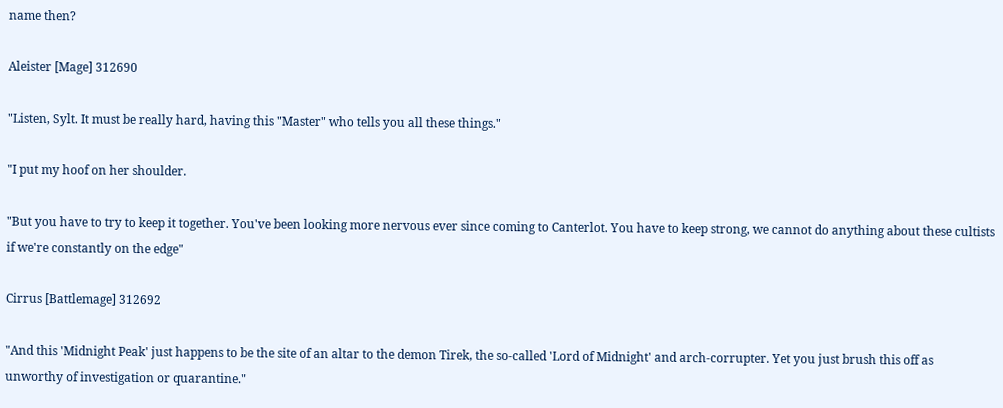name then?

Aleister [Mage] 312690

"Listen, Sylt. It must be really hard, having this "Master" who tells you all these things."

"I put my hoof on her shoulder.

"But you have to try to keep it together. You've been looking more nervous ever since coming to Canterlot. You have to keep strong, we cannot do anything about these cultists if we're constantly on the edge"

Cirrus [Battlemage] 312692

"And this 'Midnight Peak' just happens to be the site of an altar to the demon Tirek, the so-called 'Lord of Midnight' and arch-corrupter. Yet you just brush this off as unworthy of investigation or quarantine."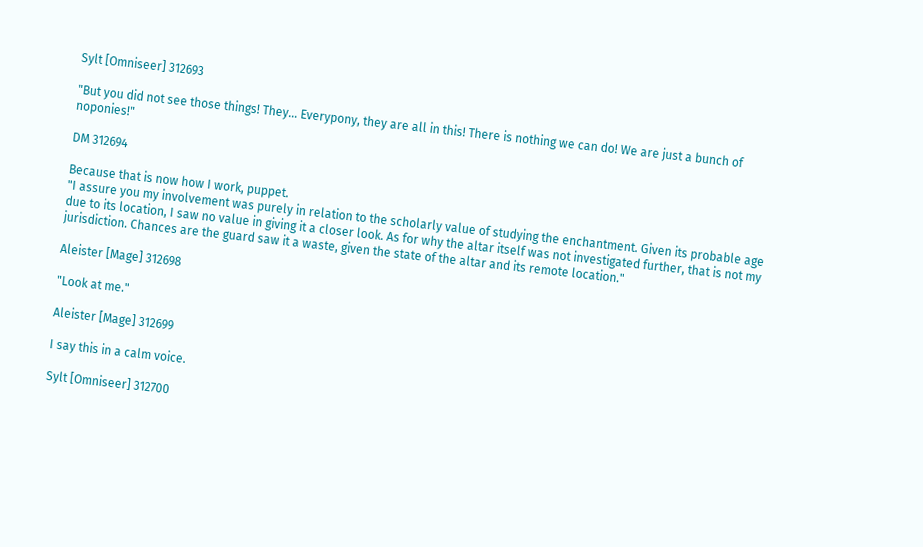Sylt [Omniseer] 312693

"But you did not see those things! They… Everypony, they are all in this! There is nothing we can do! We are just a bunch of noponies!"

DM 312694

Because that is now how I work, puppet.
"I assure you my involvement was purely in relation to the scholarly value of studying the enchantment. Given its probable age due to its location, I saw no value in giving it a closer look. As for why the altar itself was not investigated further, that is not my jurisdiction. Chances are the guard saw it a waste, given the state of the altar and its remote location."

Aleister [Mage] 312698

"Look at me."

Aleister [Mage] 312699

I say this in a calm voice.

Sylt [Omniseer] 312700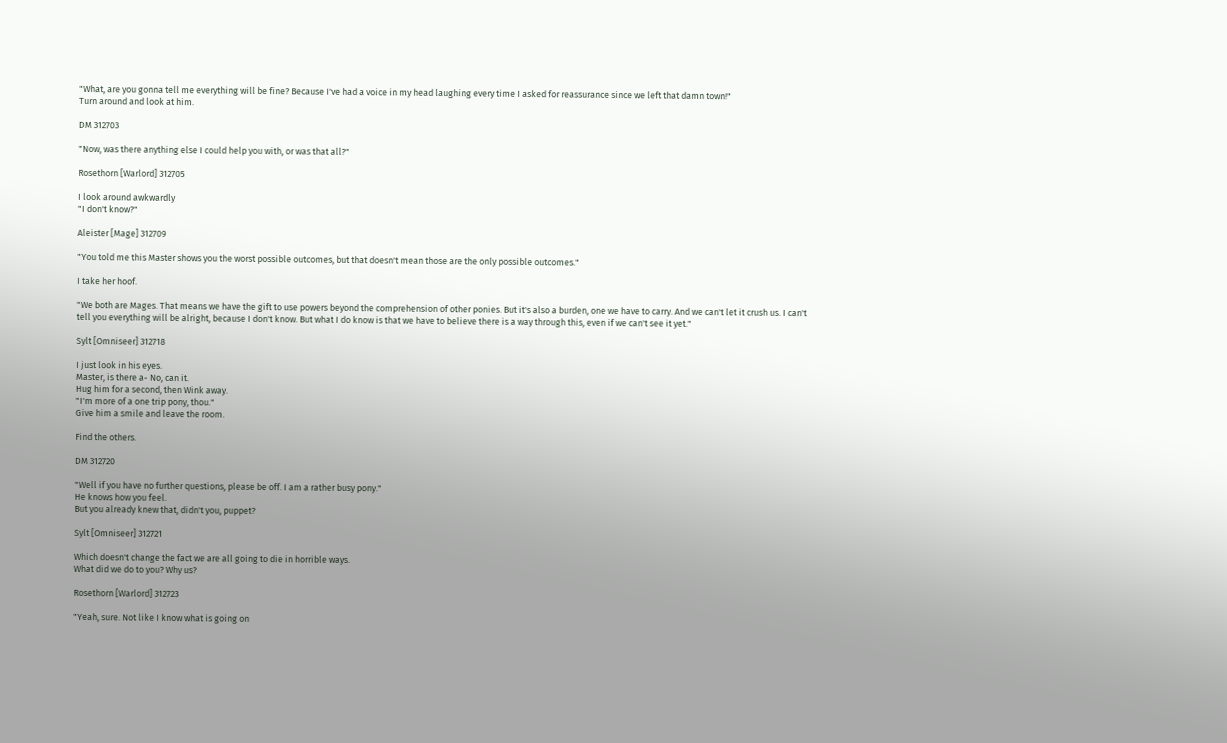"What, are you gonna tell me everything will be fine? Because I've had a voice in my head laughing every time I asked for reassurance since we left that damn town!"
Turn around and look at him.

DM 312703

"Now, was there anything else I could help you with, or was that all?"

Rosethorn [Warlord] 312705

I look around awkwardly
"I don't know?"

Aleister [Mage] 312709

"You told me this Master shows you the worst possible outcomes, but that doesn't mean those are the only possible outcomes."

I take her hoof.

"We both are Mages. That means we have the gift to use powers beyond the comprehension of other ponies. But it's also a burden, one we have to carry. And we can't let it crush us. I can't tell you everything will be alright, because I don't know. But what I do know is that we have to believe there is a way through this, even if we can't see it yet."

Sylt [Omniseer] 312718

I just look in his eyes.
Master, is there a- No, can it.
Hug him for a second, then Wink away.
"I'm more of a one trip pony, thou."
Give him a smile and leave the room.

Find the others.

DM 312720

"Well if you have no further questions, please be off. I am a rather busy pony."
He knows how you feel.
But you already knew that, didn't you, puppet?

Sylt [Omniseer] 312721

Which doesn't change the fact we are all going to die in horrible ways.
What did we do to you? Why us?

Rosethorn [Warlord] 312723

"Yeah, sure. Not like I know what is going on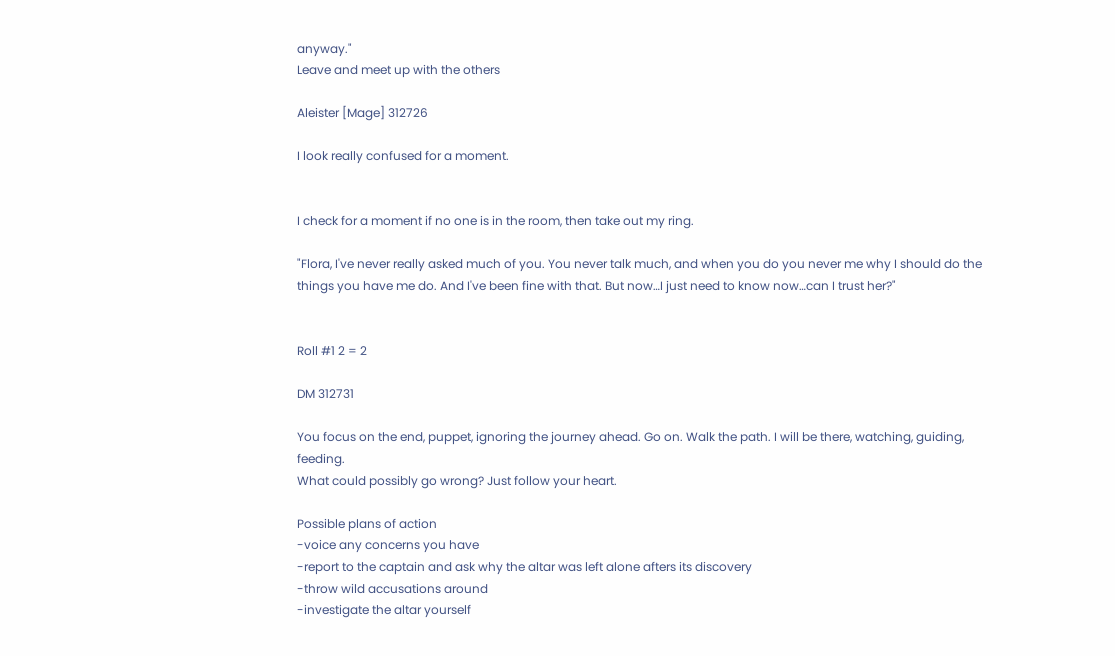anyway."
Leave and meet up with the others

Aleister [Mage] 312726

I look really confused for a moment.


I check for a moment if no one is in the room, then take out my ring.

"Flora, I've never really asked much of you. You never talk much, and when you do you never me why I should do the things you have me do. And I've been fine with that. But now…I just need to know now…can I trust her?"


Roll #1 2 = 2

DM 312731

You focus on the end, puppet, ignoring the journey ahead. Go on. Walk the path. I will be there, watching, guiding, feeding.
What could possibly go wrong? Just follow your heart.

Possible plans of action
-voice any concerns you have
-report to the captain and ask why the altar was left alone afters its discovery
-throw wild accusations around
-investigate the altar yourself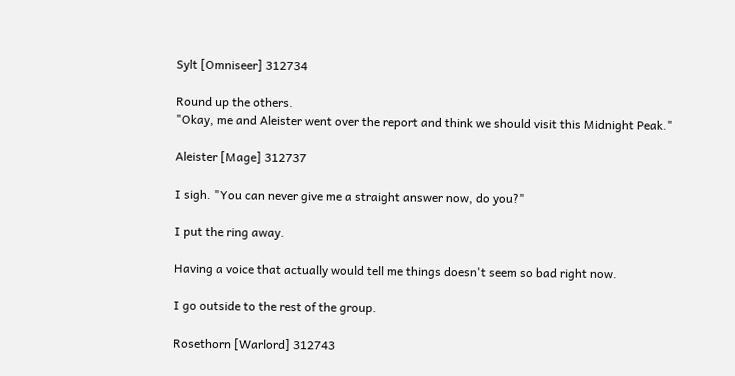Sylt [Omniseer] 312734

Round up the others.
"Okay, me and Aleister went over the report and think we should visit this Midnight Peak."

Aleister [Mage] 312737

I sigh. "You can never give me a straight answer now, do you?"

I put the ring away.

Having a voice that actually would tell me things doesn't seem so bad right now.

I go outside to the rest of the group.

Rosethorn [Warlord] 312743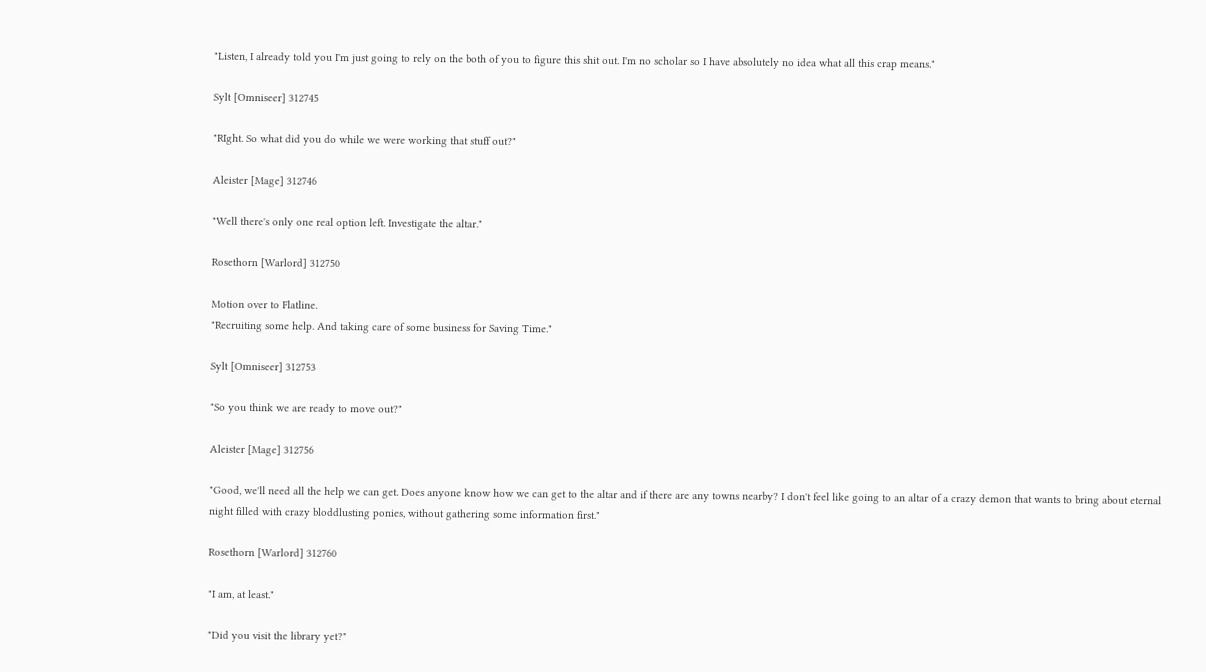"Listen, I already told you I'm just going to rely on the both of you to figure this shit out. I'm no scholar so I have absolutely no idea what all this crap means."

Sylt [Omniseer] 312745

"RIght. So what did you do while we were working that stuff out?"

Aleister [Mage] 312746

"Well there's only one real option left. Investigate the altar."

Rosethorn [Warlord] 312750

Motion over to Flatline.
"Recruiting some help. And taking care of some business for Saving Time."

Sylt [Omniseer] 312753

"So you think we are ready to move out?"

Aleister [Mage] 312756

"Good, we'll need all the help we can get. Does anyone know how we can get to the altar and if there are any towns nearby? I don't feel like going to an altar of a crazy demon that wants to bring about eternal night filled with crazy bloddlusting ponies, without gathering some information first."

Rosethorn [Warlord] 312760

"I am, at least."

"Did you visit the library yet?"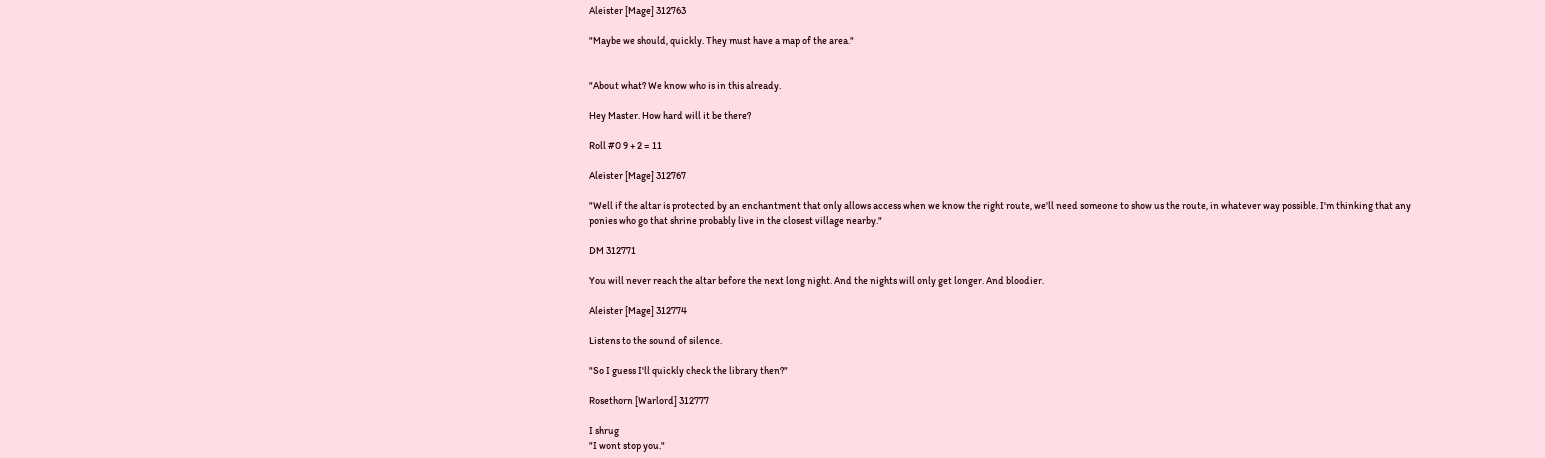Aleister [Mage] 312763

"Maybe we should, quickly. They must have a map of the area."


"About what? We know who is in this already.

Hey Master. How hard will it be there?

Roll #0 9 + 2 = 11

Aleister [Mage] 312767

"Well if the altar is protected by an enchantment that only allows access when we know the right route, we'll need someone to show us the route, in whatever way possible. I'm thinking that any ponies who go that shrine probably live in the closest village nearby."

DM 312771

You will never reach the altar before the next long night. And the nights will only get longer. And bloodier.

Aleister [Mage] 312774

Listens to the sound of silence.

"So I guess I'll quickly check the library then?"

Rosethorn [Warlord] 312777

I shrug
"I wont stop you."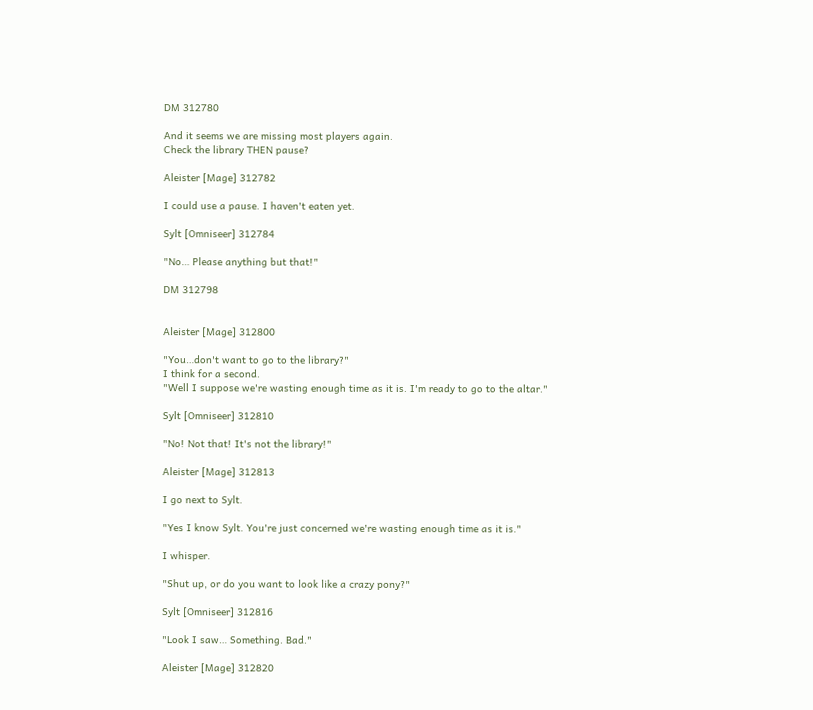DM 312780

And it seems we are missing most players again.
Check the library THEN pause?

Aleister [Mage] 312782

I could use a pause. I haven't eaten yet.

Sylt [Omniseer] 312784

"No… Please anything but that!"

DM 312798


Aleister [Mage] 312800

"You…don't want to go to the library?"
I think for a second.
"Well I suppose we're wasting enough time as it is. I'm ready to go to the altar."

Sylt [Omniseer] 312810

"No! Not that! It's not the library!"

Aleister [Mage] 312813

I go next to Sylt.

"Yes I know Sylt. You're just concerned we're wasting enough time as it is."

I whisper.

"Shut up, or do you want to look like a crazy pony?"

Sylt [Omniseer] 312816

"Look I saw… Something. Bad."

Aleister [Mage] 312820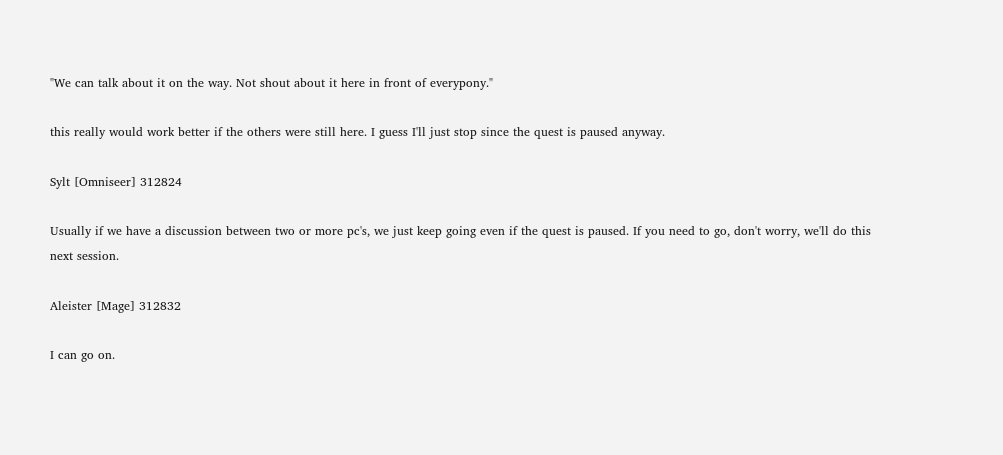"We can talk about it on the way. Not shout about it here in front of everypony."

this really would work better if the others were still here. I guess I'll just stop since the quest is paused anyway.

Sylt [Omniseer] 312824

Usually if we have a discussion between two or more pc's, we just keep going even if the quest is paused. If you need to go, don't worry, we'll do this next session.

Aleister [Mage] 312832

I can go on.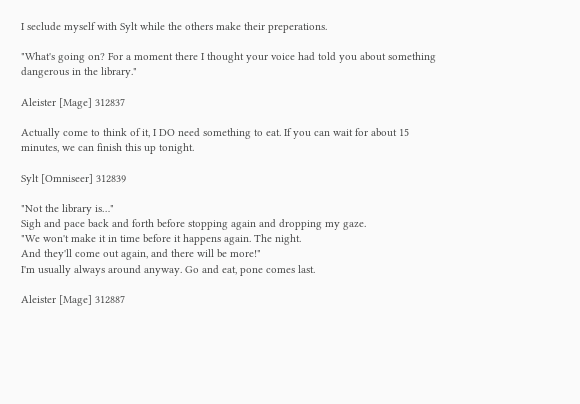I seclude myself with Sylt while the others make their preperations.

"What's going on? For a moment there I thought your voice had told you about something dangerous in the library."

Aleister [Mage] 312837

Actually come to think of it, I DO need something to eat. If you can wait for about 15 minutes, we can finish this up tonight.

Sylt [Omniseer] 312839

"Not the library is…"
Sigh and pace back and forth before stopping again and dropping my gaze.
"We won't make it in time before it happens again. The night.
And they'll come out again, and there will be more!"
I'm usually always around anyway. Go and eat, pone comes last.

Aleister [Mage] 312887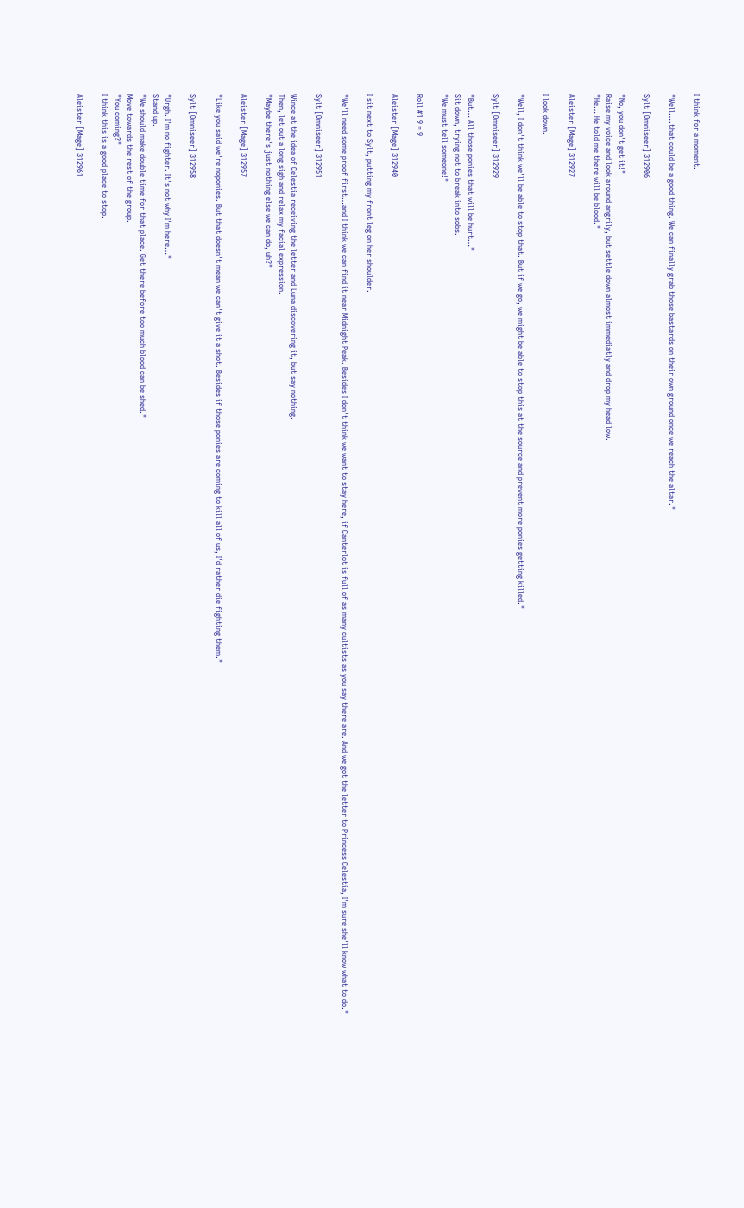I think for a moment.

"Well….that could be a good thing. We can finally grab those bastards on their own ground once we reach the altar."

Sylt [Omniseer] 312906

"No, you don't get it!"
Raise my voice and look around angrily, but settle down almost immediatly and drop my head low.
"He… He told me there will be blood."

Aleister [Mage] 312927

I look down.

"Well, I don't think we'll be able to stop that. But if we go, we might be able to stop this at the source and prevent more ponies getting killed."

Sylt [Omniseer] 312929

"But… All those ponies that will be hurt…"
Sit down, trying not to break into sobs.
"We must tell someone!"

Roll #1 9 = 9

Aleister [Mage] 312940

I sit next to Sylt, putting my front leg on her shoulder.

"We'll need some proof first…and I think we can find it near Midnight Peak. Besides I don't think we want to stay here, if Canterlot is full of as many cultists as you say there are. And we got the letter to Princess Celestia, I'm sure she'll know what to do."

Sylt [Omniseer] 312951

Wince at the idea of Celestia receiving the letter and Luna discovering it, but say nothing.
Then, let out a long sigh and relax my facial expression.
"Maybe there's just nothing else we can do, uh?"

Aleister [Mage] 312957

"Like you said we're noponies. But that doesn't mean we can't give it a shot. Besides if those ponies are coming to kill all of us, I'd rather die fighting them."

Sylt [Omniseer] 312958

"Urgh. I'm no fighter. It's not why I'm here…"
Stand up.
"We should make double time for that place. Get there before too much blood can be shed."
Move towards the rest of the group.
"You coming?"
I think this is a good place to stop.

Aleister [Mage] 312961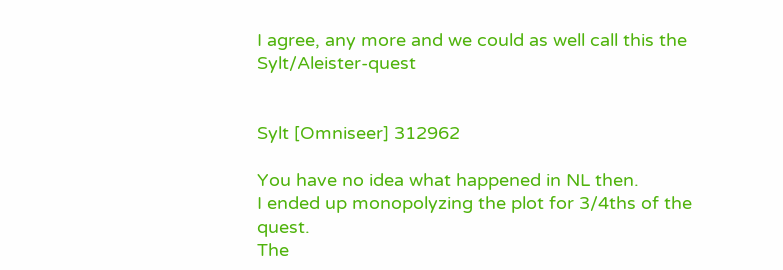I agree, any more and we could as well call this the Sylt/Aleister-quest


Sylt [Omniseer] 312962

You have no idea what happened in NL then.
I ended up monopolyzing the plot for 3/4ths of the quest.
The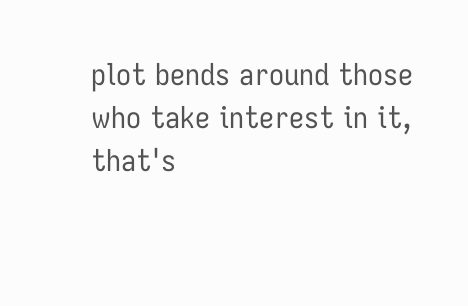plot bends around those who take interest in it, that's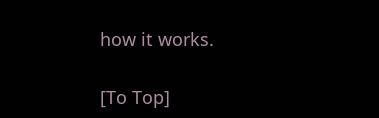how it works.

[To Top]